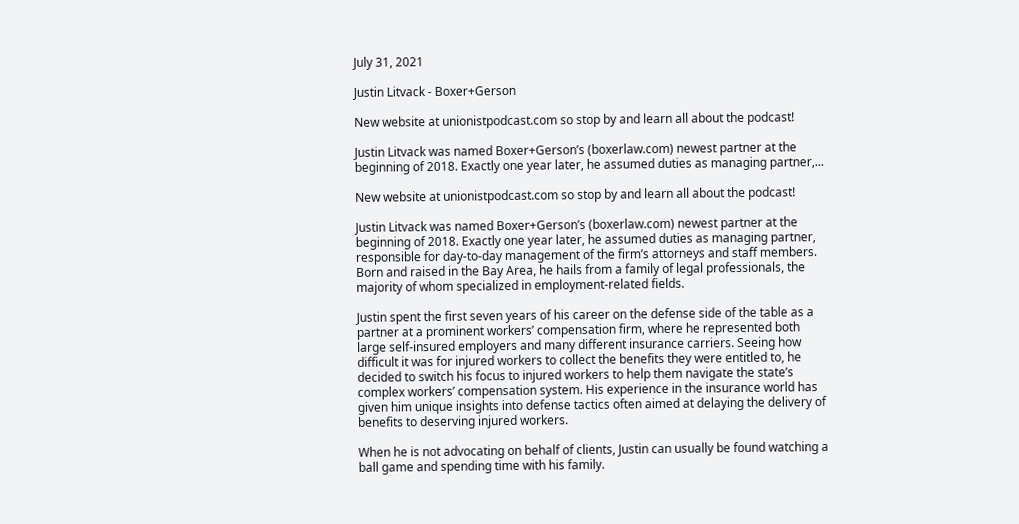July 31, 2021

Justin Litvack - Boxer+Gerson

New website at unionistpodcast.com so stop by and learn all about the podcast!

Justin Litvack was named Boxer+Gerson’s (boxerlaw.com) newest partner at the beginning of 2018. Exactly one year later, he assumed duties as managing partner,...

New website at unionistpodcast.com so stop by and learn all about the podcast!

Justin Litvack was named Boxer+Gerson’s (boxerlaw.com) newest partner at the beginning of 2018. Exactly one year later, he assumed duties as managing partner, responsible for day-to-day management of the firm’s attorneys and staff members. Born and raised in the Bay Area, he hails from a family of legal professionals, the majority of whom specialized in employment-related fields.

Justin spent the first seven years of his career on the defense side of the table as a partner at a prominent workers’ compensation firm, where he represented both large self-insured employers and many different insurance carriers. Seeing how difficult it was for injured workers to collect the benefits they were entitled to, he decided to switch his focus to injured workers to help them navigate the state’s complex workers’ compensation system. His experience in the insurance world has given him unique insights into defense tactics often aimed at delaying the delivery of benefits to deserving injured workers.

When he is not advocating on behalf of clients, Justin can usually be found watching a ball game and spending time with his family.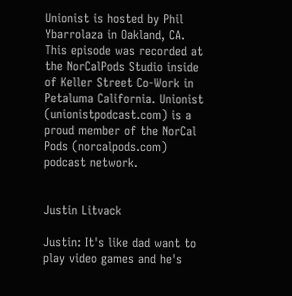Unionist is hosted by Phil Ybarrolaza in Oakland, CA.
This episode was recorded at the NorCalPods Studio inside of Keller Street Co-Work in Petaluma California. Unionist (unionistpodcast.com) is a proud member of the NorCal Pods (norcalpods.com) podcast network.


Justin Litvack

Justin: It's like dad want to play video games and he's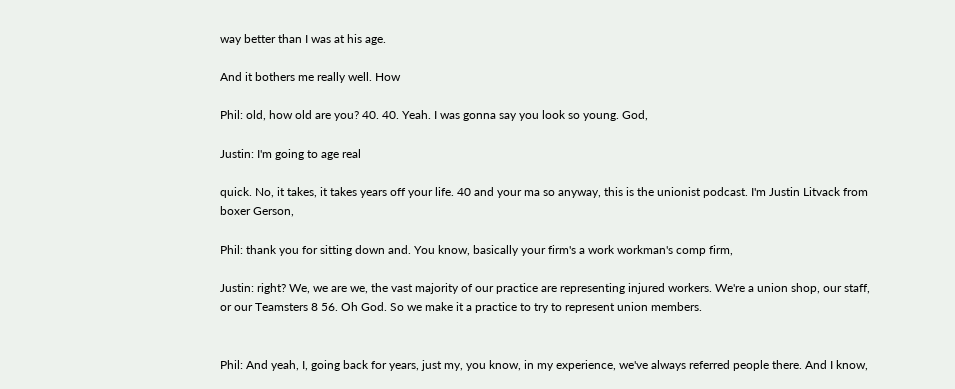way better than I was at his age.

And it bothers me really well. How

Phil: old, how old are you? 40. 40. Yeah. I was gonna say you look so young. God,

Justin: I'm going to age real

quick. No, it takes, it takes years off your life. 40 and your ma so anyway, this is the unionist podcast. I'm Justin Litvack from boxer Gerson,

Phil: thank you for sitting down and. You know, basically your firm's a work workman's comp firm,

Justin: right? We, we are we, the vast majority of our practice are representing injured workers. We're a union shop, our staff, or our Teamsters 8 56. Oh God. So we make it a practice to try to represent union members.


Phil: And yeah, I, going back for years, just my, you know, in my experience, we've always referred people there. And I know,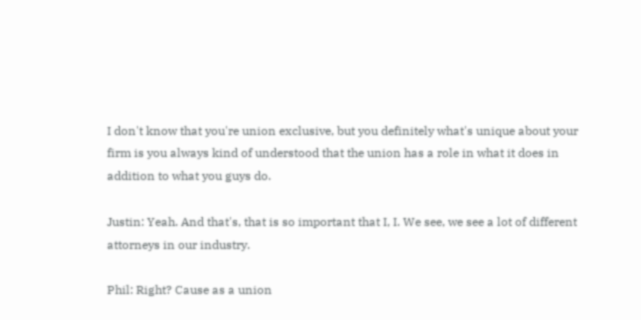I don't know that you're union exclusive, but you definitely what's unique about your firm is you always kind of understood that the union has a role in what it does in addition to what you guys do.

Justin: Yeah. And that's, that is so important that I, I. We see, we see a lot of different attorneys in our industry.

Phil: Right? Cause as a union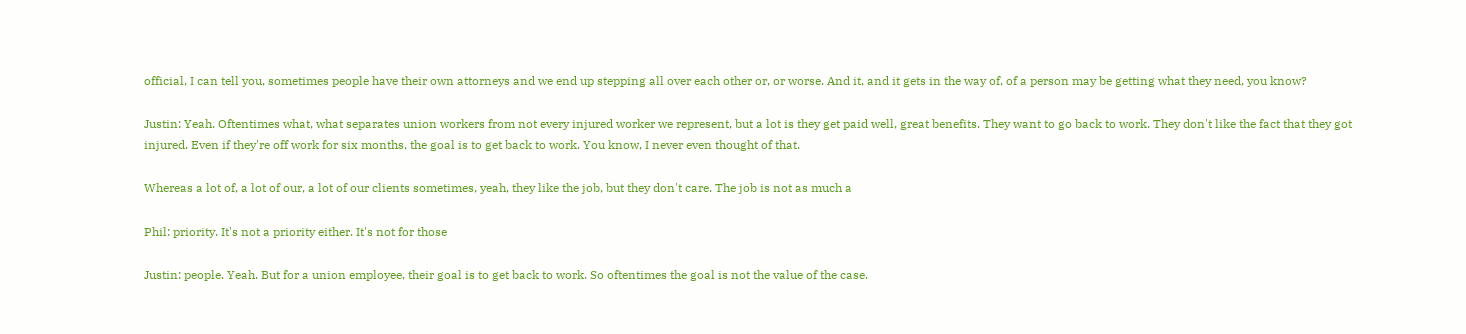official, I can tell you, sometimes people have their own attorneys and we end up stepping all over each other or, or worse. And it, and it gets in the way of, of a person may be getting what they need, you know?

Justin: Yeah. Oftentimes what, what separates union workers from not every injured worker we represent, but a lot is they get paid well, great benefits. They want to go back to work. They don't like the fact that they got injured. Even if they're off work for six months, the goal is to get back to work. You know, I never even thought of that.

Whereas a lot of, a lot of our, a lot of our clients sometimes, yeah, they like the job, but they don't care. The job is not as much a

Phil: priority. It's not a priority either. It's not for those

Justin: people. Yeah. But for a union employee, their goal is to get back to work. So oftentimes the goal is not the value of the case.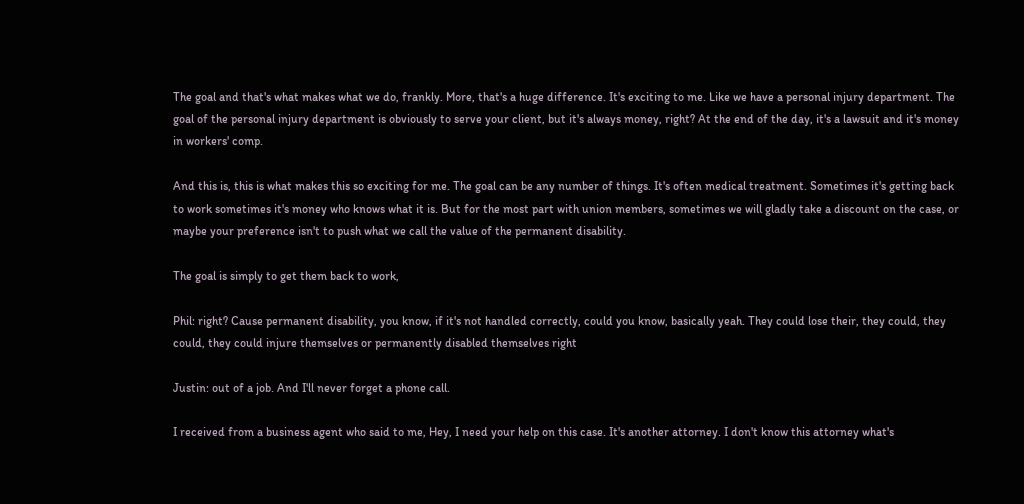The goal and that's what makes what we do, frankly. More, that's a huge difference. It's exciting to me. Like we have a personal injury department. The goal of the personal injury department is obviously to serve your client, but it's always money, right? At the end of the day, it's a lawsuit and it's money in workers' comp.

And this is, this is what makes this so exciting for me. The goal can be any number of things. It's often medical treatment. Sometimes it's getting back to work sometimes it's money who knows what it is. But for the most part with union members, sometimes we will gladly take a discount on the case, or maybe your preference isn't to push what we call the value of the permanent disability.

The goal is simply to get them back to work,

Phil: right? Cause permanent disability, you know, if it's not handled correctly, could you know, basically yeah. They could lose their, they could, they could, they could injure themselves or permanently disabled themselves right

Justin: out of a job. And I'll never forget a phone call.

I received from a business agent who said to me, Hey, I need your help on this case. It's another attorney. I don't know this attorney what's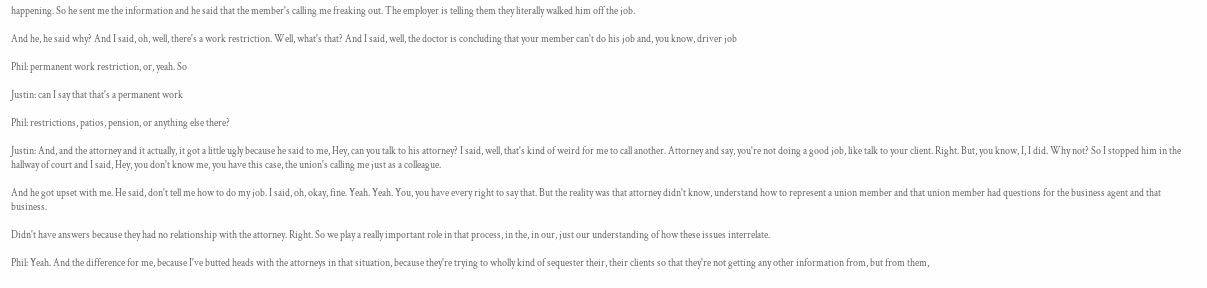happening. So he sent me the information and he said that the member's calling me freaking out. The employer is telling them they literally walked him off the job.

And he, he said why? And I said, oh, well, there's a work restriction. Well, what's that? And I said, well, the doctor is concluding that your member can't do his job and, you know, driver job

Phil: permanent work restriction, or, yeah. So

Justin: can I say that that's a permanent work

Phil: restrictions, patios, pension, or anything else there?

Justin: And, and the attorney and it actually, it got a little ugly because he said to me, Hey, can you talk to his attorney? I said, well, that's kind of weird for me to call another. Attorney and say, you're not doing a good job, like talk to your client. Right. But, you know, I, I did. Why not? So I stopped him in the hallway of court and I said, Hey, you don't know me, you have this case, the union's calling me just as a colleague.

And he got upset with me. He said, don't tell me how to do my job. I said, oh, okay, fine. Yeah. Yeah. You, you have every right to say that. But the reality was that attorney didn't know, understand how to represent a union member and that union member had questions for the business agent and that business.

Didn't have answers because they had no relationship with the attorney. Right. So we play a really important role in that process, in the, in our, just our understanding of how these issues interrelate.

Phil: Yeah. And the difference for me, because I've butted heads with the attorneys in that situation, because they're trying to wholly kind of sequester their, their clients so that they're not getting any other information from, but from them,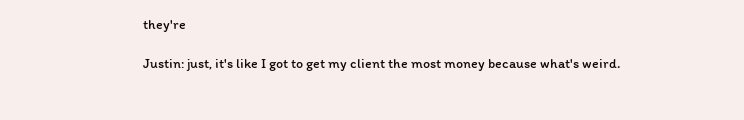they're

Justin: just, it's like I got to get my client the most money because what's weird.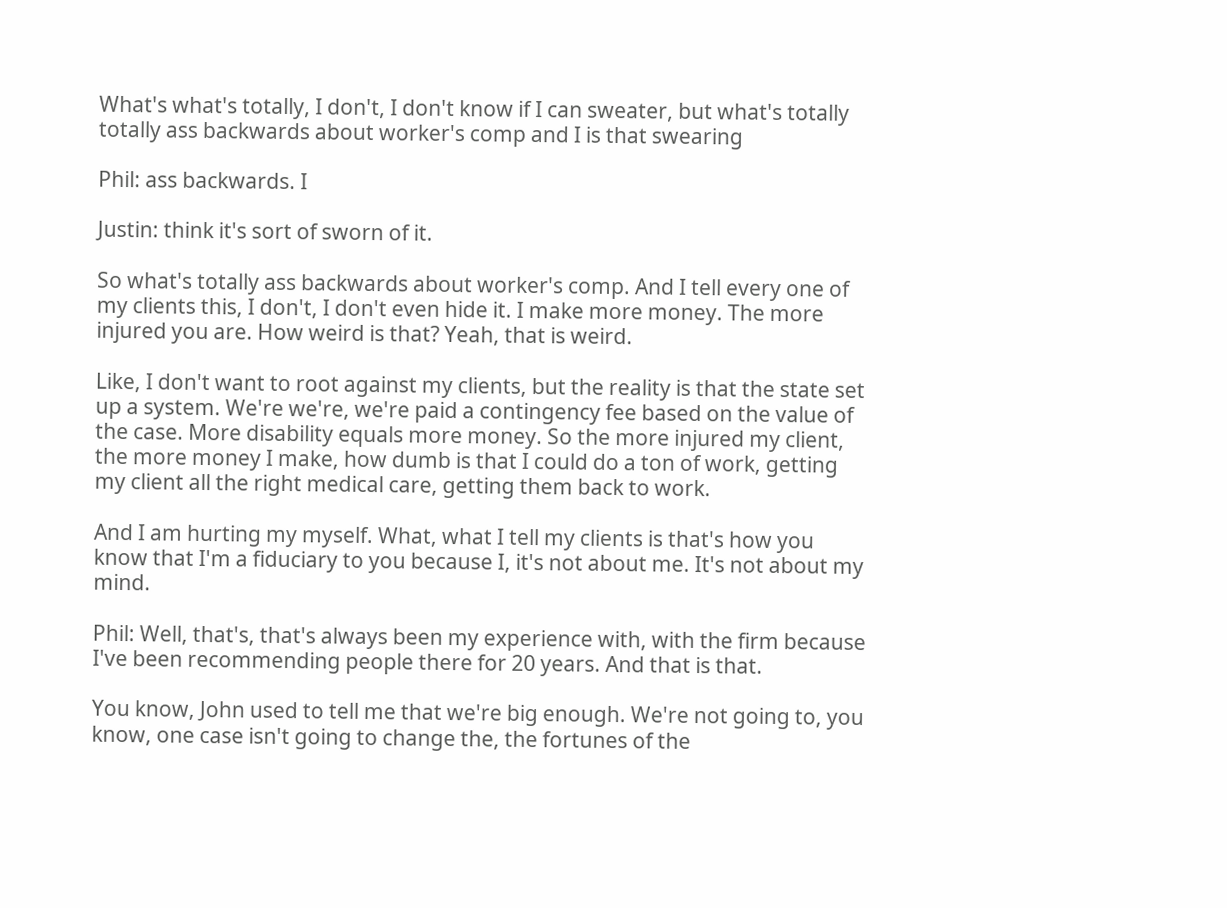What's what's totally, I don't, I don't know if I can sweater, but what's totally totally ass backwards about worker's comp and I is that swearing

Phil: ass backwards. I

Justin: think it's sort of sworn of it.

So what's totally ass backwards about worker's comp. And I tell every one of my clients this, I don't, I don't even hide it. I make more money. The more injured you are. How weird is that? Yeah, that is weird.

Like, I don't want to root against my clients, but the reality is that the state set up a system. We're we're, we're paid a contingency fee based on the value of the case. More disability equals more money. So the more injured my client, the more money I make, how dumb is that I could do a ton of work, getting my client all the right medical care, getting them back to work.

And I am hurting my myself. What, what I tell my clients is that's how you know that I'm a fiduciary to you because I, it's not about me. It's not about my mind.

Phil: Well, that's, that's always been my experience with, with the firm because I've been recommending people there for 20 years. And that is that.

You know, John used to tell me that we're big enough. We're not going to, you know, one case isn't going to change the, the fortunes of the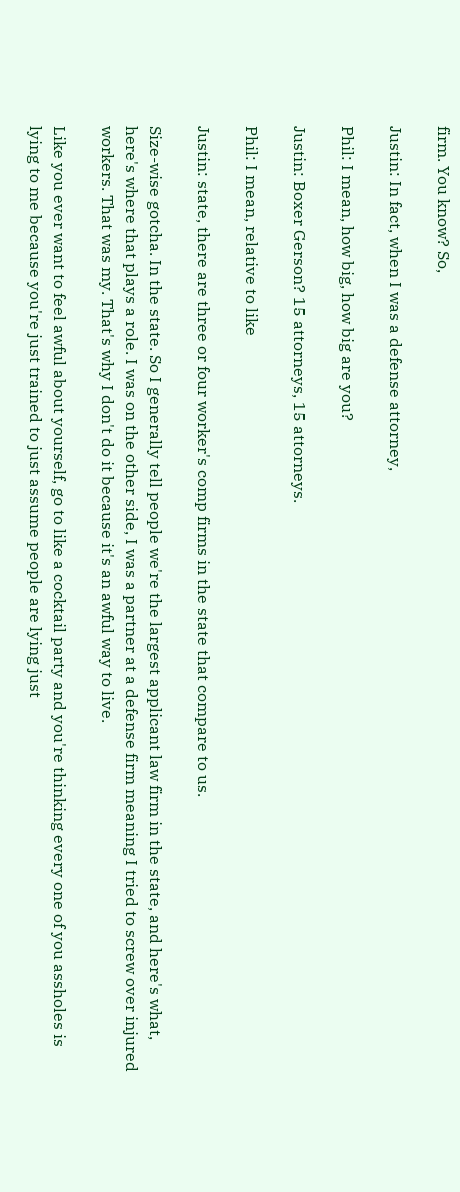firm. You know? So,

Justin: In fact, when I was a defense attorney,

Phil: I mean, how big, how big are you?

Justin: Boxer Gerson? 15 attorneys, 15 attorneys.

Phil: I mean, relative to like

Justin: state, there are three or four worker's comp firms in the state that compare to us.

Size-wise gotcha. In the state. So I generally tell people we're the largest applicant law firm in the state, and here's what, here's where that plays a role. I was on the other side, I was a partner at a defense firm meaning I tried to screw over injured workers. That was my. That's why I don't do it because it's an awful way to live.

Like you ever want to feel awful about yourself, go to like a cocktail party and you're thinking every one of you assholes is lying to me because you're just trained to just assume people are lying just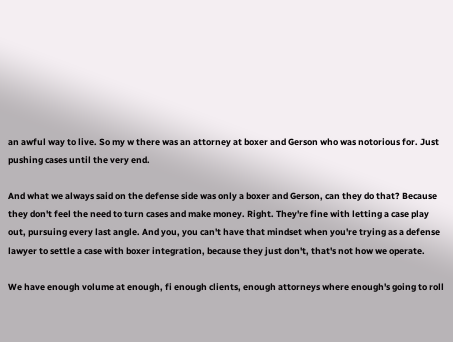an awful way to live. So my w there was an attorney at boxer and Gerson who was notorious for. Just pushing cases until the very end.

And what we always said on the defense side was only a boxer and Gerson, can they do that? Because they don't feel the need to turn cases and make money. Right. They're fine with letting a case play out, pursuing every last angle. And you, you can't have that mindset when you're trying as a defense lawyer to settle a case with boxer integration, because they just don't, that's not how we operate.

We have enough volume at enough, fi enough clients, enough attorneys where enough's going to roll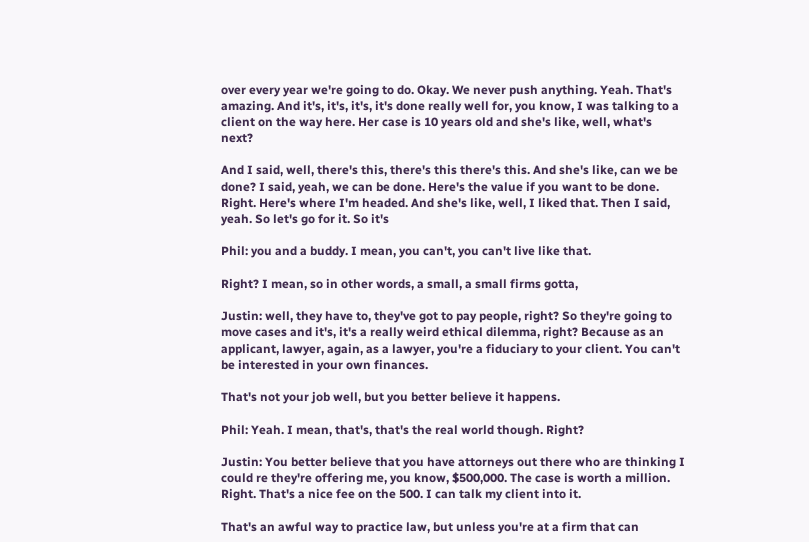over every year we're going to do. Okay. We never push anything. Yeah. That's amazing. And it's, it's, it's, it's done really well for, you know, I was talking to a client on the way here. Her case is 10 years old and she's like, well, what's next?

And I said, well, there's this, there's this there's this. And she's like, can we be done? I said, yeah, we can be done. Here's the value if you want to be done. Right. Here's where I'm headed. And she's like, well, I liked that. Then I said, yeah. So let's go for it. So it's

Phil: you and a buddy. I mean, you can't, you can't live like that.

Right? I mean, so in other words, a small, a small firms gotta,

Justin: well, they have to, they've got to pay people, right? So they're going to move cases and it's, it's a really weird ethical dilemma, right? Because as an applicant, lawyer, again, as a lawyer, you're a fiduciary to your client. You can't be interested in your own finances.

That's not your job well, but you better believe it happens.

Phil: Yeah. I mean, that's, that's the real world though. Right?

Justin: You better believe that you have attorneys out there who are thinking I could re they're offering me, you know, $500,000. The case is worth a million. Right. That's a nice fee on the 500. I can talk my client into it.

That's an awful way to practice law, but unless you're at a firm that can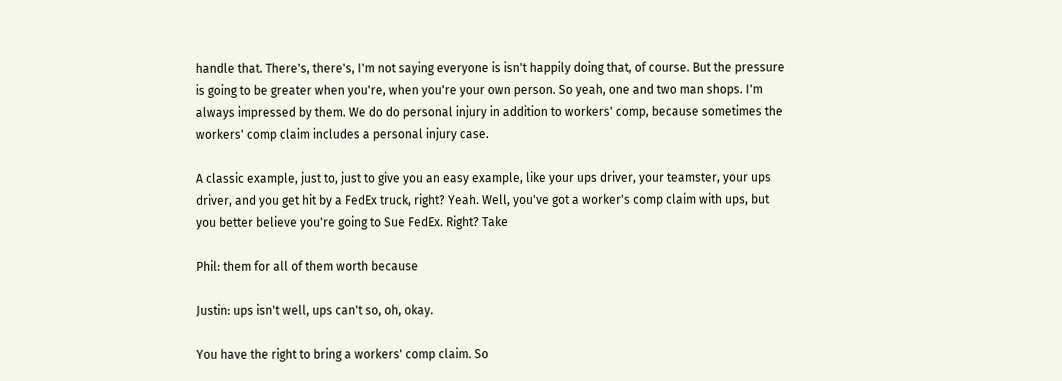handle that. There's, there's, I'm not saying everyone is isn't happily doing that, of course. But the pressure is going to be greater when you're, when you're your own person. So yeah, one and two man shops. I'm always impressed by them. We do do personal injury in addition to workers' comp, because sometimes the workers' comp claim includes a personal injury case.

A classic example, just to, just to give you an easy example, like your ups driver, your teamster, your ups driver, and you get hit by a FedEx truck, right? Yeah. Well, you've got a worker's comp claim with ups, but you better believe you're going to Sue FedEx. Right? Take

Phil: them for all of them worth because

Justin: ups isn't well, ups can't so, oh, okay.

You have the right to bring a workers' comp claim. So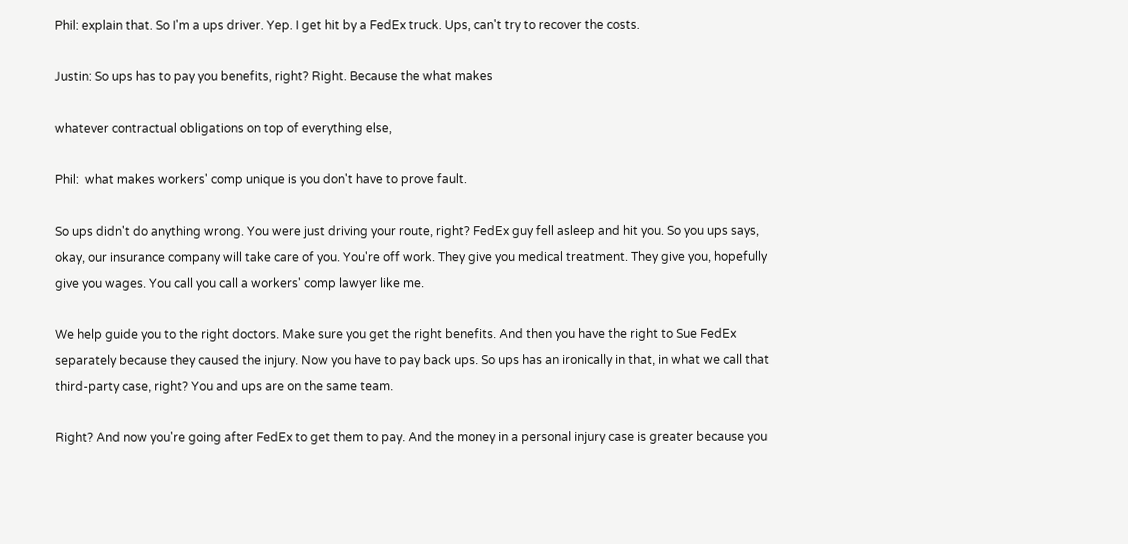Phil: explain that. So I'm a ups driver. Yep. I get hit by a FedEx truck. Ups, can't try to recover the costs.

Justin: So ups has to pay you benefits, right? Right. Because the what makes

whatever contractual obligations on top of everything else,

Phil:  what makes workers' comp unique is you don't have to prove fault.

So ups didn't do anything wrong. You were just driving your route, right? FedEx guy fell asleep and hit you. So you ups says, okay, our insurance company will take care of you. You're off work. They give you medical treatment. They give you, hopefully give you wages. You call you call a workers' comp lawyer like me.

We help guide you to the right doctors. Make sure you get the right benefits. And then you have the right to Sue FedEx separately because they caused the injury. Now you have to pay back ups. So ups has an ironically in that, in what we call that third-party case, right? You and ups are on the same team.

Right? And now you're going after FedEx to get them to pay. And the money in a personal injury case is greater because you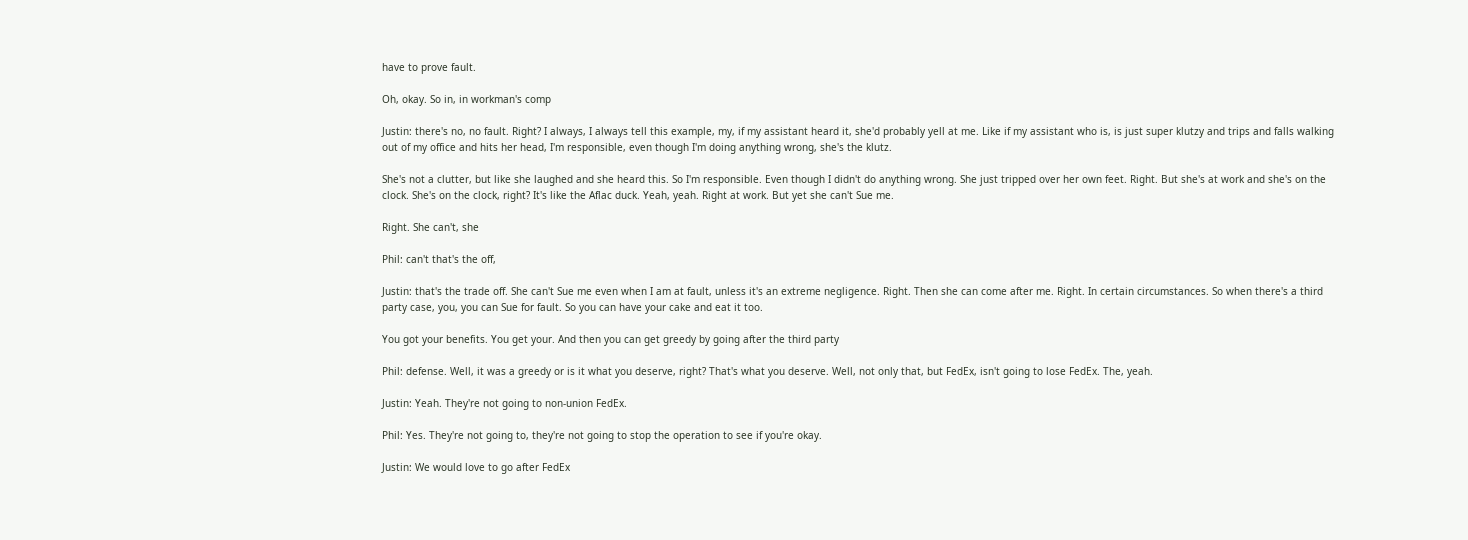have to prove fault.

Oh, okay. So in, in workman's comp

Justin: there's no, no fault. Right? I always, I always tell this example, my, if my assistant heard it, she'd probably yell at me. Like if my assistant who is, is just super klutzy and trips and falls walking out of my office and hits her head, I'm responsible, even though I'm doing anything wrong, she's the klutz.

She's not a clutter, but like she laughed and she heard this. So I'm responsible. Even though I didn't do anything wrong. She just tripped over her own feet. Right. But she's at work and she's on the clock. She's on the clock, right? It's like the Aflac duck. Yeah, yeah. Right at work. But yet she can't Sue me.

Right. She can't, she

Phil: can't that's the off,

Justin: that's the trade off. She can't Sue me even when I am at fault, unless it's an extreme negligence. Right. Then she can come after me. Right. In certain circumstances. So when there's a third party case, you, you can Sue for fault. So you can have your cake and eat it too.

You got your benefits. You get your. And then you can get greedy by going after the third party

Phil: defense. Well, it was a greedy or is it what you deserve, right? That's what you deserve. Well, not only that, but FedEx, isn't going to lose FedEx. The, yeah.

Justin: Yeah. They're not going to non-union FedEx.

Phil: Yes. They're not going to, they're not going to stop the operation to see if you're okay.

Justin: We would love to go after FedEx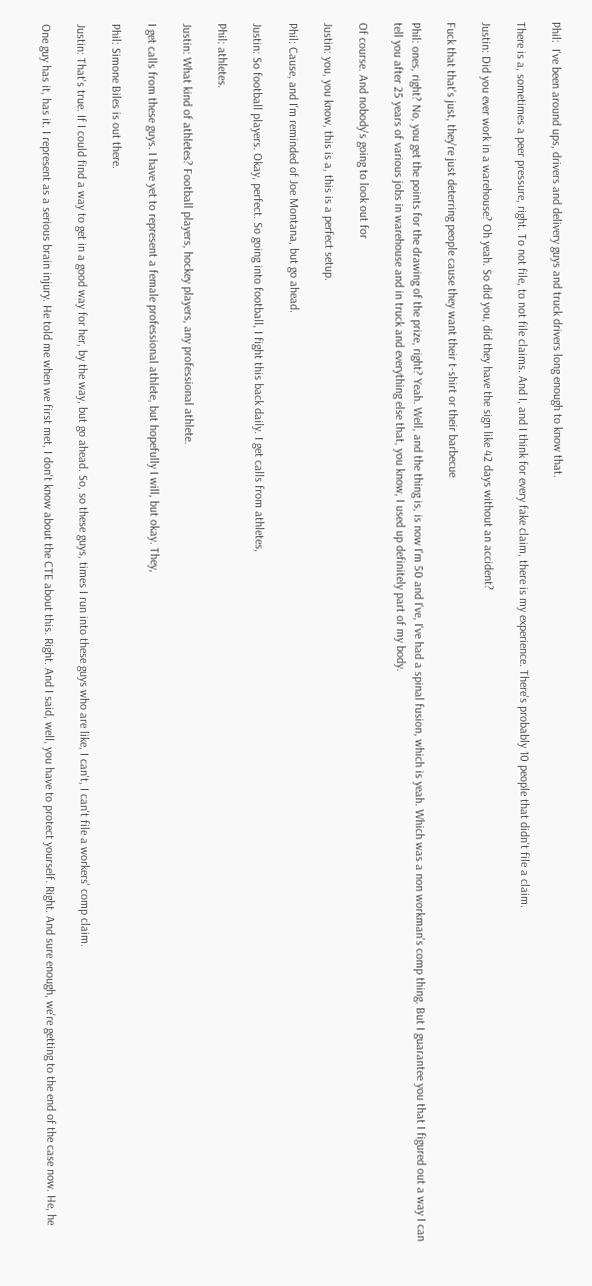Phil:  I've been around ups, drivers and delivery guys and truck drivers long enough to know that.

There is a, sometimes a peer pressure, right. To not file, to not file claims. And I, and I think for every fake claim, there is my experience. There's probably 10 people that didn't file a claim.

Justin: Did you ever work in a warehouse? Oh yeah. So did you, did they have the sign like 42 days without an accident?

Fuck that that's just, they're just deterring people cause they want their t-shirt or their barbecue

Phil: ones, right? No, you get the points for the drawing of the prize, right? Yeah. Well, and the thing is, is now I'm 50 and I've, I've had a spinal fusion, which is yeah. Which was a non workman's comp thing. But I guarantee you that I figured out a way I can tell you after 25 years of various jobs in warehouse and in truck and everything else that, you know, I used up definitely part of my body.

Of course. And nobody's going to look out for

Justin: you, you know, this is a, this is a perfect setup.

Phil: Cause, and I'm reminded of Joe Montana, but go ahead.

Justin: So football players. Okay, perfect. So going into football, I fight this back daily. I get calls from athletes,

Phil: athletes.

Justin: What kind of athletes? Football players, hockey players, any professional athlete.

I get calls from these guys. I have yet to represent a female professional athlete, but hopefully I will, but okay. They,

Phil: Simone Biles is out there.

Justin: That's true. If I could find a way to get in a good way for her, by the way, but go ahead. So, so these guys, times I run into these guys who are like, I can't, I can't file a workers' comp claim.

One guy has it, has it. I represent as a serious brain injury. He told me when we first met, I don't know about the CTE about this. Right. And I said, well, you have to protect yourself. Right. And sure enough, we're getting to the end of the case now. He, he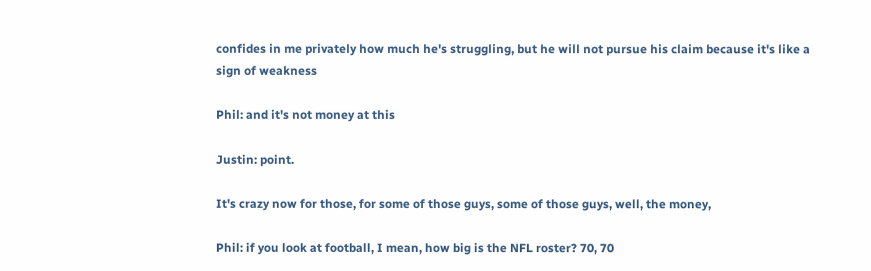confides in me privately how much he's struggling, but he will not pursue his claim because it's like a sign of weakness

Phil: and it's not money at this

Justin: point.

It's crazy now for those, for some of those guys, some of those guys, well, the money,

Phil: if you look at football, I mean, how big is the NFL roster? 70, 70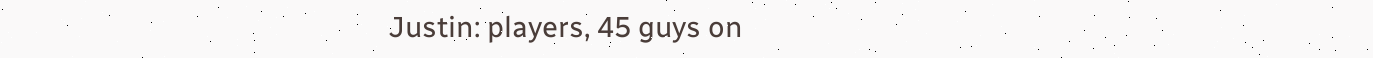Justin: players, 45 guys on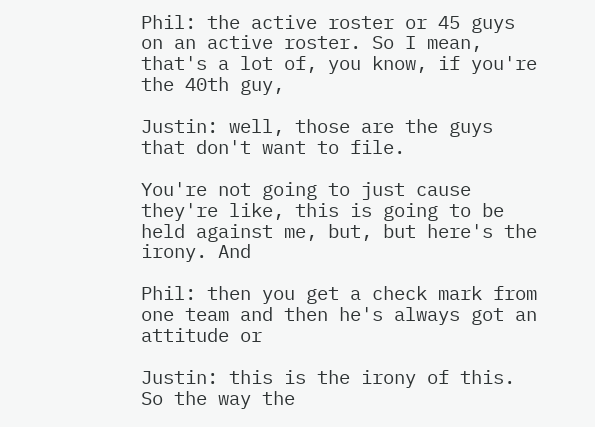Phil: the active roster or 45 guys on an active roster. So I mean, that's a lot of, you know, if you're the 40th guy,

Justin: well, those are the guys that don't want to file.

You're not going to just cause they're like, this is going to be held against me, but, but here's the irony. And

Phil: then you get a check mark from one team and then he's always got an attitude or

Justin: this is the irony of this. So the way the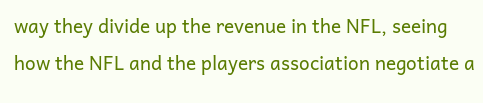way they divide up the revenue in the NFL, seeing how the NFL and the players association negotiate a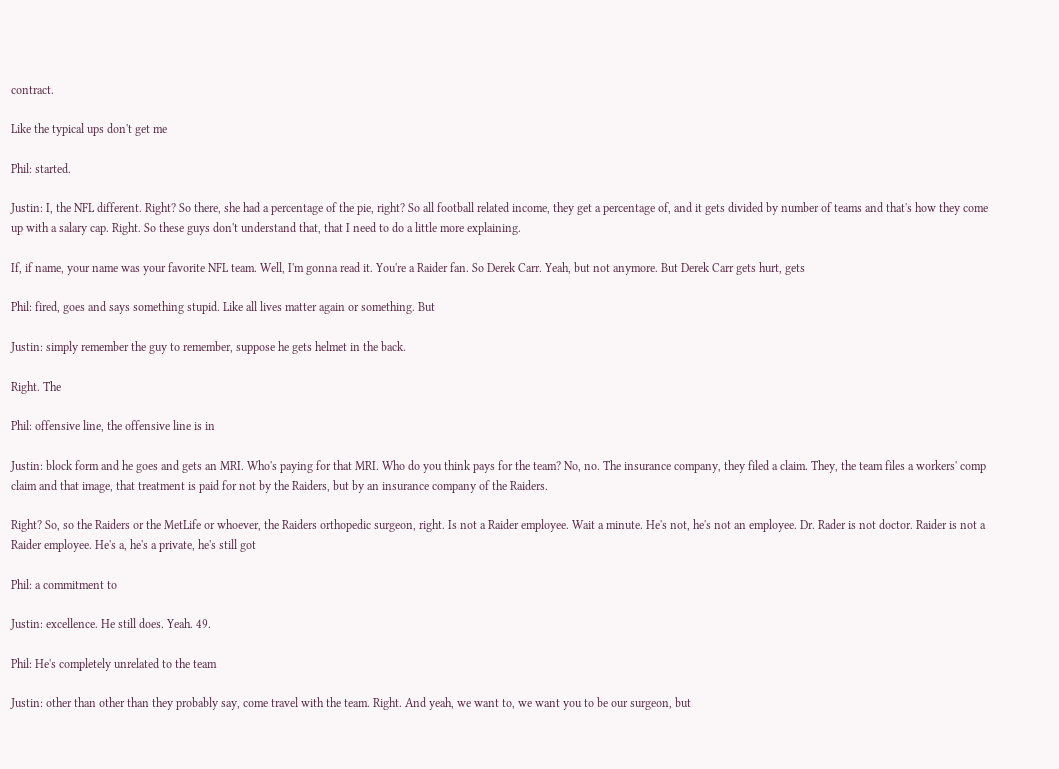contract.

Like the typical ups don't get me

Phil: started.

Justin: I, the NFL different. Right? So there, she had a percentage of the pie, right? So all football related income, they get a percentage of, and it gets divided by number of teams and that's how they come up with a salary cap. Right. So these guys don't understand that, that I need to do a little more explaining.

If, if name, your name was your favorite NFL team. Well, I'm gonna read it. You're a Raider fan. So Derek Carr. Yeah, but not anymore. But Derek Carr gets hurt, gets

Phil: fired, goes and says something stupid. Like all lives matter again or something. But

Justin: simply remember the guy to remember, suppose he gets helmet in the back.

Right. The

Phil: offensive line, the offensive line is in

Justin: block form and he goes and gets an MRI. Who's paying for that MRI. Who do you think pays for the team? No, no. The insurance company, they filed a claim. They, the team files a workers' comp claim and that image, that treatment is paid for not by the Raiders, but by an insurance company of the Raiders.

Right? So, so the Raiders or the MetLife or whoever, the Raiders orthopedic surgeon, right. Is not a Raider employee. Wait a minute. He's not, he's not an employee. Dr. Rader is not doctor. Raider is not a Raider employee. He's a, he's a private, he's still got

Phil: a commitment to

Justin: excellence. He still does. Yeah. 49.

Phil: He's completely unrelated to the team

Justin: other than other than they probably say, come travel with the team. Right. And yeah, we want to, we want you to be our surgeon, but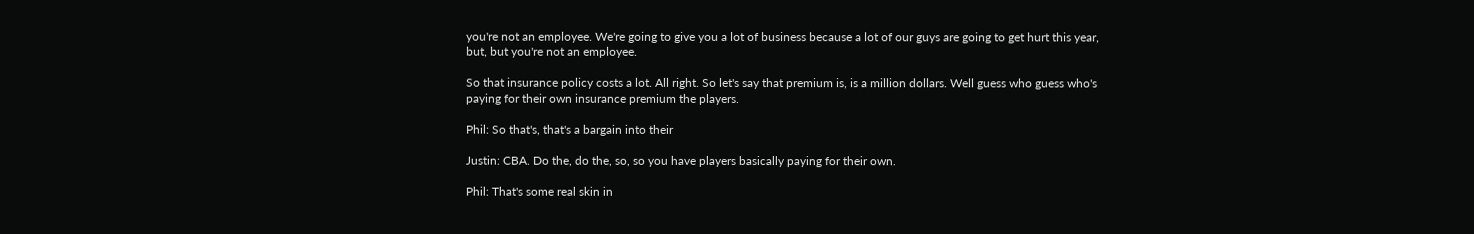you're not an employee. We're going to give you a lot of business because a lot of our guys are going to get hurt this year, but, but you're not an employee.

So that insurance policy costs a lot. All right. So let's say that premium is, is a million dollars. Well guess who guess who's paying for their own insurance premium the players.

Phil: So that's, that's a bargain into their

Justin: CBA. Do the, do the, so, so you have players basically paying for their own.

Phil: That's some real skin in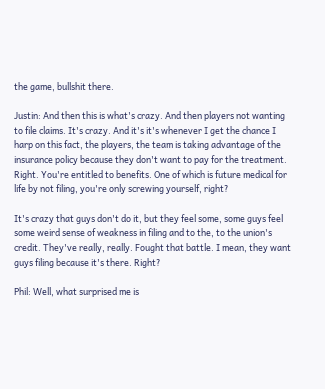the game, bullshit there.

Justin: And then this is what's crazy. And then players not wanting to file claims. It's crazy. And it's it's whenever I get the chance I harp on this fact, the players, the team is taking advantage of the insurance policy because they don't want to pay for the treatment. Right. You're entitled to benefits. One of which is future medical for life by not filing, you're only screwing yourself, right?

It's crazy that guys don't do it, but they feel some, some guys feel some weird sense of weakness in filing and to the, to the union's credit. They've really, really. Fought that battle. I mean, they want guys filing because it's there. Right?

Phil: Well, what surprised me is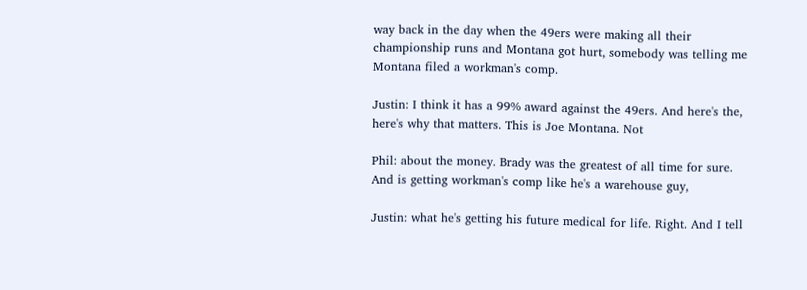way back in the day when the 49ers were making all their championship runs and Montana got hurt, somebody was telling me Montana filed a workman's comp.

Justin: I think it has a 99% award against the 49ers. And here's the, here's why that matters. This is Joe Montana. Not

Phil: about the money. Brady was the greatest of all time for sure. And is getting workman's comp like he's a warehouse guy,

Justin: what he's getting his future medical for life. Right. And I tell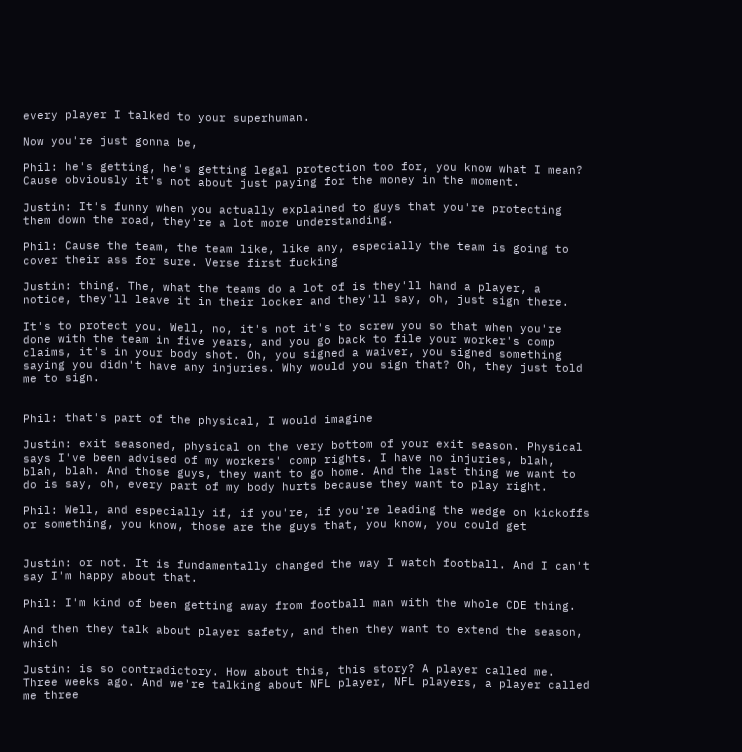every player I talked to your superhuman.

Now you're just gonna be,

Phil: he's getting, he's getting legal protection too for, you know what I mean? Cause obviously it's not about just paying for the money in the moment.

Justin: It's funny when you actually explained to guys that you're protecting them down the road, they're a lot more understanding.

Phil: Cause the team, the team like, like any, especially the team is going to cover their ass for sure. Verse first fucking

Justin: thing. The, what the teams do a lot of is they'll hand a player, a notice, they'll leave it in their locker and they'll say, oh, just sign there.

It's to protect you. Well, no, it's not it's to screw you so that when you're done with the team in five years, and you go back to file your worker's comp claims, it's in your body shot. Oh, you signed a waiver, you signed something saying you didn't have any injuries. Why would you sign that? Oh, they just told me to sign.


Phil: that's part of the physical, I would imagine

Justin: exit seasoned, physical on the very bottom of your exit season. Physical says I've been advised of my workers' comp rights. I have no injuries, blah, blah, blah. And those guys, they want to go home. And the last thing we want to do is say, oh, every part of my body hurts because they want to play right.

Phil: Well, and especially if, if you're, if you're leading the wedge on kickoffs or something, you know, those are the guys that, you know, you could get


Justin: or not. It is fundamentally changed the way I watch football. And I can't say I'm happy about that.

Phil: I'm kind of been getting away from football man with the whole CDE thing.

And then they talk about player safety, and then they want to extend the season, which

Justin: is so contradictory. How about this, this story? A player called me. Three weeks ago. And we're talking about NFL player, NFL players, a player called me three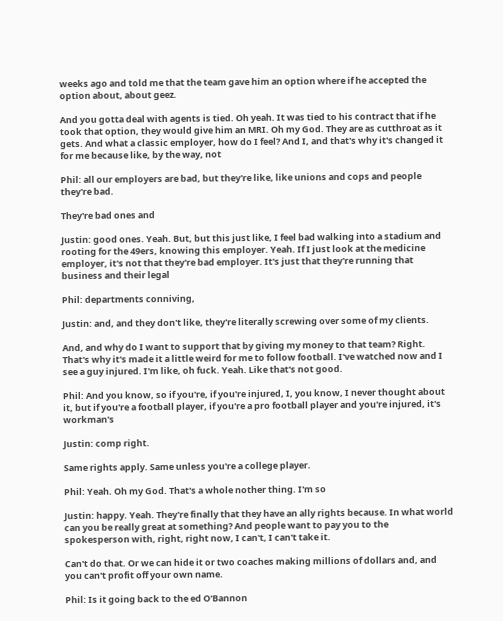weeks ago and told me that the team gave him an option where if he accepted the option about, about geez.

And you gotta deal with agents is tied. Oh yeah. It was tied to his contract that if he took that option, they would give him an MRI. Oh my God. They are as cutthroat as it gets. And what a classic employer, how do I feel? And I, and that's why it's changed it for me because like, by the way, not

Phil: all our employers are bad, but they're like, like unions and cops and people they're bad.

They're bad ones and

Justin: good ones. Yeah. But, but this just like, I feel bad walking into a stadium and rooting for the 49ers, knowing this employer. Yeah. If I just look at the medicine employer, it's not that they're bad employer. It's just that they're running that business and their legal

Phil: departments conniving,

Justin: and, and they don't like, they're literally screwing over some of my clients.

And, and why do I want to support that by giving my money to that team? Right. That's why it's made it a little weird for me to follow football. I've watched now and I see a guy injured. I'm like, oh fuck. Yeah. Like that's not good.

Phil: And you know, so if you're, if you're injured, I, you know, I never thought about it, but if you're a football player, if you're a pro football player and you're injured, it's workman's

Justin: comp right.

Same rights apply. Same unless you're a college player.

Phil: Yeah. Oh my God. That's a whole nother thing. I'm so

Justin: happy. Yeah. They're finally that they have an ally rights because. In what world can you be really great at something? And people want to pay you to the spokesperson with, right, right now, I can't, I can't take it.

Can't do that. Or we can hide it or two coaches making millions of dollars and, and you can't profit off your own name.

Phil: Is it going back to the ed O'Bannon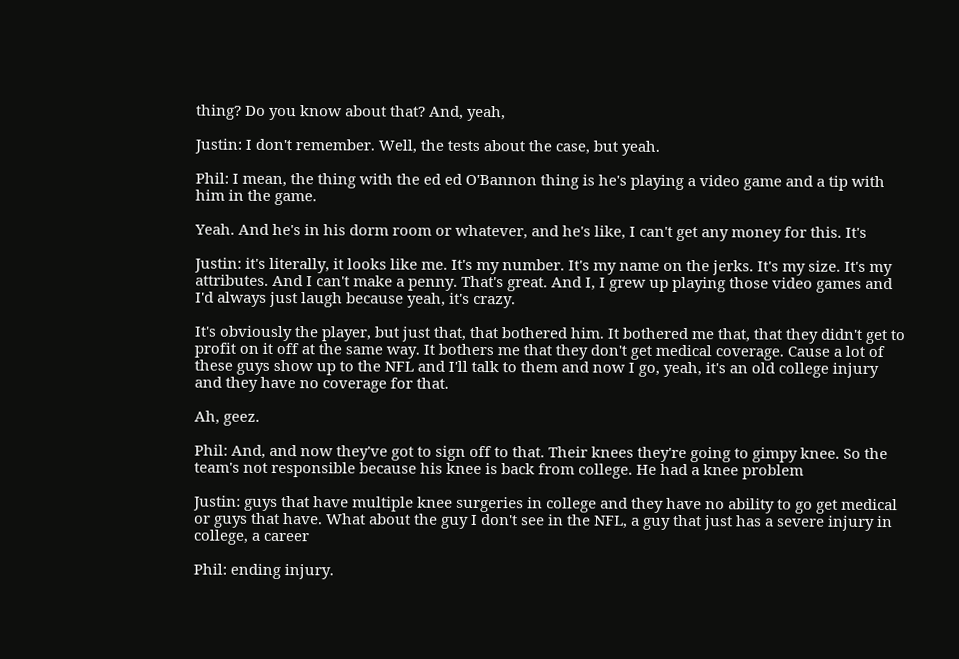thing? Do you know about that? And, yeah,

Justin: I don't remember. Well, the tests about the case, but yeah.

Phil: I mean, the thing with the ed ed O'Bannon thing is he's playing a video game and a tip with him in the game.

Yeah. And he's in his dorm room or whatever, and he's like, I can't get any money for this. It's

Justin: it's literally, it looks like me. It's my number. It's my name on the jerks. It's my size. It's my attributes. And I can't make a penny. That's great. And I, I grew up playing those video games and I'd always just laugh because yeah, it's crazy.

It's obviously the player, but just that, that bothered him. It bothered me that, that they didn't get to profit on it off at the same way. It bothers me that they don't get medical coverage. Cause a lot of these guys show up to the NFL and I'll talk to them and now I go, yeah, it's an old college injury and they have no coverage for that.

Ah, geez.

Phil: And, and now they've got to sign off to that. Their knees they're going to gimpy knee. So the team's not responsible because his knee is back from college. He had a knee problem

Justin: guys that have multiple knee surgeries in college and they have no ability to go get medical or guys that have. What about the guy I don't see in the NFL, a guy that just has a severe injury in college, a career

Phil: ending injury.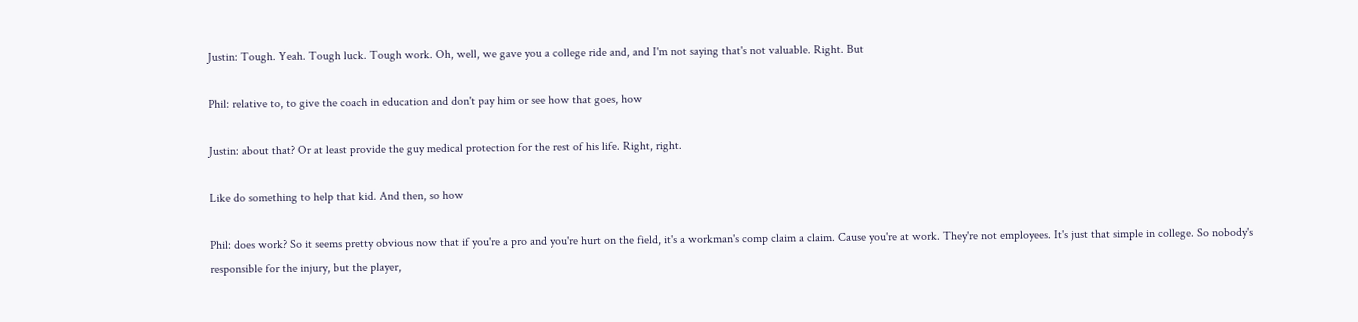Justin: Tough. Yeah. Tough luck. Tough work. Oh, well, we gave you a college ride and, and I'm not saying that's not valuable. Right. But

Phil: relative to, to give the coach in education and don't pay him or see how that goes, how

Justin: about that? Or at least provide the guy medical protection for the rest of his life. Right, right.

Like do something to help that kid. And then, so how

Phil: does work? So it seems pretty obvious now that if you're a pro and you're hurt on the field, it's a workman's comp claim a claim. Cause you're at work. They're not employees. It's just that simple in college. So nobody's responsible for the injury, but the player,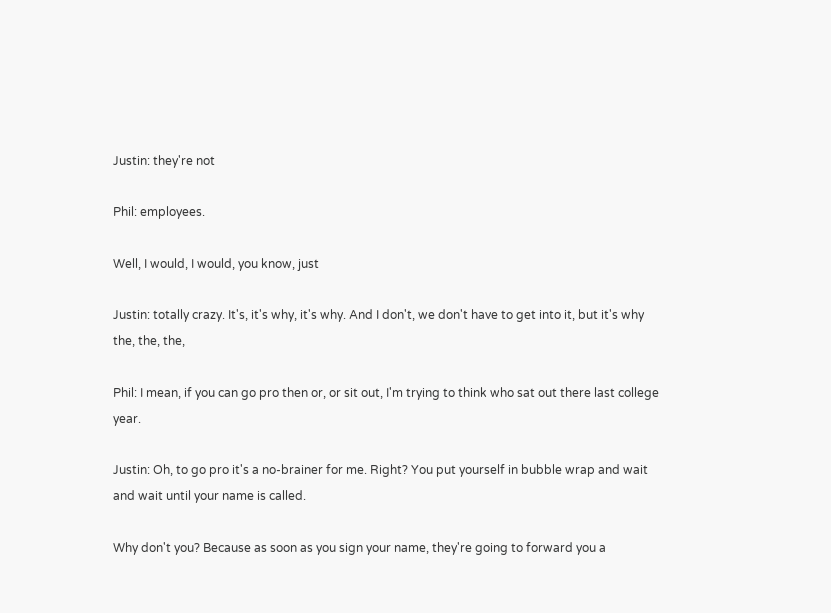Justin: they're not

Phil: employees.

Well, I would, I would, you know, just

Justin: totally crazy. It's, it's why, it's why. And I don't, we don't have to get into it, but it's why the, the, the,

Phil: I mean, if you can go pro then or, or sit out, I'm trying to think who sat out there last college year.

Justin: Oh, to go pro it's a no-brainer for me. Right? You put yourself in bubble wrap and wait and wait until your name is called.

Why don't you? Because as soon as you sign your name, they're going to forward you a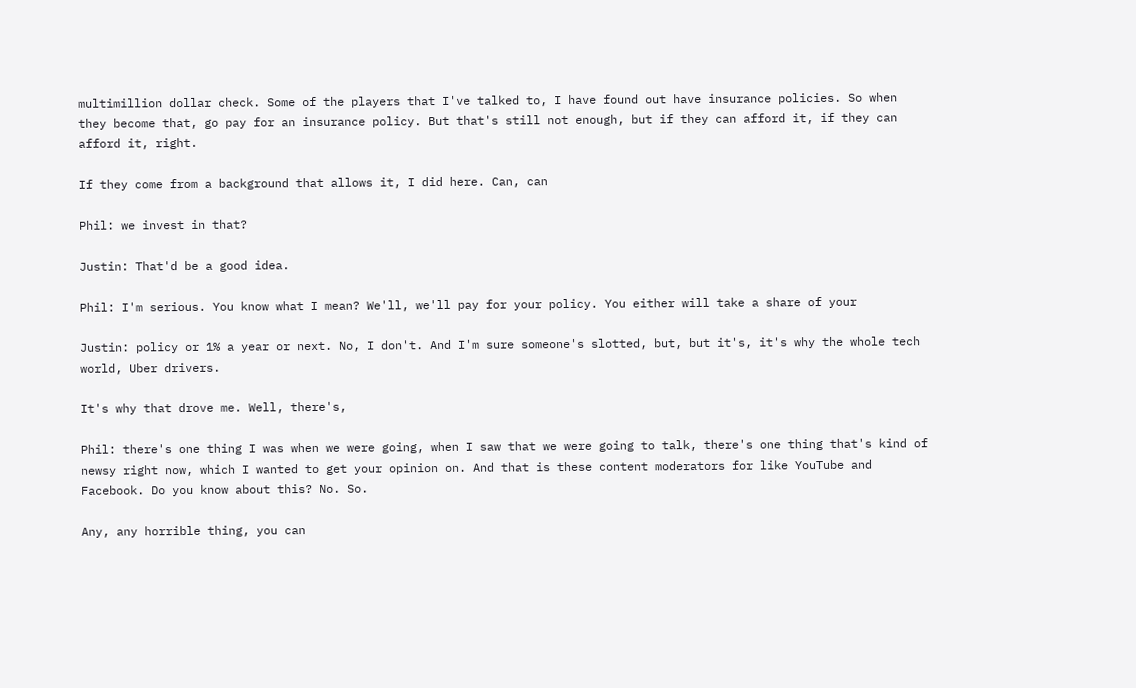multimillion dollar check. Some of the players that I've talked to, I have found out have insurance policies. So when they become that, go pay for an insurance policy. But that's still not enough, but if they can afford it, if they can afford it, right.

If they come from a background that allows it, I did here. Can, can

Phil: we invest in that?

Justin: That'd be a good idea.

Phil: I'm serious. You know what I mean? We'll, we'll pay for your policy. You either will take a share of your

Justin: policy or 1% a year or next. No, I don't. And I'm sure someone's slotted, but, but it's, it's why the whole tech world, Uber drivers.

It's why that drove me. Well, there's,

Phil: there's one thing I was when we were going, when I saw that we were going to talk, there's one thing that's kind of newsy right now, which I wanted to get your opinion on. And that is these content moderators for like YouTube and Facebook. Do you know about this? No. So.

Any, any horrible thing, you can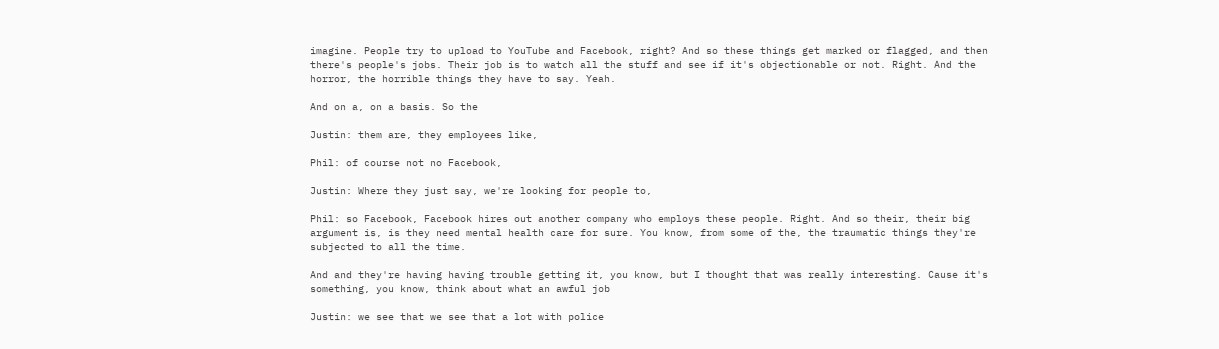imagine. People try to upload to YouTube and Facebook, right? And so these things get marked or flagged, and then there's people's jobs. Their job is to watch all the stuff and see if it's objectionable or not. Right. And the horror, the horrible things they have to say. Yeah.

And on a, on a basis. So the

Justin: them are, they employees like,

Phil: of course not no Facebook,

Justin: Where they just say, we're looking for people to,

Phil: so Facebook, Facebook hires out another company who employs these people. Right. And so their, their big argument is, is they need mental health care for sure. You know, from some of the, the traumatic things they're subjected to all the time.

And and they're having having trouble getting it, you know, but I thought that was really interesting. Cause it's something, you know, think about what an awful job

Justin: we see that we see that a lot with police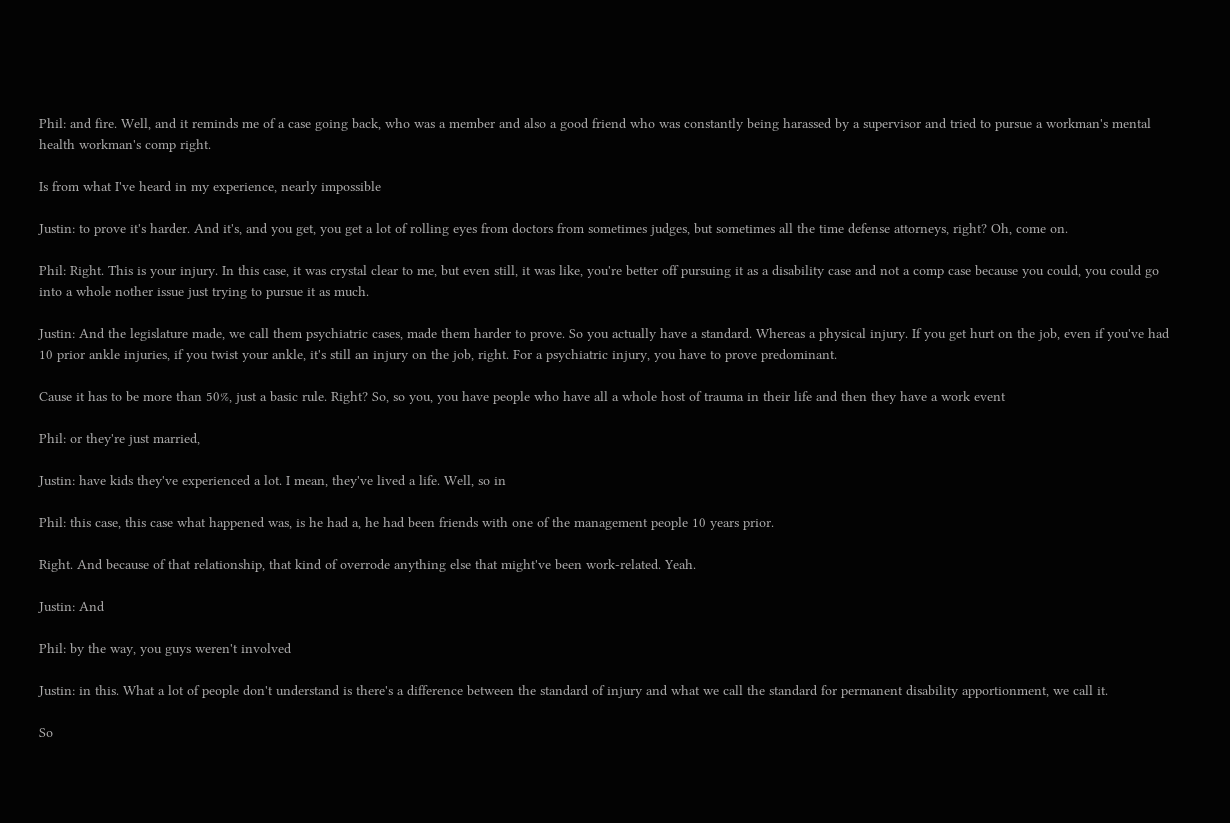Phil: and fire. Well, and it reminds me of a case going back, who was a member and also a good friend who was constantly being harassed by a supervisor and tried to pursue a workman's mental health workman's comp right.

Is from what I've heard in my experience, nearly impossible

Justin: to prove it's harder. And it's, and you get, you get a lot of rolling eyes from doctors from sometimes judges, but sometimes all the time defense attorneys, right? Oh, come on.

Phil: Right. This is your injury. In this case, it was crystal clear to me, but even still, it was like, you're better off pursuing it as a disability case and not a comp case because you could, you could go into a whole nother issue just trying to pursue it as much.

Justin: And the legislature made, we call them psychiatric cases, made them harder to prove. So you actually have a standard. Whereas a physical injury. If you get hurt on the job, even if you've had 10 prior ankle injuries, if you twist your ankle, it's still an injury on the job, right. For a psychiatric injury, you have to prove predominant.

Cause it has to be more than 50%, just a basic rule. Right? So, so you, you have people who have all a whole host of trauma in their life and then they have a work event

Phil: or they're just married,

Justin: have kids they've experienced a lot. I mean, they've lived a life. Well, so in

Phil: this case, this case what happened was, is he had a, he had been friends with one of the management people 10 years prior.

Right. And because of that relationship, that kind of overrode anything else that might've been work-related. Yeah.

Justin: And

Phil: by the way, you guys weren't involved

Justin: in this. What a lot of people don't understand is there's a difference between the standard of injury and what we call the standard for permanent disability apportionment, we call it.

So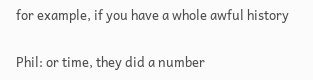for example, if you have a whole awful history

Phil: or time, they did a number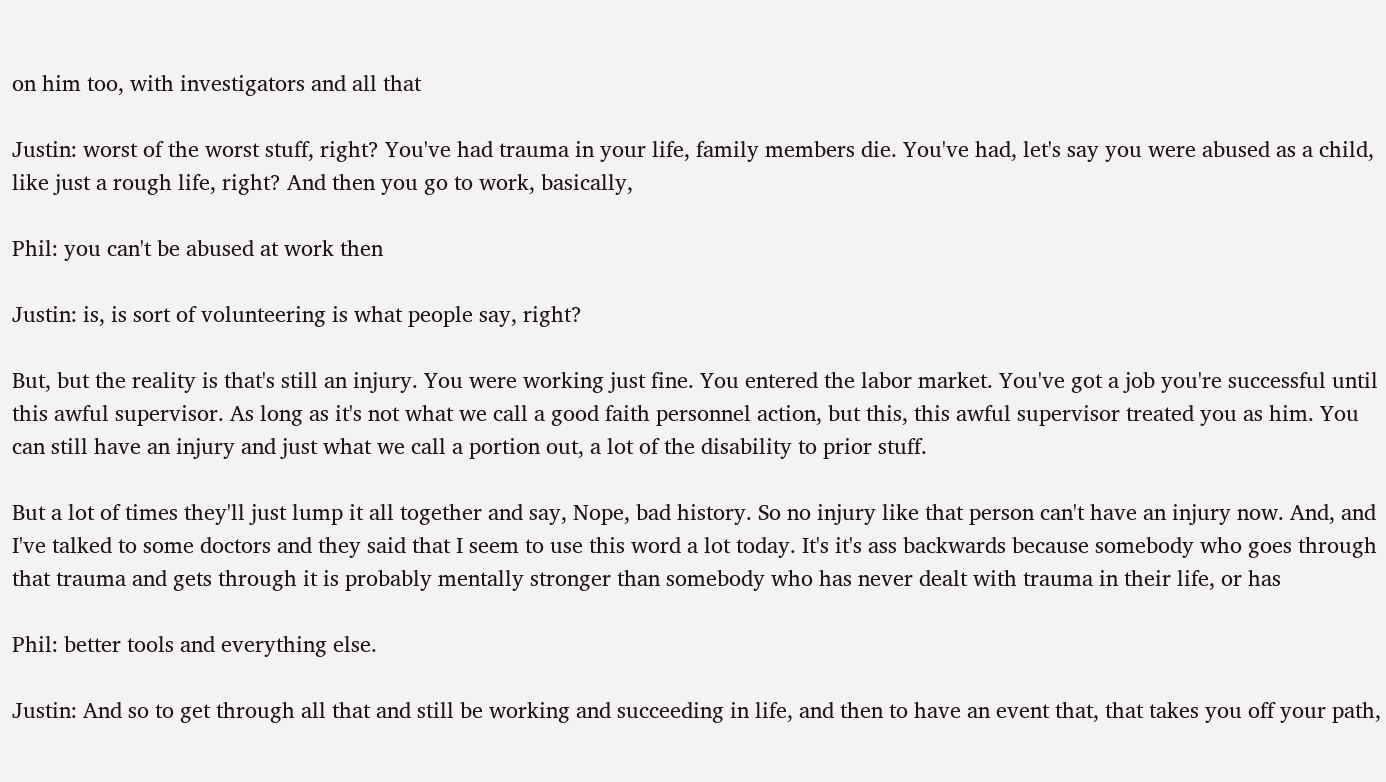on him too, with investigators and all that

Justin: worst of the worst stuff, right? You've had trauma in your life, family members die. You've had, let's say you were abused as a child, like just a rough life, right? And then you go to work, basically,

Phil: you can't be abused at work then

Justin: is, is sort of volunteering is what people say, right?

But, but the reality is that's still an injury. You were working just fine. You entered the labor market. You've got a job you're successful until this awful supervisor. As long as it's not what we call a good faith personnel action, but this, this awful supervisor treated you as him. You can still have an injury and just what we call a portion out, a lot of the disability to prior stuff.

But a lot of times they'll just lump it all together and say, Nope, bad history. So no injury like that person can't have an injury now. And, and I've talked to some doctors and they said that I seem to use this word a lot today. It's it's ass backwards because somebody who goes through that trauma and gets through it is probably mentally stronger than somebody who has never dealt with trauma in their life, or has

Phil: better tools and everything else.

Justin: And so to get through all that and still be working and succeeding in life, and then to have an event that, that takes you off your path,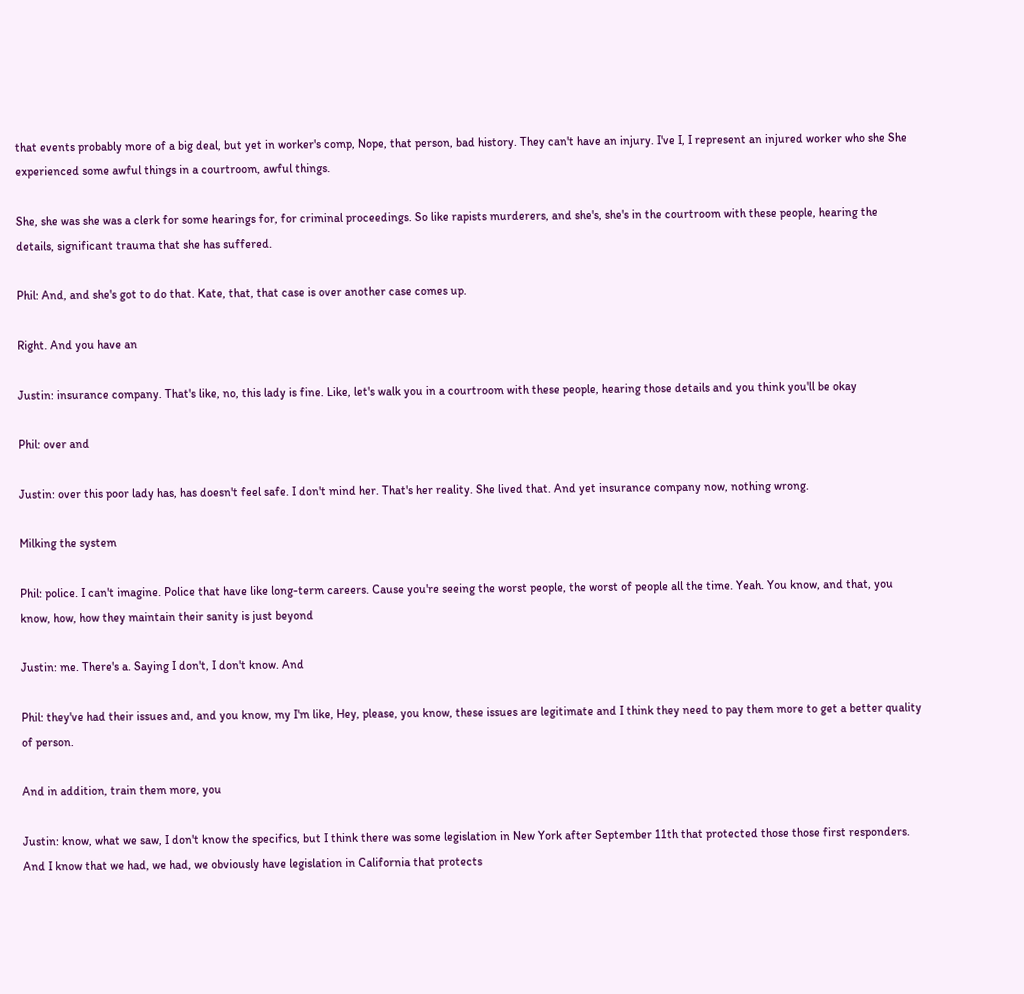that events probably more of a big deal, but yet in worker's comp, Nope, that person, bad history. They can't have an injury. I've I, I represent an injured worker who she She experienced some awful things in a courtroom, awful things.

She, she was she was a clerk for some hearings for, for criminal proceedings. So like rapists murderers, and she's, she's in the courtroom with these people, hearing the details, significant trauma that she has suffered.

Phil: And, and she's got to do that. Kate, that, that case is over another case comes up.

Right. And you have an

Justin: insurance company. That's like, no, this lady is fine. Like, let's walk you in a courtroom with these people, hearing those details and you think you'll be okay

Phil: over and

Justin: over this poor lady has, has doesn't feel safe. I don't mind her. That's her reality. She lived that. And yet insurance company now, nothing wrong.

Milking the system

Phil: police. I can't imagine. Police that have like long-term careers. Cause you're seeing the worst people, the worst of people all the time. Yeah. You know, and that, you know, how, how they maintain their sanity is just beyond

Justin: me. There's a. Saying I don't, I don't know. And

Phil: they've had their issues and, and you know, my I'm like, Hey, please, you know, these issues are legitimate and I think they need to pay them more to get a better quality of person.

And in addition, train them more, you

Justin: know, what we saw, I don't know the specifics, but I think there was some legislation in New York after September 11th that protected those those first responders. And I know that we had, we had, we obviously have legislation in California that protects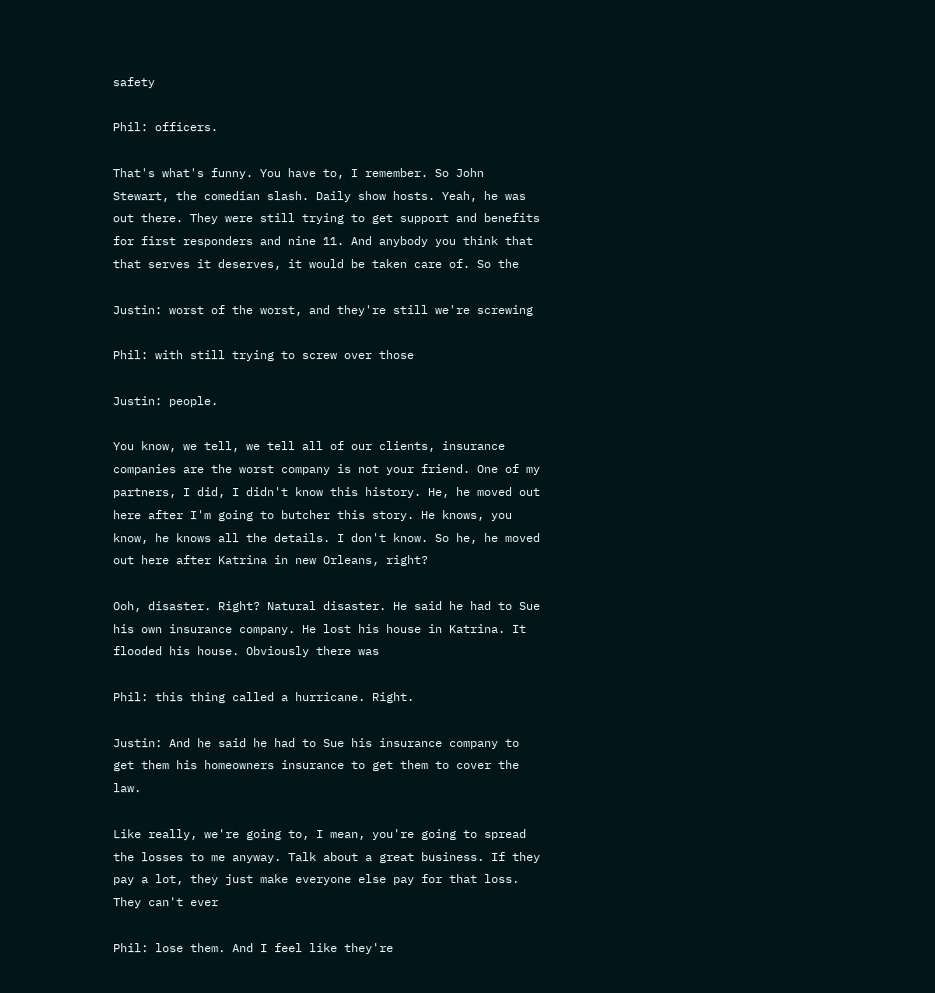safety

Phil: officers.

That's what's funny. You have to, I remember. So John Stewart, the comedian slash. Daily show hosts. Yeah, he was out there. They were still trying to get support and benefits for first responders and nine 11. And anybody you think that that serves it deserves, it would be taken care of. So the

Justin: worst of the worst, and they're still we're screwing

Phil: with still trying to screw over those

Justin: people.

You know, we tell, we tell all of our clients, insurance companies are the worst company is not your friend. One of my partners, I did, I didn't know this history. He, he moved out here after I'm going to butcher this story. He knows, you know, he knows all the details. I don't know. So he, he moved out here after Katrina in new Orleans, right?

Ooh, disaster. Right? Natural disaster. He said he had to Sue his own insurance company. He lost his house in Katrina. It flooded his house. Obviously there was

Phil: this thing called a hurricane. Right.

Justin: And he said he had to Sue his insurance company to get them his homeowners insurance to get them to cover the law.

Like really, we're going to, I mean, you're going to spread the losses to me anyway. Talk about a great business. If they pay a lot, they just make everyone else pay for that loss. They can't ever

Phil: lose them. And I feel like they're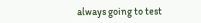always going to test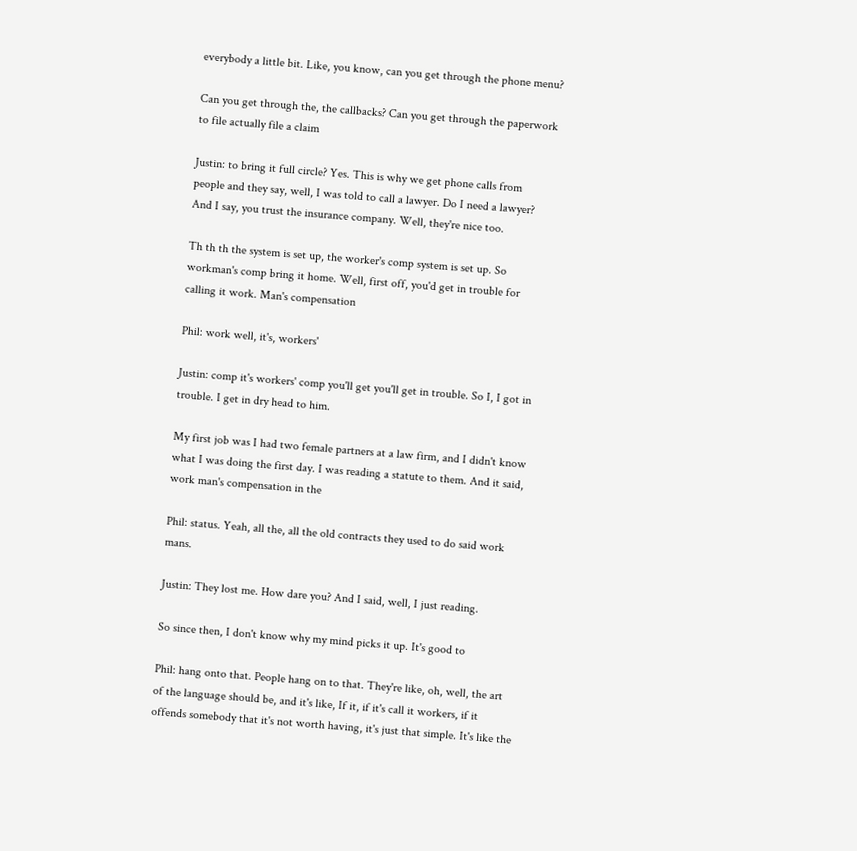everybody a little bit. Like, you know, can you get through the phone menu?

Can you get through the, the callbacks? Can you get through the paperwork to file actually file a claim

Justin: to bring it full circle? Yes. This is why we get phone calls from people and they say, well, I was told to call a lawyer. Do I need a lawyer? And I say, you trust the insurance company. Well, they're nice too.

Th th th the system is set up, the worker's comp system is set up. So workman's comp bring it home. Well, first off, you'd get in trouble for calling it work. Man's compensation

Phil: work well, it's, workers'

Justin: comp it's workers' comp you'll get you'll get in trouble. So I, I got in trouble. I get in dry head to him.

My first job was I had two female partners at a law firm, and I didn't know what I was doing the first day. I was reading a statute to them. And it said, work man's compensation in the

Phil: status. Yeah, all the, all the old contracts they used to do said work mans.

Justin: They lost me. How dare you? And I said, well, I just reading.

So since then, I don't know why my mind picks it up. It's good to

Phil: hang onto that. People hang on to that. They're like, oh, well, the art of the language should be, and it's like, If it, if it's call it workers, if it offends somebody that it's not worth having, it's just that simple. It's like the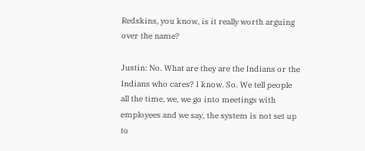Redskins, you know, is it really worth arguing over the name?

Justin: No. What are they are the Indians or the Indians who cares? I know. So. We tell people all the time, we, we go into meetings with employees and we say, the system is not set up to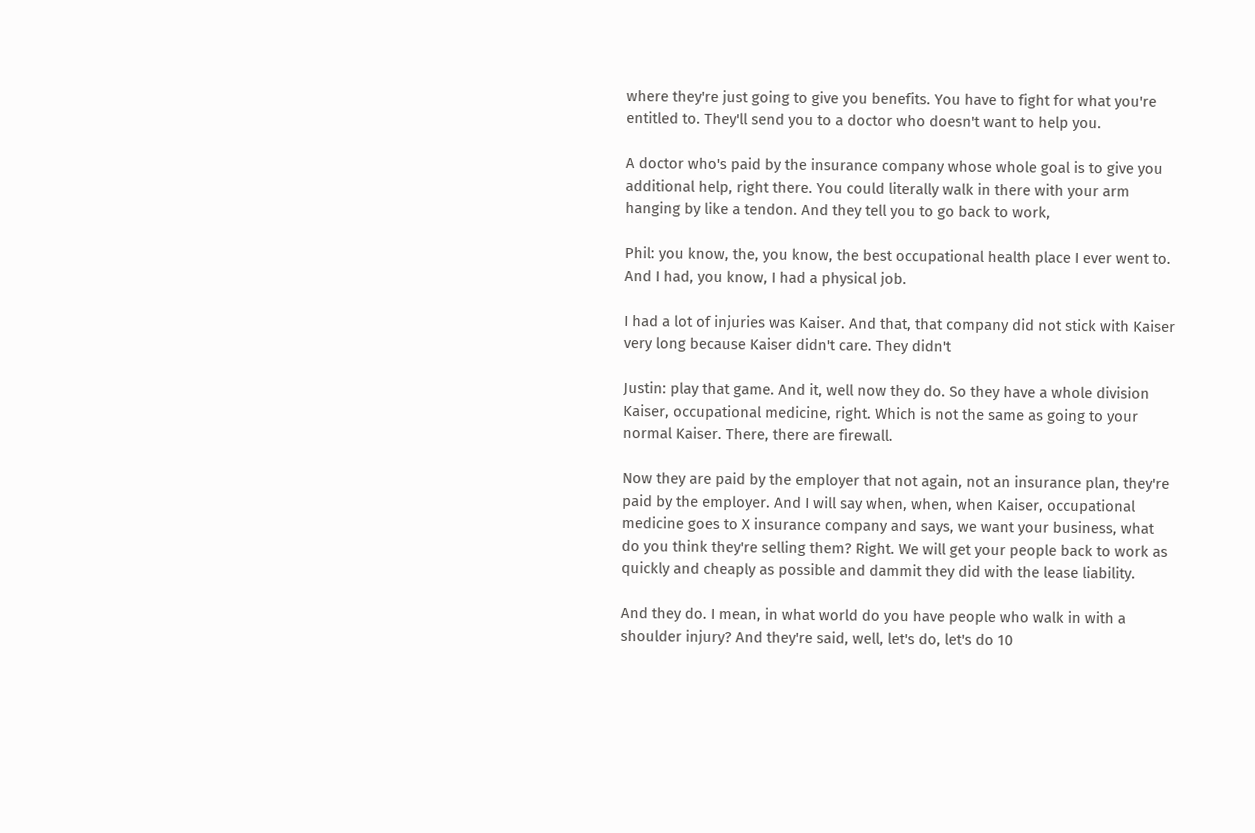where they're just going to give you benefits. You have to fight for what you're entitled to. They'll send you to a doctor who doesn't want to help you.

A doctor who's paid by the insurance company whose whole goal is to give you additional help, right there. You could literally walk in there with your arm hanging by like a tendon. And they tell you to go back to work,

Phil: you know, the, you know, the best occupational health place I ever went to. And I had, you know, I had a physical job.

I had a lot of injuries was Kaiser. And that, that company did not stick with Kaiser very long because Kaiser didn't care. They didn't

Justin: play that game. And it, well now they do. So they have a whole division Kaiser, occupational medicine, right. Which is not the same as going to your normal Kaiser. There, there are firewall.

Now they are paid by the employer that not again, not an insurance plan, they're paid by the employer. And I will say when, when, when Kaiser, occupational medicine goes to X insurance company and says, we want your business, what do you think they're selling them? Right. We will get your people back to work as quickly and cheaply as possible and dammit they did with the lease liability.

And they do. I mean, in what world do you have people who walk in with a shoulder injury? And they're said, well, let's do, let's do 10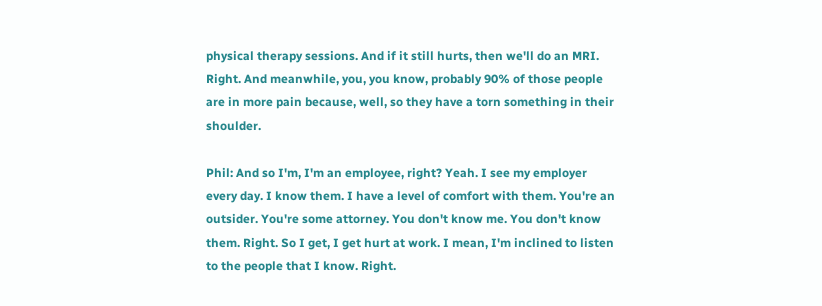physical therapy sessions. And if it still hurts, then we'll do an MRI. Right. And meanwhile, you, you know, probably 90% of those people are in more pain because, well, so they have a torn something in their shoulder.

Phil: And so I'm, I'm an employee, right? Yeah. I see my employer every day. I know them. I have a level of comfort with them. You're an outsider. You're some attorney. You don't know me. You don't know them. Right. So I get, I get hurt at work. I mean, I'm inclined to listen to the people that I know. Right.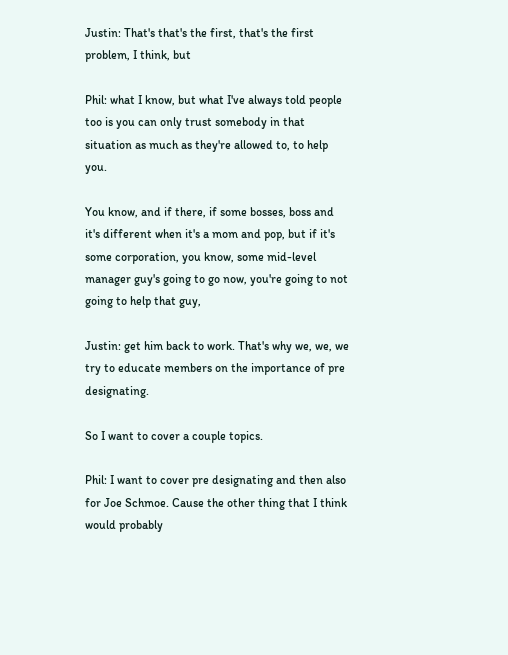Justin: That's that's the first, that's the first problem, I think, but

Phil: what I know, but what I've always told people too is you can only trust somebody in that situation as much as they're allowed to, to help you.

You know, and if there, if some bosses, boss and it's different when it's a mom and pop, but if it's some corporation, you know, some mid-level manager guy's going to go now, you're going to not going to help that guy,

Justin: get him back to work. That's why we, we, we try to educate members on the importance of pre designating.

So I want to cover a couple topics.

Phil: I want to cover pre designating and then also for Joe Schmoe. Cause the other thing that I think would probably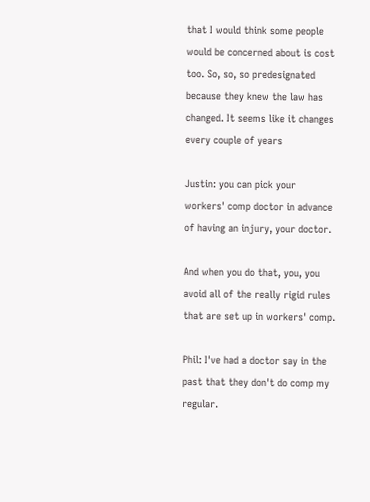that I would think some people would be concerned about is cost too. So, so, so predesignated because they knew the law has changed. It seems like it changes every couple of years

Justin: you can pick your workers' comp doctor in advance of having an injury, your doctor.

And when you do that, you, you avoid all of the really rigid rules that are set up in workers' comp.

Phil: I've had a doctor say in the past that they don't do comp my regular.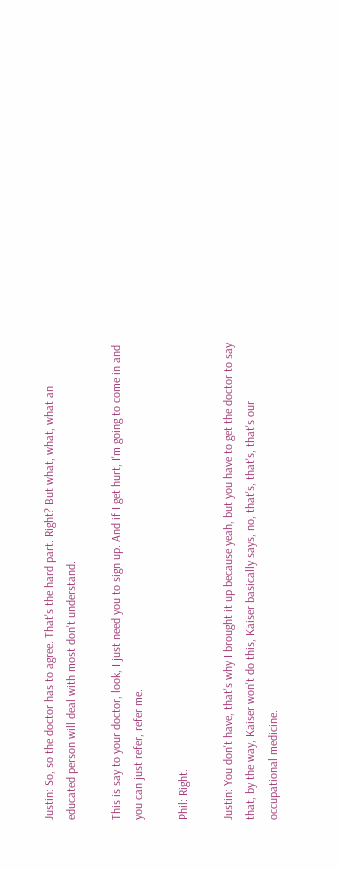Justin: So, so the doctor has to agree. That's the hard part. Right? But what, what, what an educated person will deal with most don't understand.

This is say to your doctor, look, I just need you to sign up. And if I get hurt, I'm going to come in and you can just refer, refer me.

Phil: Right.

Justin: You don't have, that's why I brought it up because yeah, but you have to get the doctor to say that, by the way, Kaiser won't do this, Kaiser basically says, no, that's, that's, that's our occupational medicine.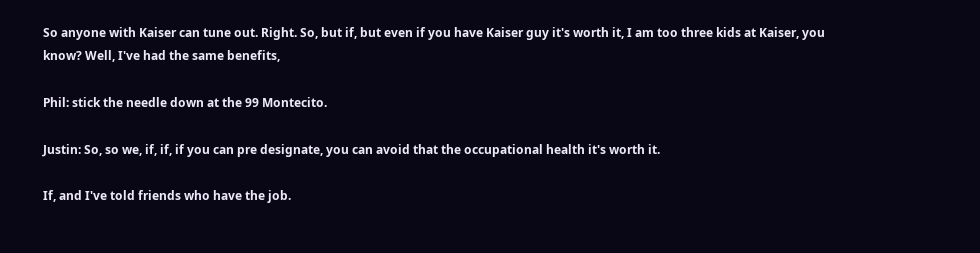So anyone with Kaiser can tune out. Right. So, but if, but even if you have Kaiser guy it's worth it, I am too three kids at Kaiser, you know? Well, I've had the same benefits,

Phil: stick the needle down at the 99 Montecito.

Justin: So, so we, if, if, if you can pre designate, you can avoid that the occupational health it's worth it.

If, and I've told friends who have the job.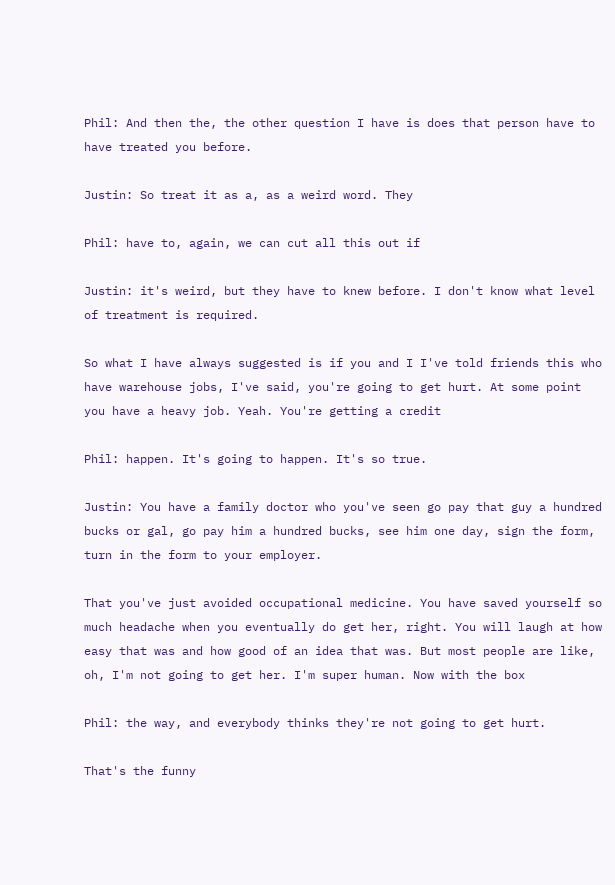Phil: And then the, the other question I have is does that person have to have treated you before.

Justin: So treat it as a, as a weird word. They

Phil: have to, again, we can cut all this out if

Justin: it's weird, but they have to knew before. I don't know what level of treatment is required.

So what I have always suggested is if you and I I've told friends this who have warehouse jobs, I've said, you're going to get hurt. At some point you have a heavy job. Yeah. You're getting a credit

Phil: happen. It's going to happen. It's so true.

Justin: You have a family doctor who you've seen go pay that guy a hundred bucks or gal, go pay him a hundred bucks, see him one day, sign the form, turn in the form to your employer.

That you've just avoided occupational medicine. You have saved yourself so much headache when you eventually do get her, right. You will laugh at how easy that was and how good of an idea that was. But most people are like, oh, I'm not going to get her. I'm super human. Now with the box

Phil: the way, and everybody thinks they're not going to get hurt.

That's the funny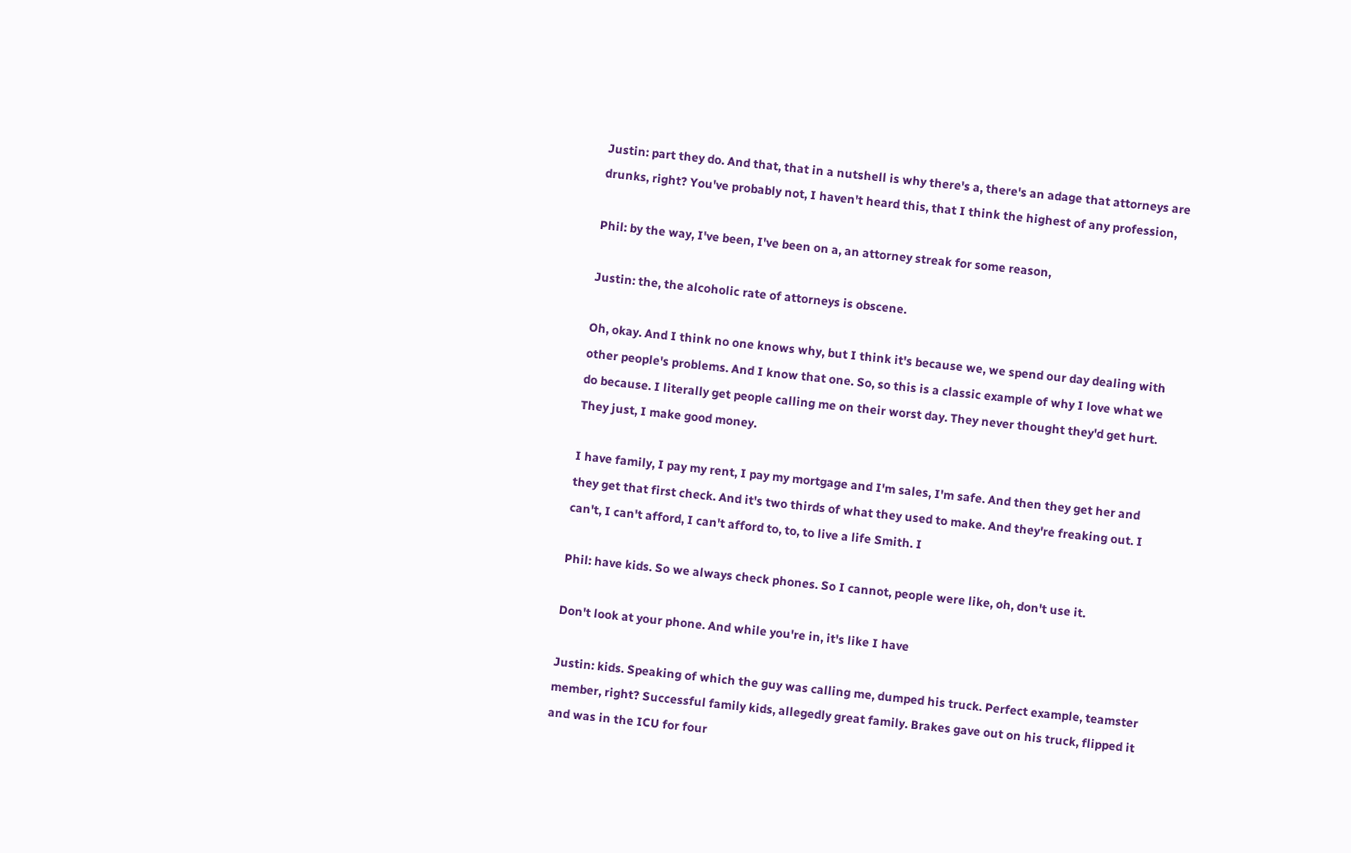Justin: part they do. And that, that in a nutshell is why there's a, there's an adage that attorneys are drunks, right? You've probably not, I haven't heard this, that I think the highest of any profession,

Phil: by the way, I've been, I've been on a, an attorney streak for some reason,

Justin: the, the alcoholic rate of attorneys is obscene.

Oh, okay. And I think no one knows why, but I think it's because we, we spend our day dealing with other people's problems. And I know that one. So, so this is a classic example of why I love what we do because. I literally get people calling me on their worst day. They never thought they'd get hurt. They just, I make good money.

I have family, I pay my rent, I pay my mortgage and I'm sales, I'm safe. And then they get her and they get that first check. And it's two thirds of what they used to make. And they're freaking out. I can't, I can't afford, I can't afford to, to, to live a life Smith. I

Phil: have kids. So we always check phones. So I cannot, people were like, oh, don't use it.

Don't look at your phone. And while you're in, it's like I have

Justin: kids. Speaking of which the guy was calling me, dumped his truck. Perfect example, teamster member, right? Successful family kids, allegedly great family. Brakes gave out on his truck, flipped it and was in the ICU for four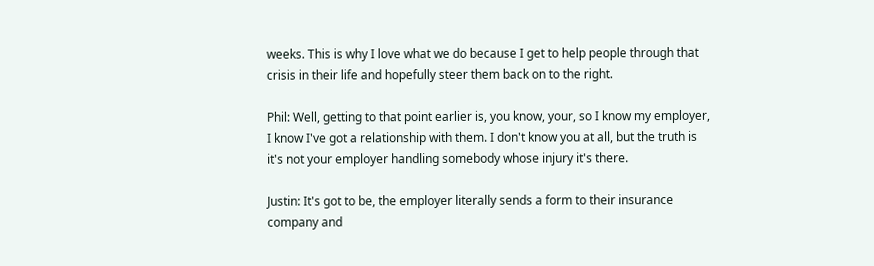weeks. This is why I love what we do because I get to help people through that crisis in their life and hopefully steer them back on to the right.

Phil: Well, getting to that point earlier is, you know, your, so I know my employer, I know I've got a relationship with them. I don't know you at all, but the truth is it's not your employer handling somebody whose injury it's there.

Justin: It's got to be, the employer literally sends a form to their insurance company and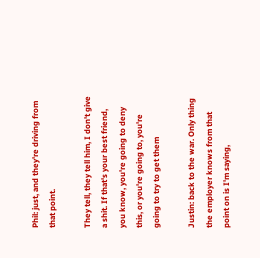Phil: just, and they're driving from that point.

They tell, they tell him, I don't give a shit. If that's your best friend, you know, you're going to deny this, or you're going to, you're going to try to get them

Justin: back to the war. Only thing the employer knows from that point on is I'm saying,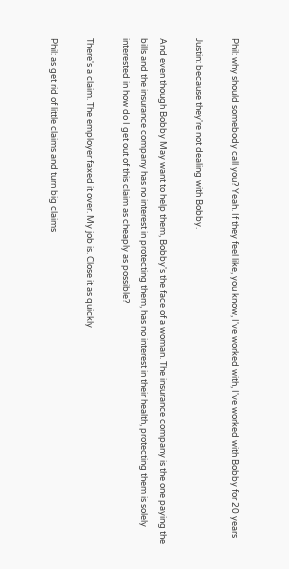Phil: why should somebody call you? Yeah. If they feel like, you know, I've worked with, I've worked with Bobby for 20 years

Justin: because they're not dealing with Bobby.

And even though Bobby May want to help them, Bobby's the face of a woman. The insurance company is the one paying the bills and the insurance company has no interest in protecting them, has no interest in their health, protecting them is solely interested in how do I get out of this claim as cheaply as possible?

There's a claim. The employer faxed it over. My job is. Close it as quickly

Phil: as get rid of little claims and turn big claims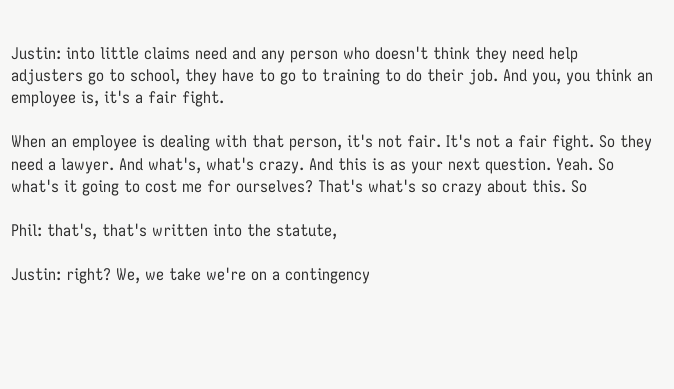Justin: into little claims need and any person who doesn't think they need help adjusters go to school, they have to go to training to do their job. And you, you think an employee is, it's a fair fight.

When an employee is dealing with that person, it's not fair. It's not a fair fight. So they need a lawyer. And what's, what's crazy. And this is as your next question. Yeah. So what's it going to cost me for ourselves? That's what's so crazy about this. So

Phil: that's, that's written into the statute,

Justin: right? We, we take we're on a contingency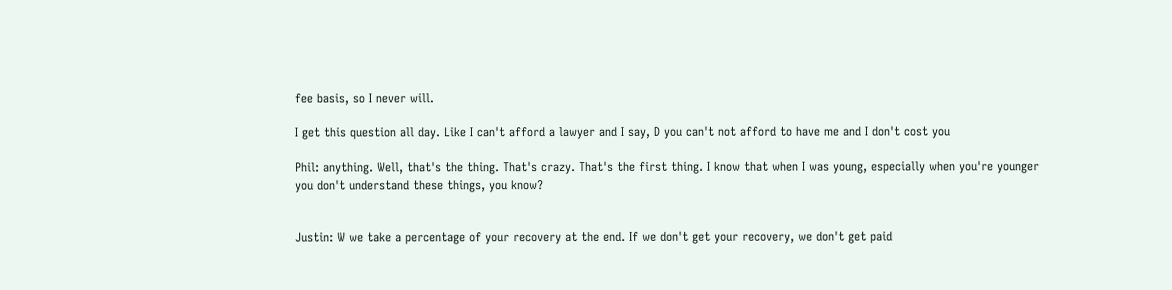fee basis, so I never will.

I get this question all day. Like I can't afford a lawyer and I say, D you can't not afford to have me and I don't cost you

Phil: anything. Well, that's the thing. That's crazy. That's the first thing. I know that when I was young, especially when you're younger you don't understand these things, you know?


Justin: W we take a percentage of your recovery at the end. If we don't get your recovery, we don't get paid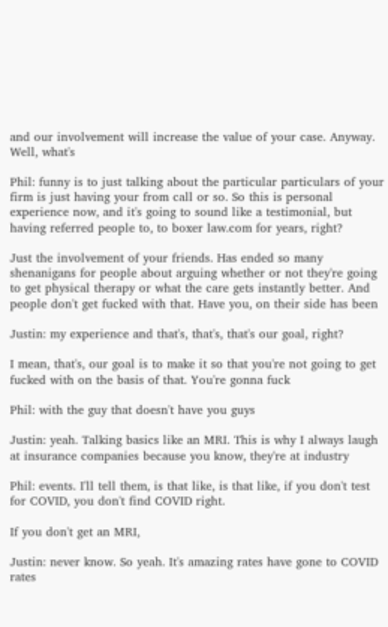and our involvement will increase the value of your case. Anyway. Well, what's

Phil: funny is to just talking about the particular particulars of your firm is just having your from call or so. So this is personal experience now, and it's going to sound like a testimonial, but having referred people to, to boxer law.com for years, right?

Just the involvement of your friends. Has ended so many shenanigans for people about arguing whether or not they're going to get physical therapy or what the care gets instantly better. And people don't get fucked with that. Have you, on their side has been

Justin: my experience and that's, that's, that's our goal, right?

I mean, that's, our goal is to make it so that you're not going to get fucked with on the basis of that. You're gonna fuck

Phil: with the guy that doesn't have you guys

Justin: yeah. Talking basics like an MRI. This is why I always laugh at insurance companies because you know, they're at industry

Phil: events. I'll tell them, is that like, is that like, if you don't test for COVID, you don't find COVID right.

If you don't get an MRI,

Justin: never know. So yeah. It's amazing rates have gone to COVID rates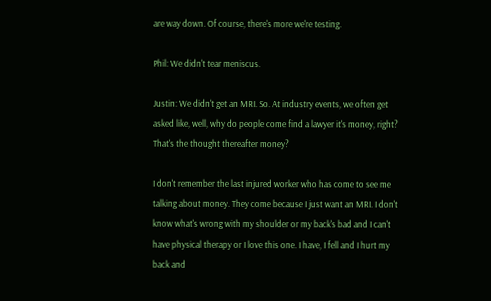are way down. Of course, there's more we're testing.

Phil: We didn't tear meniscus.

Justin: We didn't get an MRI. So. At industry events, we often get asked like, well, why do people come find a lawyer it's money, right? That's the thought thereafter money?

I don't remember the last injured worker who has come to see me talking about money. They come because I just want an MRI. I don't know what's wrong with my shoulder or my back's bad and I can't have physical therapy or I love this one. I have, I fell and I hurt my back and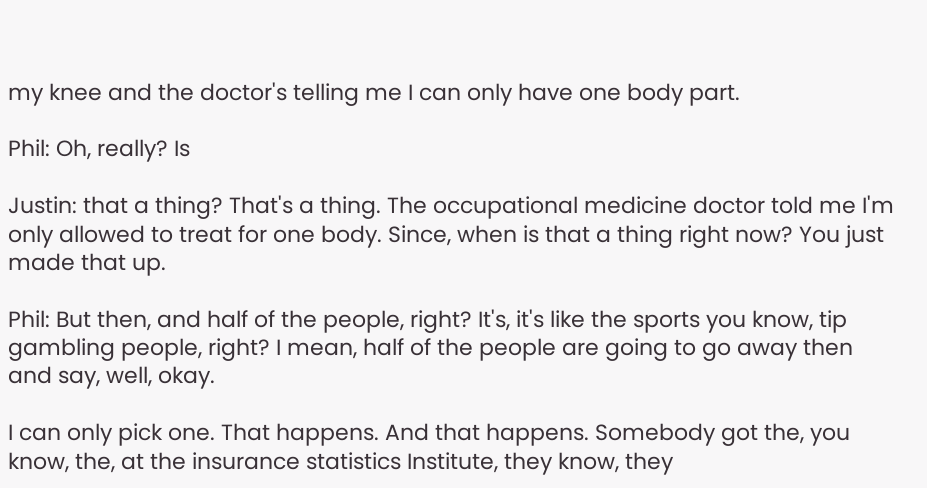my knee and the doctor's telling me I can only have one body part.

Phil: Oh, really? Is

Justin: that a thing? That's a thing. The occupational medicine doctor told me I'm only allowed to treat for one body. Since, when is that a thing right now? You just made that up.

Phil: But then, and half of the people, right? It's, it's like the sports you know, tip gambling people, right? I mean, half of the people are going to go away then and say, well, okay.

I can only pick one. That happens. And that happens. Somebody got the, you know, the, at the insurance statistics Institute, they know, they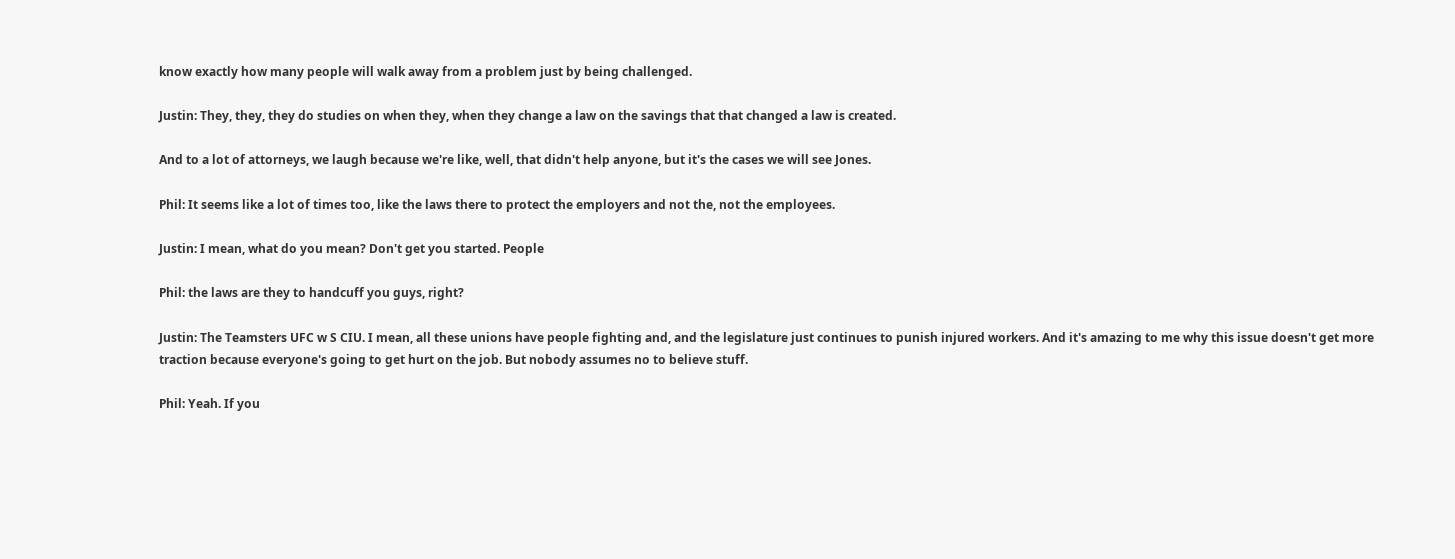know exactly how many people will walk away from a problem just by being challenged.

Justin: They, they, they do studies on when they, when they change a law on the savings that that changed a law is created.

And to a lot of attorneys, we laugh because we're like, well, that didn't help anyone, but it's the cases we will see Jones.

Phil: It seems like a lot of times too, like the laws there to protect the employers and not the, not the employees.

Justin: I mean, what do you mean? Don't get you started. People

Phil: the laws are they to handcuff you guys, right?

Justin: The Teamsters UFC w S CIU. I mean, all these unions have people fighting and, and the legislature just continues to punish injured workers. And it's amazing to me why this issue doesn't get more traction because everyone's going to get hurt on the job. But nobody assumes no to believe stuff.

Phil: Yeah. If you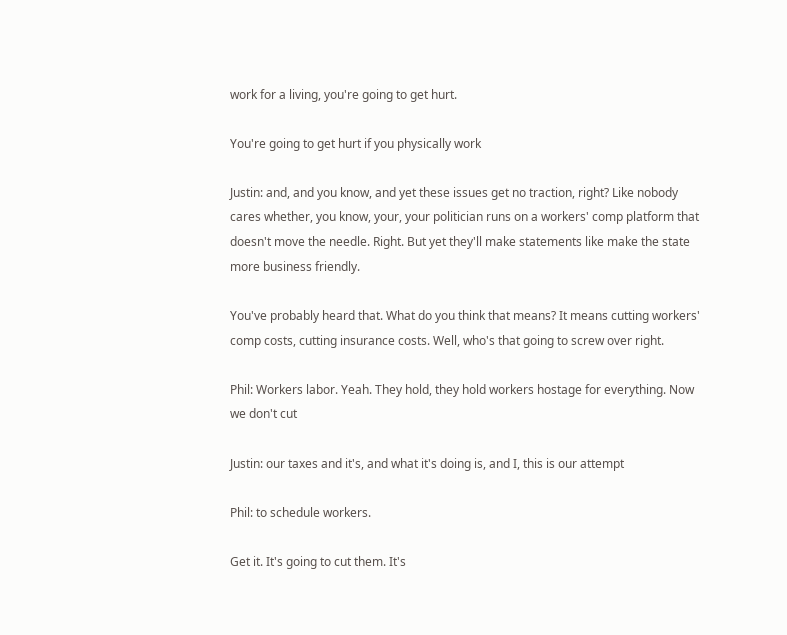work for a living, you're going to get hurt.

You're going to get hurt if you physically work

Justin: and, and you know, and yet these issues get no traction, right? Like nobody cares whether, you know, your, your politician runs on a workers' comp platform that doesn't move the needle. Right. But yet they'll make statements like make the state more business friendly.

You've probably heard that. What do you think that means? It means cutting workers' comp costs, cutting insurance costs. Well, who's that going to screw over right.

Phil: Workers labor. Yeah. They hold, they hold workers hostage for everything. Now we don't cut

Justin: our taxes and it's, and what it's doing is, and I, this is our attempt

Phil: to schedule workers.

Get it. It's going to cut them. It's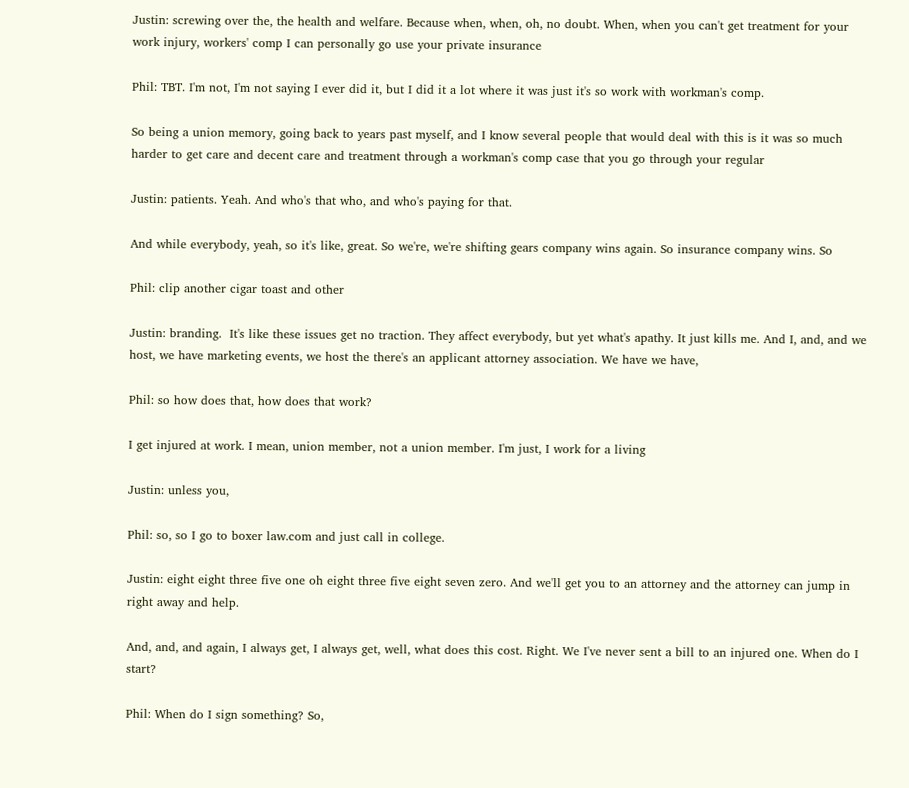Justin: screwing over the, the health and welfare. Because when, when, oh, no doubt. When, when you can't get treatment for your work injury, workers' comp I can personally go use your private insurance

Phil: TBT. I'm not, I'm not saying I ever did it, but I did it a lot where it was just it's so work with workman's comp.

So being a union memory, going back to years past myself, and I know several people that would deal with this is it was so much harder to get care and decent care and treatment through a workman's comp case that you go through your regular

Justin: patients. Yeah. And who's that who, and who's paying for that.

And while everybody, yeah, so it's like, great. So we're, we're shifting gears company wins again. So insurance company wins. So

Phil: clip another cigar toast and other

Justin: branding.  It's like these issues get no traction. They affect everybody, but yet what's apathy. It just kills me. And I, and, and we host, we have marketing events, we host the there's an applicant attorney association. We have we have,

Phil: so how does that, how does that work?

I get injured at work. I mean, union member, not a union member. I'm just, I work for a living

Justin: unless you,

Phil: so, so I go to boxer law.com and just call in college.

Justin: eight eight three five one oh eight three five eight seven zero. And we'll get you to an attorney and the attorney can jump in right away and help.

And, and, and again, I always get, I always get, well, what does this cost. Right. We I've never sent a bill to an injured one. When do I start?

Phil: When do I sign something? So,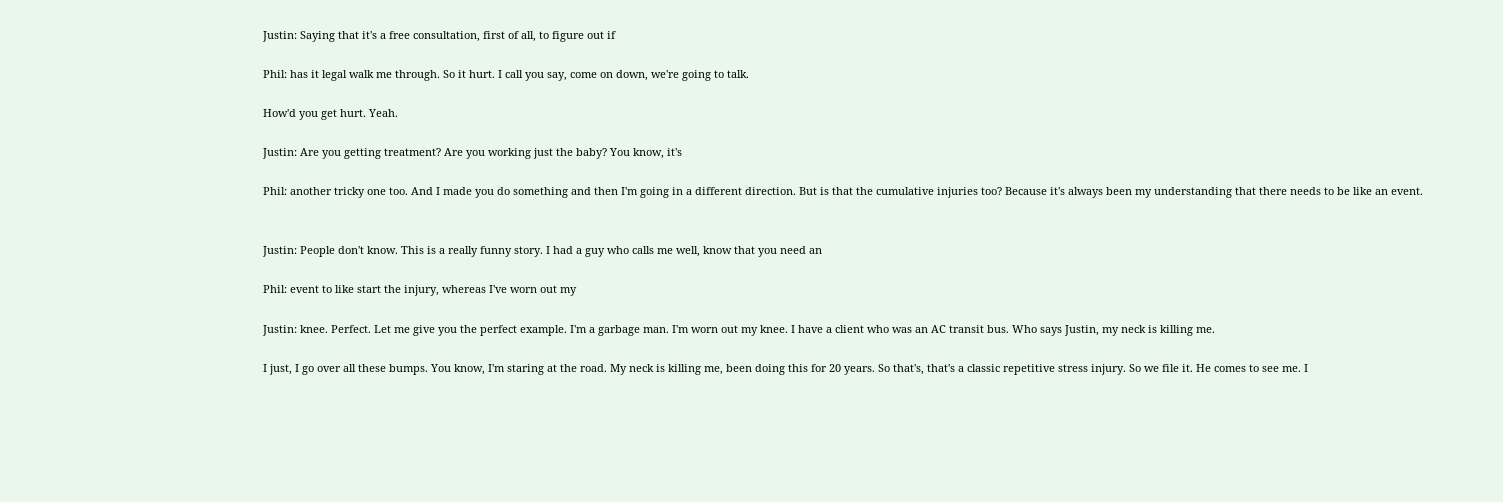Justin: Saying that it's a free consultation, first of all, to figure out if

Phil: has it legal walk me through. So it hurt. I call you say, come on down, we're going to talk.

How'd you get hurt. Yeah.

Justin: Are you getting treatment? Are you working just the baby? You know, it's

Phil: another tricky one too. And I made you do something and then I'm going in a different direction. But is that the cumulative injuries too? Because it's always been my understanding that there needs to be like an event.


Justin: People don't know. This is a really funny story. I had a guy who calls me well, know that you need an

Phil: event to like start the injury, whereas I've worn out my

Justin: knee. Perfect. Let me give you the perfect example. I'm a garbage man. I'm worn out my knee. I have a client who was an AC transit bus. Who says Justin, my neck is killing me.

I just, I go over all these bumps. You know, I'm staring at the road. My neck is killing me, been doing this for 20 years. So that's, that's a classic repetitive stress injury. So we file it. He comes to see me. I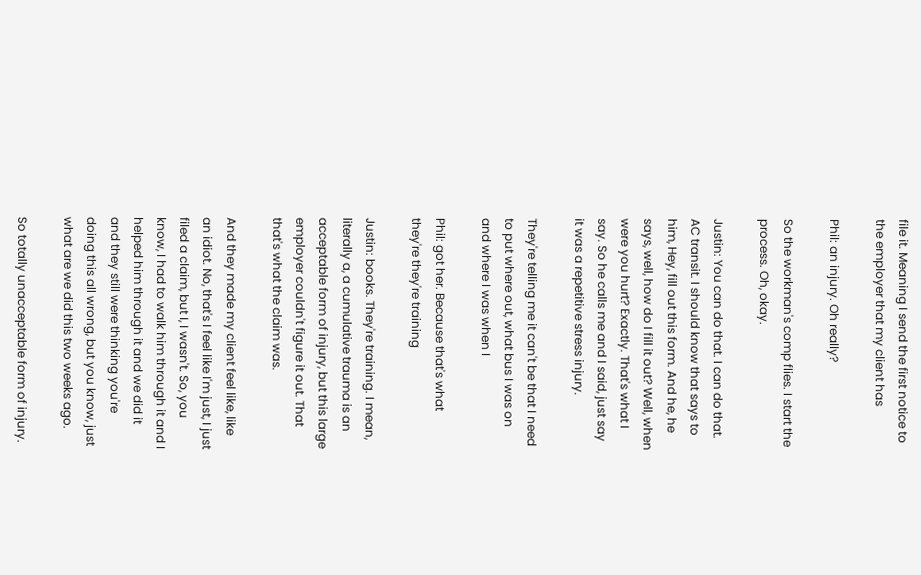file it. Meaning I send the first notice to the employer that my client has

Phil: an injury. Oh really?

So the workman's comp flies. I start the process. Oh, okay.

Justin: You can do that. I can do that. AC transit. I should know that says to him, Hey, fill out this form. And he, he says, well, how do I fill it out? Well, when were you hurt? Exactly. That's what I say. So he calls me and I said, just say it was a repetitive stress injury.

They're telling me it can't be that I need to put where out, what bus I was on and where I was when I

Phil: got her. Because that's what they're they're training

Justin: books. They're training. I mean, literally a, a cumulative trauma is an acceptable form of injury, but this large employer couldn't figure it out. That that's what the claim was.

And they made my client feel like, like an idiot. No, that's I feel like I'm just, I just filed a claim, but I, I wasn't. So, you know, I had to walk him through it and I helped him through it and we did it and they still were thinking you're doing this all wrong, but you know, just what are we did this two weeks ago.

So totally unacceptable form of injury.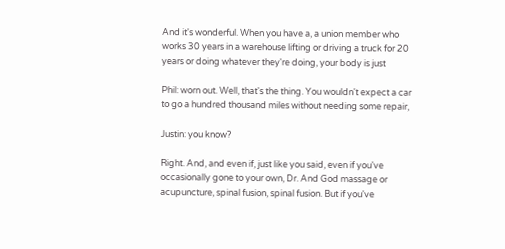And it's wonderful. When you have a, a union member who works 30 years in a warehouse lifting or driving a truck for 20 years or doing whatever they're doing, your body is just

Phil: worn out. Well, that's the thing. You wouldn't expect a car to go a hundred thousand miles without needing some repair,

Justin: you know?

Right. And, and even if, just like you said, even if you've occasionally gone to your own, Dr. And God massage or acupuncture, spinal fusion, spinal fusion. But if you've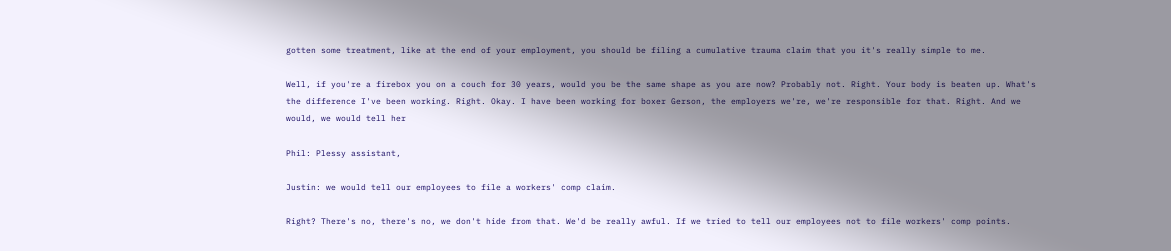gotten some treatment, like at the end of your employment, you should be filing a cumulative trauma claim that you it's really simple to me.

Well, if you're a firebox you on a couch for 30 years, would you be the same shape as you are now? Probably not. Right. Your body is beaten up. What's the difference I've been working. Right. Okay. I have been working for boxer Gerson, the employers we're, we're responsible for that. Right. And we would, we would tell her

Phil: Plessy assistant,

Justin: we would tell our employees to file a workers' comp claim.

Right? There's no, there's no, we don't hide from that. We'd be really awful. If we tried to tell our employees not to file workers' comp points.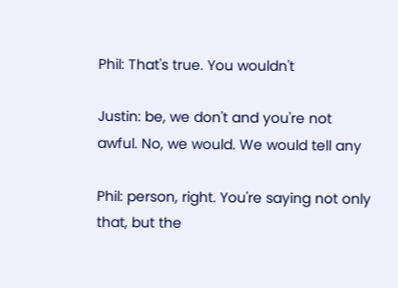Phil: That's true. You wouldn't

Justin: be, we don't and you're not awful. No, we would. We would tell any

Phil: person, right. You're saying not only that, but the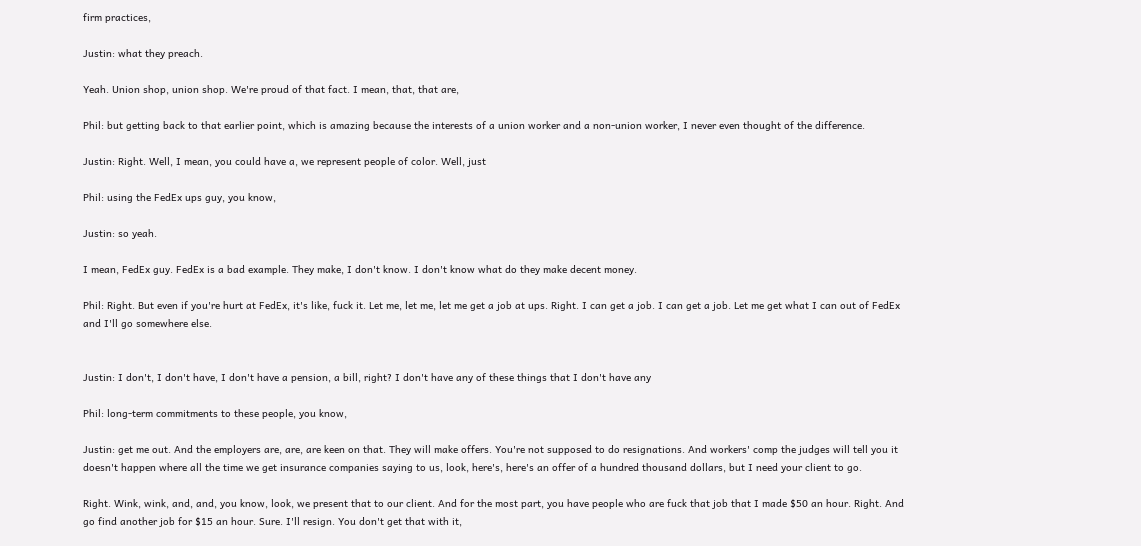firm practices,

Justin: what they preach.

Yeah. Union shop, union shop. We're proud of that fact. I mean, that, that are,

Phil: but getting back to that earlier point, which is amazing because the interests of a union worker and a non-union worker, I never even thought of the difference.

Justin: Right. Well, I mean, you could have a, we represent people of color. Well, just

Phil: using the FedEx ups guy, you know,

Justin: so yeah.

I mean, FedEx guy. FedEx is a bad example. They make, I don't know. I don't know what do they make decent money.

Phil: Right. But even if you're hurt at FedEx, it's like, fuck it. Let me, let me, let me get a job at ups. Right. I can get a job. I can get a job. Let me get what I can out of FedEx and I'll go somewhere else.


Justin: I don't, I don't have, I don't have a pension, a bill, right? I don't have any of these things that I don't have any

Phil: long-term commitments to these people, you know,

Justin: get me out. And the employers are, are, are keen on that. They will make offers. You're not supposed to do resignations. And workers' comp the judges will tell you it doesn't happen where all the time we get insurance companies saying to us, look, here's, here's an offer of a hundred thousand dollars, but I need your client to go.

Right. Wink, wink, and, and, you know, look, we present that to our client. And for the most part, you have people who are fuck that job that I made $50 an hour. Right. And go find another job for $15 an hour. Sure. I'll resign. You don't get that with it,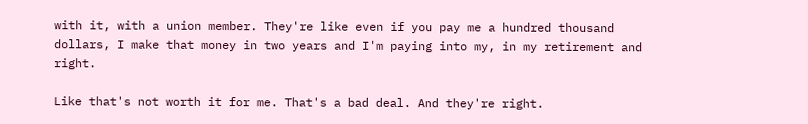with it, with a union member. They're like even if you pay me a hundred thousand dollars, I make that money in two years and I'm paying into my, in my retirement and right.

Like that's not worth it for me. That's a bad deal. And they're right.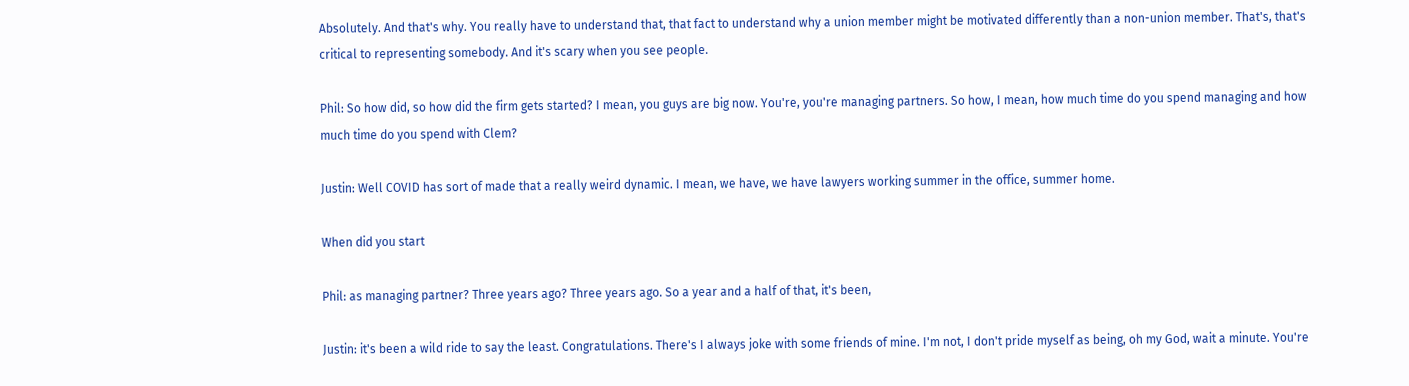Absolutely. And that's why. You really have to understand that, that fact to understand why a union member might be motivated differently than a non-union member. That's, that's critical to representing somebody. And it's scary when you see people.

Phil: So how did, so how did the firm gets started? I mean, you guys are big now. You're, you're managing partners. So how, I mean, how much time do you spend managing and how much time do you spend with Clem?

Justin: Well COVID has sort of made that a really weird dynamic. I mean, we have, we have lawyers working summer in the office, summer home.

When did you start

Phil: as managing partner? Three years ago? Three years ago. So a year and a half of that, it's been,

Justin: it's been a wild ride to say the least. Congratulations. There's I always joke with some friends of mine. I'm not, I don't pride myself as being, oh my God, wait a minute. You're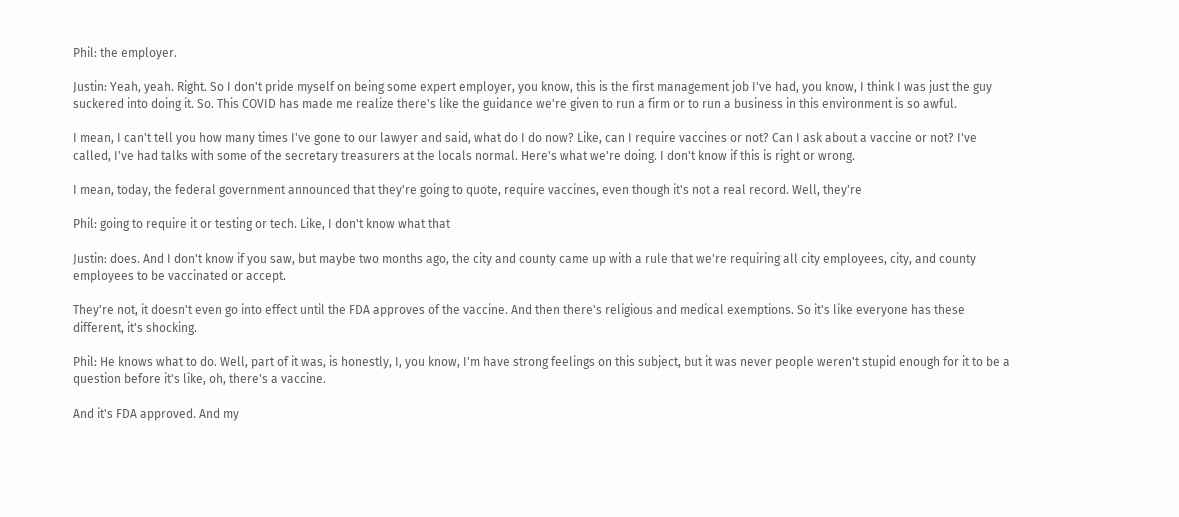Phil: the employer.

Justin: Yeah, yeah. Right. So I don't pride myself on being some expert employer, you know, this is the first management job I've had, you know, I think I was just the guy suckered into doing it. So. This COVID has made me realize there's like the guidance we're given to run a firm or to run a business in this environment is so awful.

I mean, I can't tell you how many times I've gone to our lawyer and said, what do I do now? Like, can I require vaccines or not? Can I ask about a vaccine or not? I've called, I've had talks with some of the secretary treasurers at the locals normal. Here's what we're doing. I don't know if this is right or wrong.

I mean, today, the federal government announced that they're going to quote, require vaccines, even though it's not a real record. Well, they're

Phil: going to require it or testing or tech. Like, I don't know what that

Justin: does. And I don't know if you saw, but maybe two months ago, the city and county came up with a rule that we're requiring all city employees, city, and county employees to be vaccinated or accept.

They're not, it doesn't even go into effect until the FDA approves of the vaccine. And then there's religious and medical exemptions. So it's like everyone has these different, it's shocking.

Phil: He knows what to do. Well, part of it was, is honestly, I, you know, I'm have strong feelings on this subject, but it was never people weren't stupid enough for it to be a question before it's like, oh, there's a vaccine.

And it's FDA approved. And my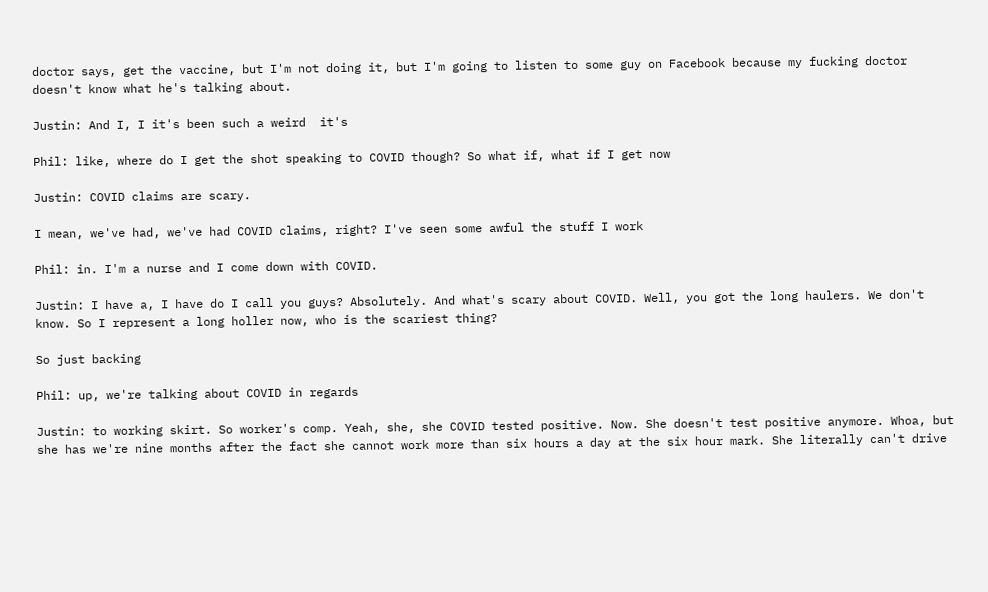doctor says, get the vaccine, but I'm not doing it, but I'm going to listen to some guy on Facebook because my fucking doctor doesn't know what he's talking about.

Justin: And I, I it's been such a weird  it's

Phil: like, where do I get the shot speaking to COVID though? So what if, what if I get now

Justin: COVID claims are scary.

I mean, we've had, we've had COVID claims, right? I've seen some awful the stuff I work

Phil: in. I'm a nurse and I come down with COVID.

Justin: I have a, I have do I call you guys? Absolutely. And what's scary about COVID. Well, you got the long haulers. We don't know. So I represent a long holler now, who is the scariest thing?

So just backing

Phil: up, we're talking about COVID in regards

Justin: to working skirt. So worker's comp. Yeah, she, she COVID tested positive. Now. She doesn't test positive anymore. Whoa, but she has we're nine months after the fact she cannot work more than six hours a day at the six hour mark. She literally can't drive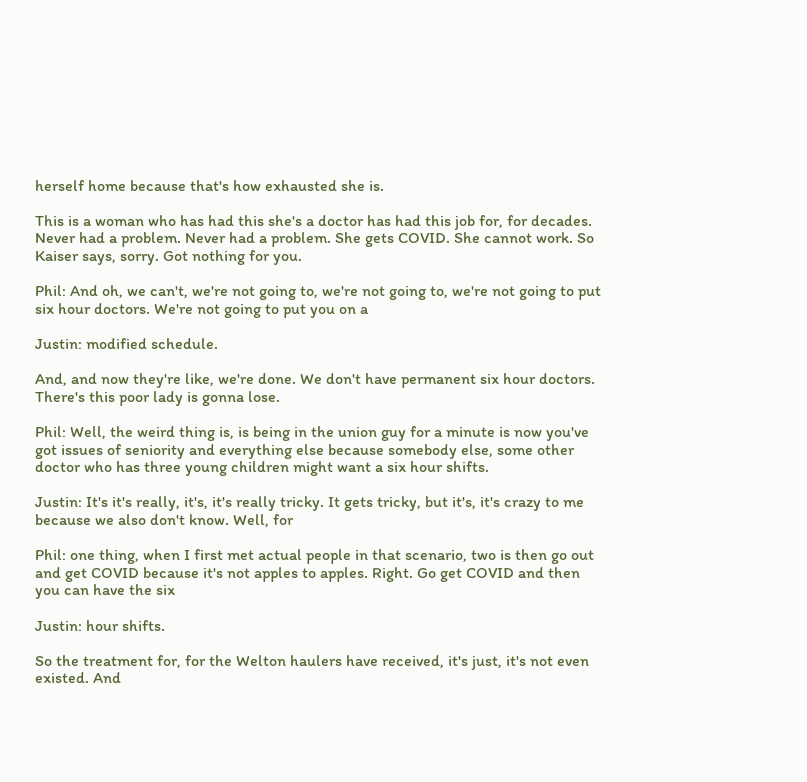herself home because that's how exhausted she is.

This is a woman who has had this she's a doctor has had this job for, for decades. Never had a problem. Never had a problem. She gets COVID. She cannot work. So Kaiser says, sorry. Got nothing for you.

Phil: And oh, we can't, we're not going to, we're not going to, we're not going to put six hour doctors. We're not going to put you on a

Justin: modified schedule.

And, and now they're like, we're done. We don't have permanent six hour doctors. There's this poor lady is gonna lose.

Phil: Well, the weird thing is, is being in the union guy for a minute is now you've got issues of seniority and everything else because somebody else, some other doctor who has three young children might want a six hour shifts.

Justin: It's it's really, it's, it's really tricky. It gets tricky, but it's, it's crazy to me because we also don't know. Well, for

Phil: one thing, when I first met actual people in that scenario, two is then go out and get COVID because it's not apples to apples. Right. Go get COVID and then you can have the six

Justin: hour shifts.

So the treatment for, for the Welton haulers have received, it's just, it's not even existed. And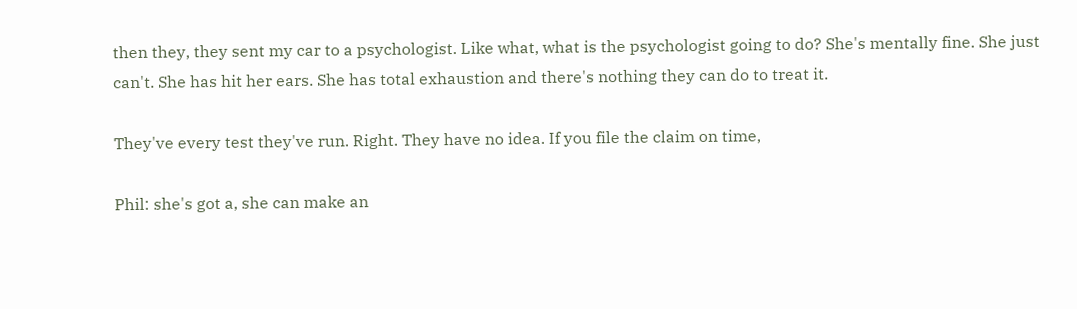then they, they sent my car to a psychologist. Like what, what is the psychologist going to do? She's mentally fine. She just can't. She has hit her ears. She has total exhaustion and there's nothing they can do to treat it.

They've every test they've run. Right. They have no idea. If you file the claim on time,

Phil: she's got a, she can make an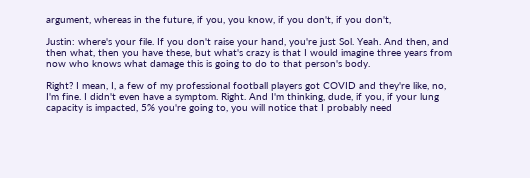argument, whereas in the future, if you, you know, if you don't, if you don't,

Justin: where's your file. If you don't raise your hand, you're just Sol. Yeah. And then, and then what, then you have these, but what's crazy is that I would imagine three years from now who knows what damage this is going to do to that person's body.

Right? I mean, I, a few of my professional football players got COVID and they're like, no, I'm fine. I didn't even have a symptom. Right. And I'm thinking, dude, if you, if your lung capacity is impacted, 5% you're going to, you will notice that I probably need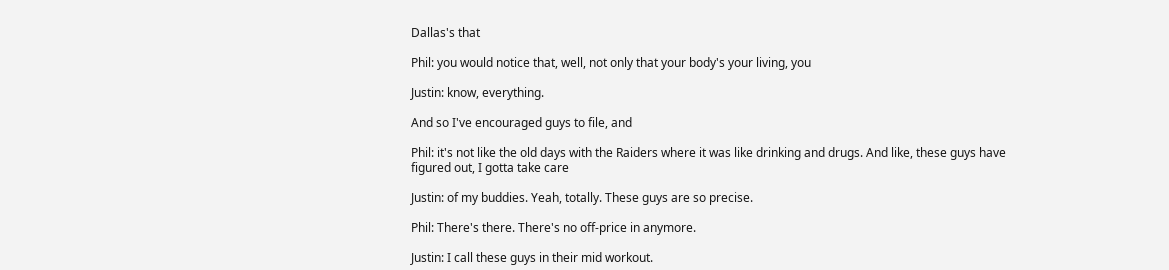Dallas's that

Phil: you would notice that, well, not only that your body's your living, you

Justin: know, everything.

And so I've encouraged guys to file, and

Phil: it's not like the old days with the Raiders where it was like drinking and drugs. And like, these guys have figured out, I gotta take care

Justin: of my buddies. Yeah, totally. These guys are so precise.

Phil: There's there. There's no off-price in anymore.

Justin: I call these guys in their mid workout.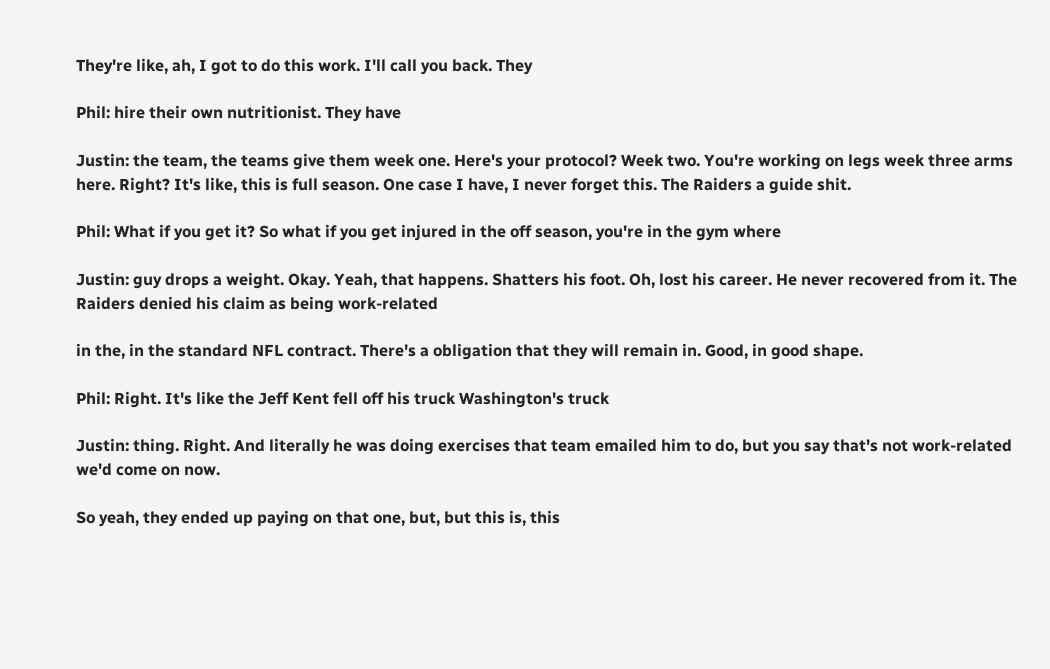They're like, ah, I got to do this work. I'll call you back. They

Phil: hire their own nutritionist. They have

Justin: the team, the teams give them week one. Here's your protocol? Week two. You're working on legs week three arms here. Right? It's like, this is full season. One case I have, I never forget this. The Raiders a guide shit.

Phil: What if you get it? So what if you get injured in the off season, you're in the gym where

Justin: guy drops a weight. Okay. Yeah, that happens. Shatters his foot. Oh, lost his career. He never recovered from it. The Raiders denied his claim as being work-related

in the, in the standard NFL contract. There's a obligation that they will remain in. Good, in good shape.

Phil: Right. It's like the Jeff Kent fell off his truck Washington's truck

Justin: thing. Right. And literally he was doing exercises that team emailed him to do, but you say that's not work-related we'd come on now.

So yeah, they ended up paying on that one, but, but this is, this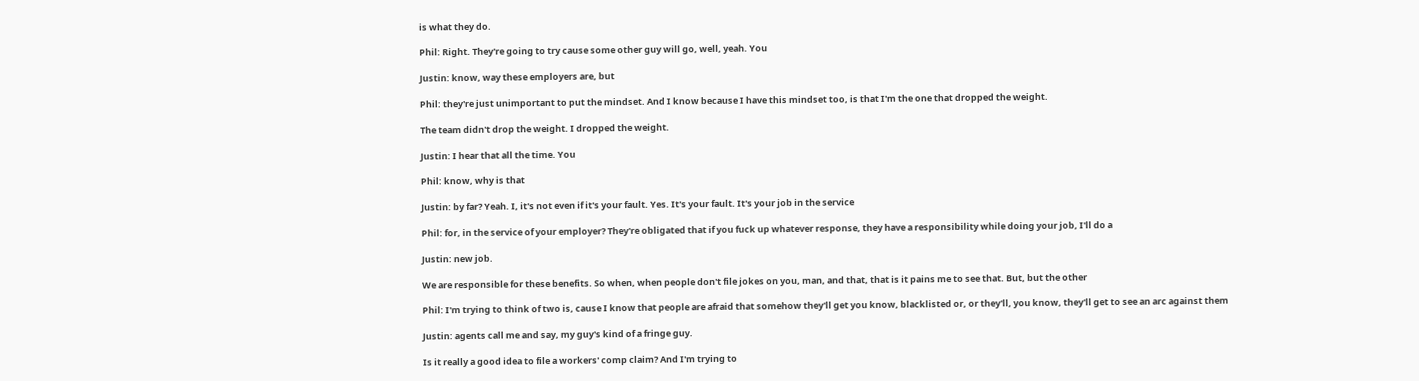is what they do.

Phil: Right. They're going to try cause some other guy will go, well, yeah. You

Justin: know, way these employers are, but

Phil: they're just unimportant to put the mindset. And I know because I have this mindset too, is that I'm the one that dropped the weight.

The team didn't drop the weight. I dropped the weight.

Justin: I hear that all the time. You

Phil: know, why is that

Justin: by far? Yeah. I, it's not even if it's your fault. Yes. It's your fault. It's your job in the service

Phil: for, in the service of your employer? They're obligated that if you fuck up whatever response, they have a responsibility while doing your job, I'll do a

Justin: new job.

We are responsible for these benefits. So when, when people don't file jokes on you, man, and that, that is it pains me to see that. But, but the other

Phil: I'm trying to think of two is, cause I know that people are afraid that somehow they'll get you know, blacklisted or, or they'll, you know, they'll get to see an arc against them

Justin: agents call me and say, my guy's kind of a fringe guy.

Is it really a good idea to file a workers' comp claim? And I'm trying to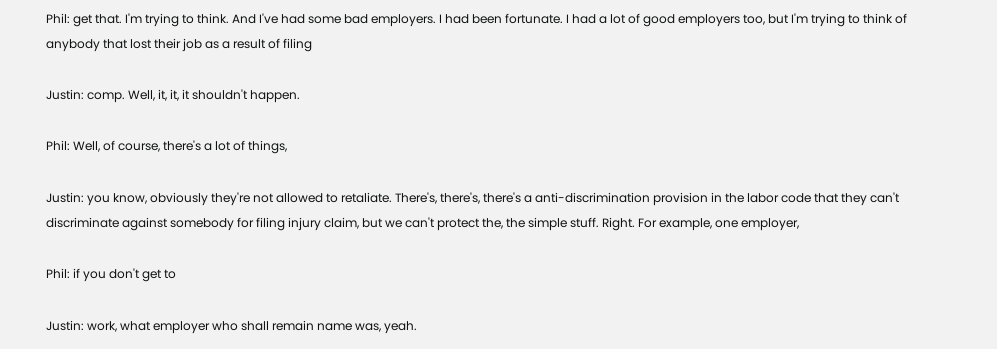Phil: get that. I'm trying to think. And I've had some bad employers. I had been fortunate. I had a lot of good employers too, but I'm trying to think of anybody that lost their job as a result of filing

Justin: comp. Well, it, it, it shouldn't happen.

Phil: Well, of course, there's a lot of things,

Justin: you know, obviously they're not allowed to retaliate. There's, there's, there's a anti-discrimination provision in the labor code that they can't discriminate against somebody for filing injury claim, but we can't protect the, the simple stuff. Right. For example, one employer,

Phil: if you don't get to

Justin: work, what employer who shall remain name was, yeah.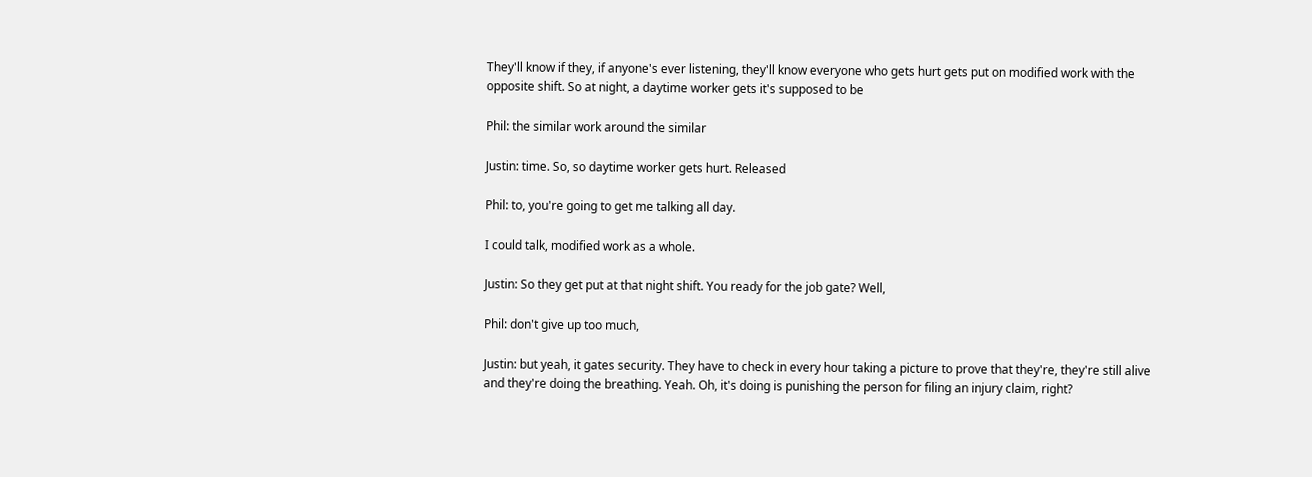They'll know if they, if anyone's ever listening, they'll know everyone who gets hurt gets put on modified work with the opposite shift. So at night, a daytime worker gets it's supposed to be

Phil: the similar work around the similar

Justin: time. So, so daytime worker gets hurt. Released

Phil: to, you're going to get me talking all day.

I could talk, modified work as a whole.

Justin: So they get put at that night shift. You ready for the job gate? Well,

Phil: don't give up too much,

Justin: but yeah, it gates security. They have to check in every hour taking a picture to prove that they're, they're still alive and they're doing the breathing. Yeah. Oh, it's doing is punishing the person for filing an injury claim, right?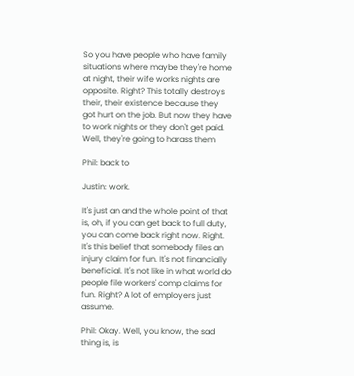So you have people who have family situations where maybe they're home at night, their wife works nights are opposite. Right? This totally destroys their, their existence because they got hurt on the job. But now they have to work nights or they don't get paid. Well, they're going to harass them

Phil: back to

Justin: work.

It's just an and the whole point of that is, oh, if you can get back to full duty, you can come back right now. Right. It's this belief that somebody files an injury claim for fun. It's not financially beneficial. It's not like in what world do people file workers' comp claims for fun. Right? A lot of employers just assume.

Phil: Okay. Well, you know, the sad thing is, is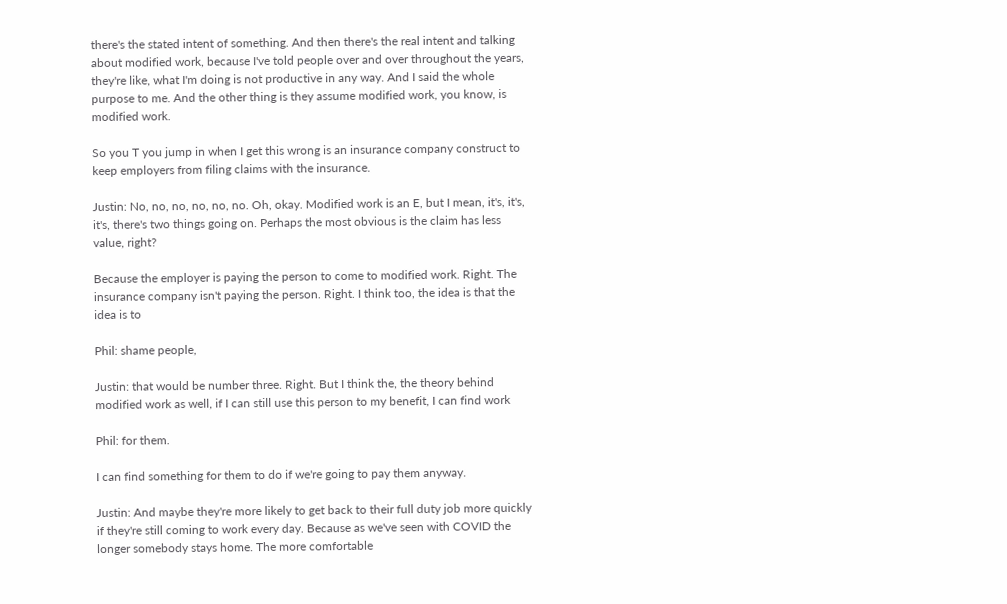there's the stated intent of something. And then there's the real intent and talking about modified work, because I've told people over and over throughout the years, they're like, what I'm doing is not productive in any way. And I said the whole purpose to me. And the other thing is they assume modified work, you know, is modified work.

So you T you jump in when I get this wrong is an insurance company construct to keep employers from filing claims with the insurance.

Justin: No, no, no, no, no, no. Oh, okay. Modified work is an E, but I mean, it's, it's, it's, there's two things going on. Perhaps the most obvious is the claim has less value, right?

Because the employer is paying the person to come to modified work. Right. The insurance company isn't paying the person. Right. I think too, the idea is that the idea is to

Phil: shame people,

Justin: that would be number three. Right. But I think the, the theory behind modified work as well, if I can still use this person to my benefit, I can find work

Phil: for them.

I can find something for them to do if we're going to pay them anyway.

Justin: And maybe they're more likely to get back to their full duty job more quickly if they're still coming to work every day. Because as we've seen with COVID the longer somebody stays home. The more comfortable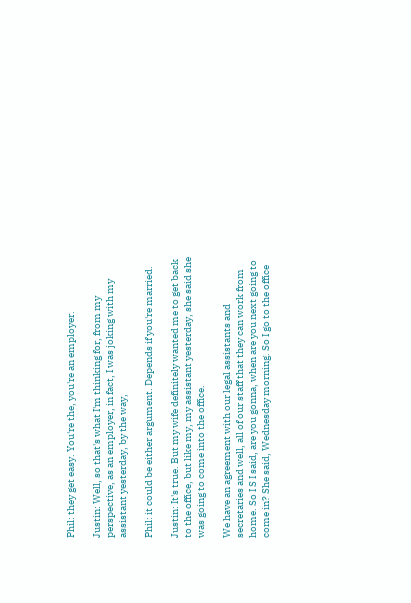Phil: they get easy. You're the, you're an employer.

Justin: Well, so that's what I'm thinking for, from my perspective, as an employer, in fact, I was joking with my assistant yesterday, by the way,

Phil: it could be either argument. Depends if you're married.

Justin: It's true. But my wife definitely wanted me to get back to the office, but like my, my assistant yesterday, she said she was going to come into the office.

We have an agreement with our legal assistants and secretaries and well, all of our staff that they can work from home. So I S I said, are you gonna, when are you next going to come in? She said, Wednesday morning. So I go to the office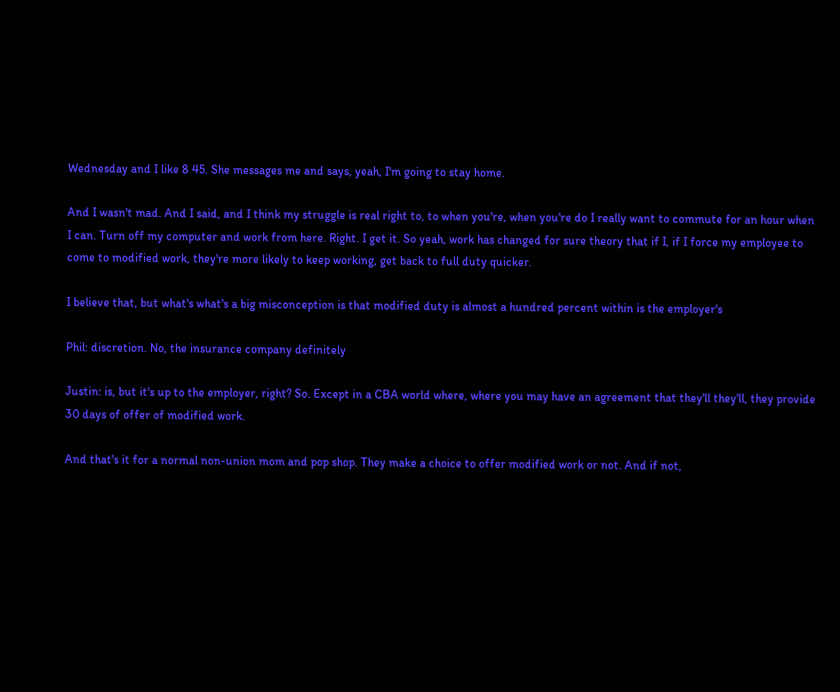Wednesday and I like 8 45. She messages me and says, yeah, I'm going to stay home.

And I wasn't mad. And I said, and I think my struggle is real right to, to when you're, when you're do I really want to commute for an hour when I can. Turn off my computer and work from here. Right. I get it. So yeah, work has changed for sure theory that if I, if I force my employee to come to modified work, they're more likely to keep working, get back to full duty quicker.

I believe that, but what's what's a big misconception is that modified duty is almost a hundred percent within is the employer's

Phil: discretion. No, the insurance company definitely

Justin: is, but it's up to the employer, right? So. Except in a CBA world where, where you may have an agreement that they'll they'll, they provide 30 days of offer of modified work.

And that's it for a normal non-union mom and pop shop. They make a choice to offer modified work or not. And if not,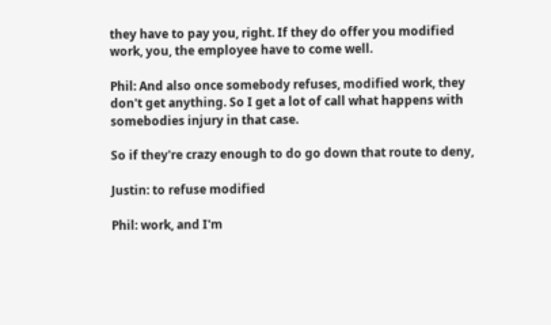they have to pay you, right. If they do offer you modified work, you, the employee have to come well.

Phil: And also once somebody refuses, modified work, they don't get anything. So I get a lot of call what happens with somebodies injury in that case.

So if they're crazy enough to do go down that route to deny,

Justin: to refuse modified

Phil: work, and I'm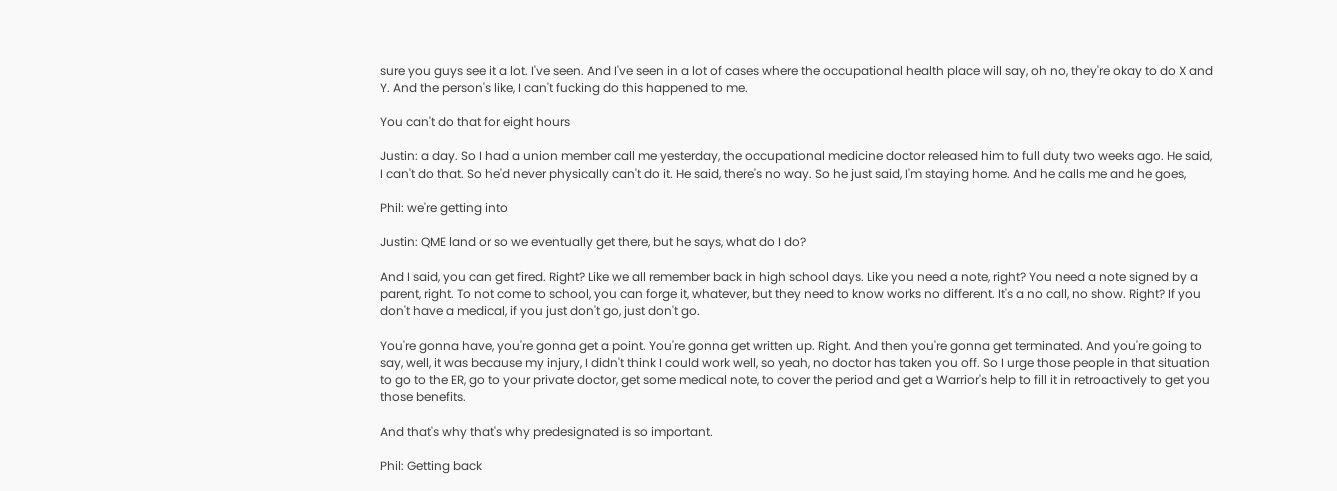sure you guys see it a lot. I've seen. And I've seen in a lot of cases where the occupational health place will say, oh no, they're okay to do X and Y. And the person's like, I can't fucking do this happened to me.

You can't do that for eight hours

Justin: a day. So I had a union member call me yesterday, the occupational medicine doctor released him to full duty two weeks ago. He said, I can't do that. So he'd never physically can't do it. He said, there's no way. So he just said, I'm staying home. And he calls me and he goes,

Phil: we're getting into

Justin: QME land or so we eventually get there, but he says, what do I do?

And I said, you can get fired. Right? Like we all remember back in high school days. Like you need a note, right? You need a note signed by a parent, right. To not come to school, you can forge it, whatever, but they need to know works no different. It's a no call, no show. Right? If you don't have a medical, if you just don't go, just don't go.

You're gonna have, you're gonna get a point. You're gonna get written up. Right. And then you're gonna get terminated. And you're going to say, well, it was because my injury, I didn't think I could work well, so yeah, no doctor has taken you off. So I urge those people in that situation to go to the ER, go to your private doctor, get some medical note, to cover the period and get a Warrior's help to fill it in retroactively to get you those benefits.

And that's why that's why predesignated is so important.

Phil: Getting back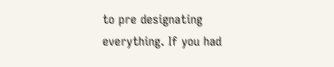to pre designating everything. If you had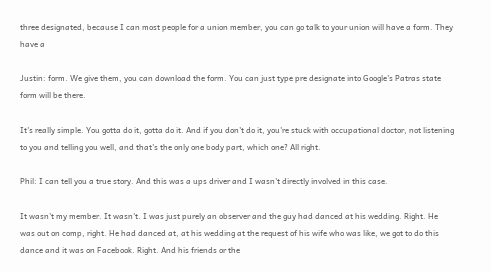three designated, because I can most people for a union member, you can go talk to your union will have a form. They have a

Justin: form. We give them, you can download the form. You can just type pre designate into Google's Patras state form will be there.

It's really simple. You gotta do it, gotta do it. And if you don't do it, you're stuck with occupational doctor, not listening to you and telling you well, and that's the only one body part, which one? All right.

Phil: I can tell you a true story. And this was a ups driver and I wasn't directly involved in this case.

It wasn't my member. It wasn't. I was just purely an observer and the guy had danced at his wedding. Right. He was out on comp, right. He had danced at, at his wedding at the request of his wife who was like, we got to do this dance and it was on Facebook. Right. And his friends or the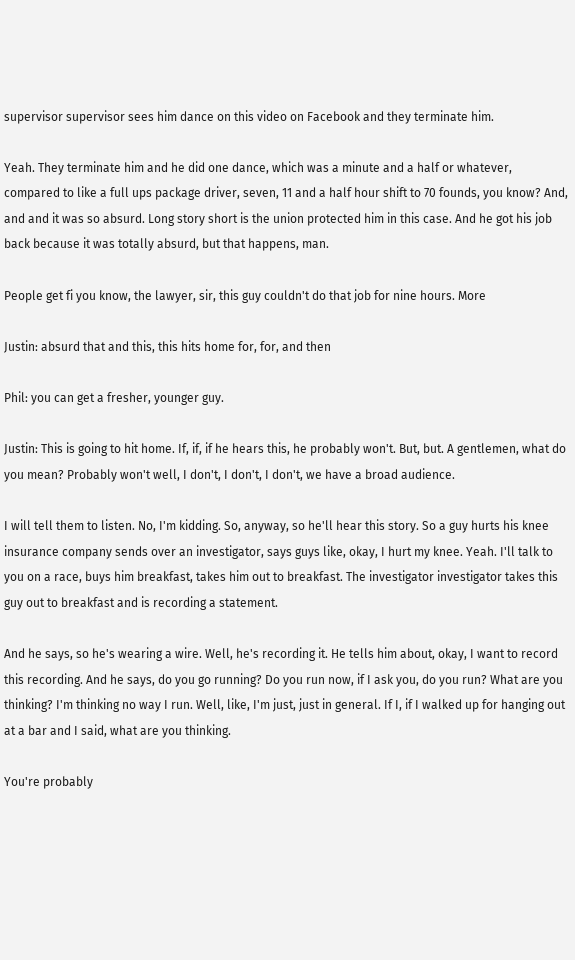supervisor supervisor sees him dance on this video on Facebook and they terminate him.

Yeah. They terminate him and he did one dance, which was a minute and a half or whatever, compared to like a full ups package driver, seven, 11 and a half hour shift to 70 founds, you know? And, and and it was so absurd. Long story short is the union protected him in this case. And he got his job back because it was totally absurd, but that happens, man.

People get fi you know, the lawyer, sir, this guy couldn't do that job for nine hours. More

Justin: absurd that and this, this hits home for, for, and then

Phil: you can get a fresher, younger guy.

Justin: This is going to hit home. If, if, if he hears this, he probably won't. But, but. A gentlemen, what do you mean? Probably won't well, I don't, I don't, I don't, we have a broad audience.

I will tell them to listen. No, I'm kidding. So, anyway, so he'll hear this story. So a guy hurts his knee insurance company sends over an investigator, says guys like, okay, I hurt my knee. Yeah. I'll talk to you on a race, buys him breakfast, takes him out to breakfast. The investigator investigator takes this guy out to breakfast and is recording a statement.

And he says, so he's wearing a wire. Well, he's recording it. He tells him about, okay, I want to record this recording. And he says, do you go running? Do you run now, if I ask you, do you run? What are you thinking? I'm thinking no way I run. Well, like, I'm just, just in general. If I, if I walked up for hanging out at a bar and I said, what are you thinking.

You're probably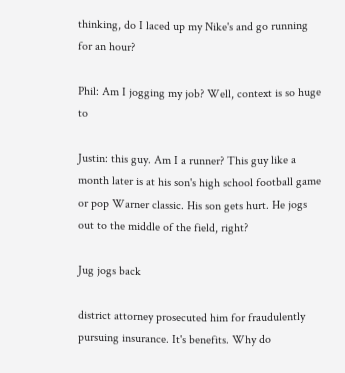thinking, do I laced up my Nike's and go running for an hour?

Phil: Am I jogging my job? Well, context is so huge to

Justin: this guy. Am I a runner? This guy like a month later is at his son's high school football game or pop Warner classic. His son gets hurt. He jogs out to the middle of the field, right?

Jug jogs back

district attorney prosecuted him for fraudulently pursuing insurance. It's benefits. Why do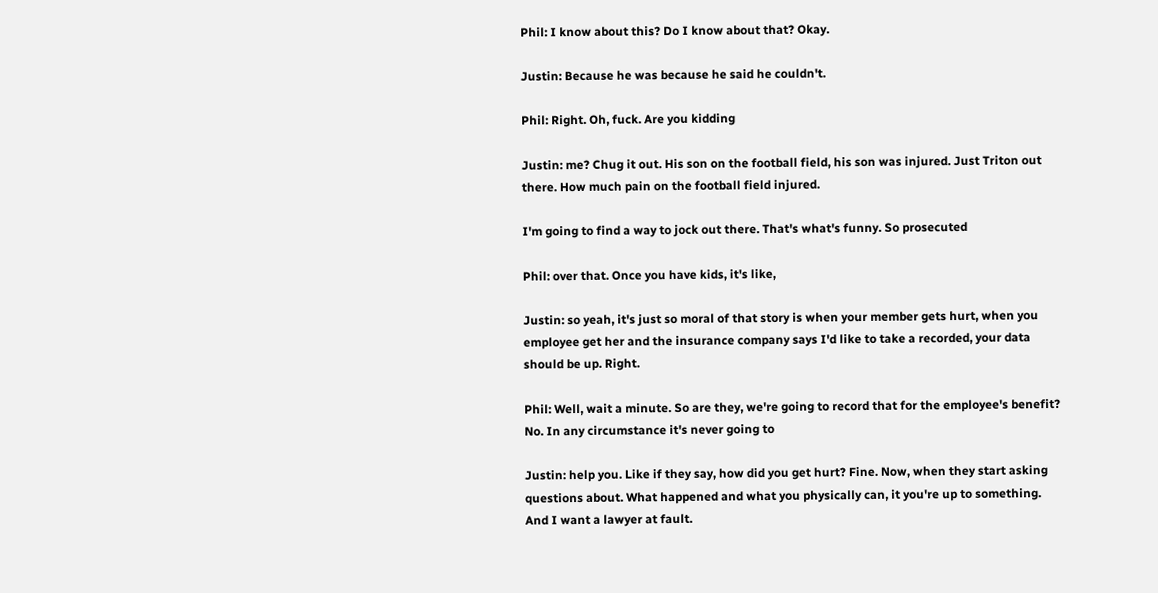Phil: I know about this? Do I know about that? Okay.

Justin: Because he was because he said he couldn't.

Phil: Right. Oh, fuck. Are you kidding

Justin: me? Chug it out. His son on the football field, his son was injured. Just Triton out there. How much pain on the football field injured.

I'm going to find a way to jock out there. That's what's funny. So prosecuted

Phil: over that. Once you have kids, it's like,

Justin: so yeah, it's just so moral of that story is when your member gets hurt, when you employee get her and the insurance company says I'd like to take a recorded, your data should be up. Right.

Phil: Well, wait a minute. So are they, we're going to record that for the employee's benefit? No. In any circumstance it's never going to

Justin: help you. Like if they say, how did you get hurt? Fine. Now, when they start asking questions about. What happened and what you physically can, it you're up to something. And I want a lawyer at fault.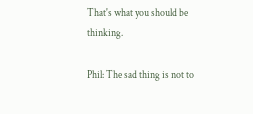That's what you should be thinking.

Phil: The sad thing is not to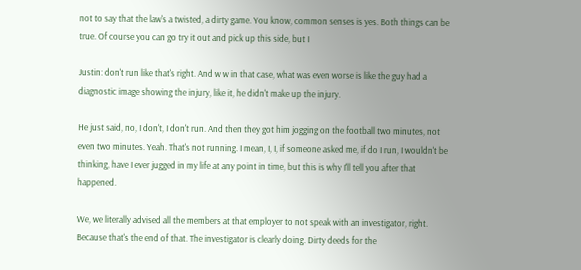not to say that the law's a twisted, a dirty game. You know, common senses is yes. Both things can be true. Of course you can go try it out and pick up this side, but I

Justin: don't run like that's right. And w w in that case, what was even worse is like the guy had a diagnostic image showing the injury, like it, he didn't make up the injury.

He just said, no, I don't, I don't run. And then they got him jogging on the football two minutes, not even two minutes. Yeah. That's not running. I mean, I, I, if someone asked me, if do I run, I wouldn't be thinking, have I ever jugged in my life at any point in time, but this is why I'll tell you after that happened.

We, we literally advised all the members at that employer to not speak with an investigator, right. Because that's the end of that. The investigator is clearly doing. Dirty deeds for the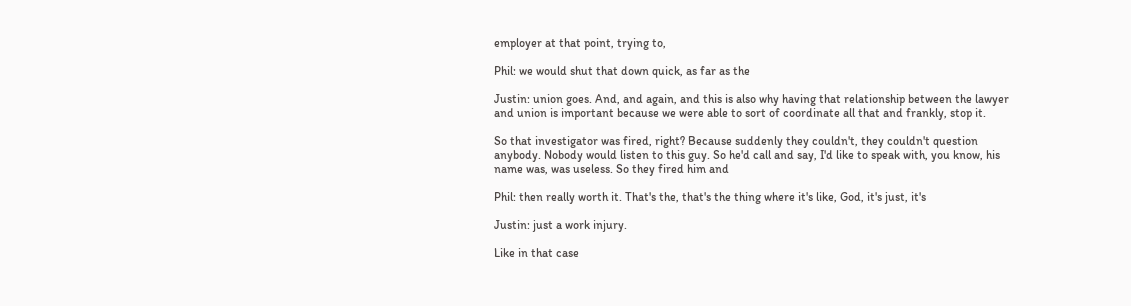employer at that point, trying to,

Phil: we would shut that down quick, as far as the

Justin: union goes. And, and again, and this is also why having that relationship between the lawyer and union is important because we were able to sort of coordinate all that and frankly, stop it.

So that investigator was fired, right? Because suddenly they couldn't, they couldn't question anybody. Nobody would listen to this guy. So he'd call and say, I'd like to speak with, you know, his name was, was useless. So they fired him and

Phil: then really worth it. That's the, that's the thing where it's like, God, it's just, it's

Justin: just a work injury.

Like in that case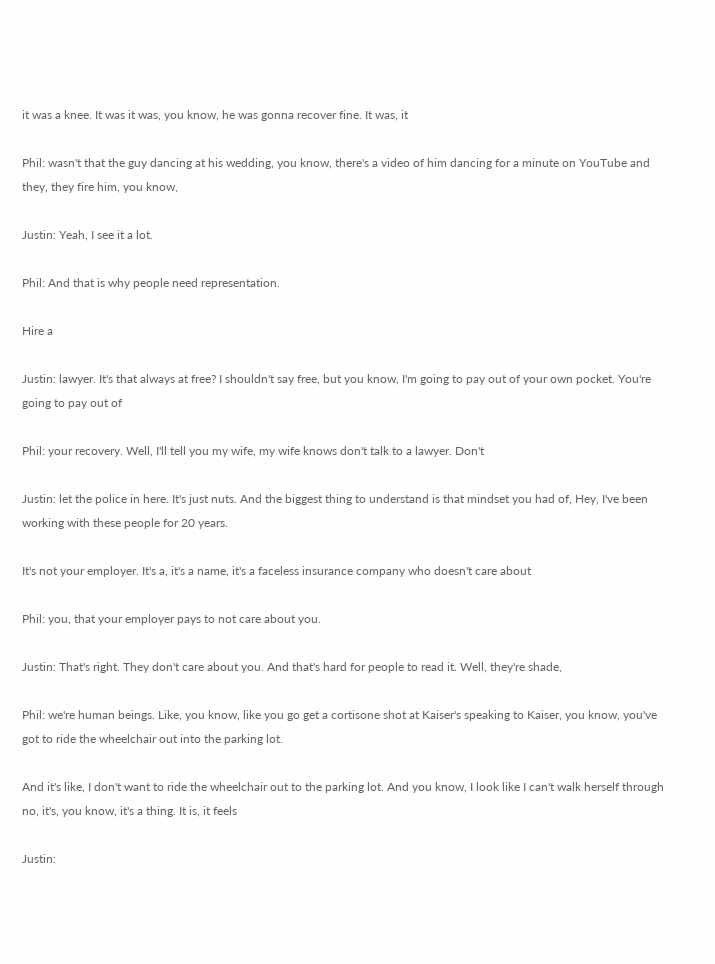it was a knee. It was it was, you know, he was gonna recover fine. It was, it

Phil: wasn't that the guy dancing at his wedding, you know, there's a video of him dancing for a minute on YouTube and they, they fire him, you know,

Justin: Yeah, I see it a lot.

Phil: And that is why people need representation.

Hire a

Justin: lawyer. It's that always at free? I shouldn't say free, but you know, I'm going to pay out of your own pocket. You're going to pay out of

Phil: your recovery. Well, I'll tell you my wife, my wife knows don't talk to a lawyer. Don't

Justin: let the police in here. It's just nuts. And the biggest thing to understand is that mindset you had of, Hey, I've been working with these people for 20 years.

It's not your employer. It's a, it's a name, it's a faceless insurance company who doesn't care about

Phil: you, that your employer pays to not care about you.

Justin: That's right. They don't care about you. And that's hard for people to read it. Well, they're shade,

Phil: we're human beings. Like, you know, like you go get a cortisone shot at Kaiser's speaking to Kaiser, you know, you've got to ride the wheelchair out into the parking lot.

And it's like, I don't want to ride the wheelchair out to the parking lot. And you know, I look like I can't walk herself through no, it's, you know, it's a thing. It is, it feels

Justin: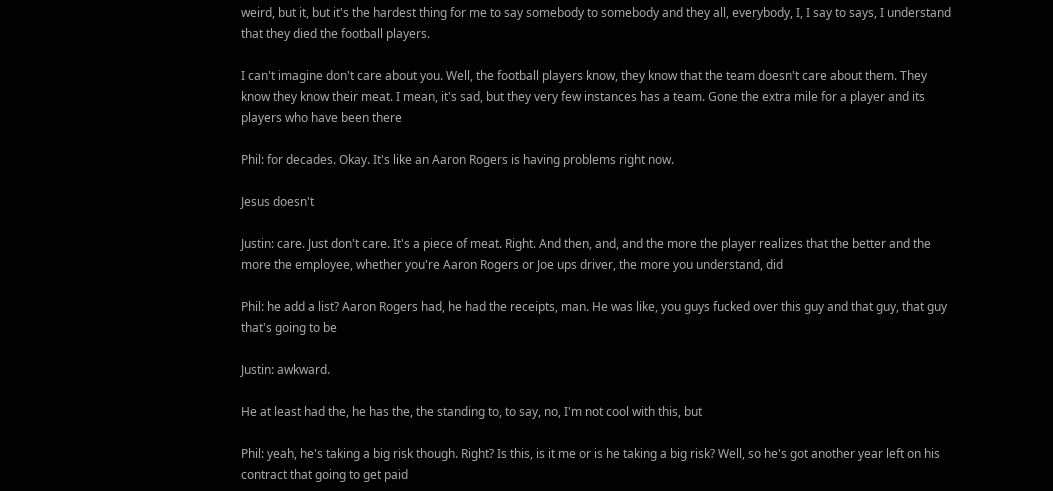weird, but it, but it's the hardest thing for me to say somebody to somebody and they all, everybody, I, I say to says, I understand that they died the football players.

I can't imagine don't care about you. Well, the football players know, they know that the team doesn't care about them. They know they know their meat. I mean, it's sad, but they very few instances has a team. Gone the extra mile for a player and its players who have been there

Phil: for decades. Okay. It's like an Aaron Rogers is having problems right now.

Jesus doesn't

Justin: care. Just don't care. It's a piece of meat. Right. And then, and, and the more the player realizes that the better and the more the employee, whether you're Aaron Rogers or Joe ups driver, the more you understand, did

Phil: he add a list? Aaron Rogers had, he had the receipts, man. He was like, you guys fucked over this guy and that guy, that guy that's going to be

Justin: awkward.

He at least had the, he has the, the standing to, to say, no, I'm not cool with this, but

Phil: yeah, he's taking a big risk though. Right? Is this, is it me or is he taking a big risk? Well, so he's got another year left on his contract that going to get paid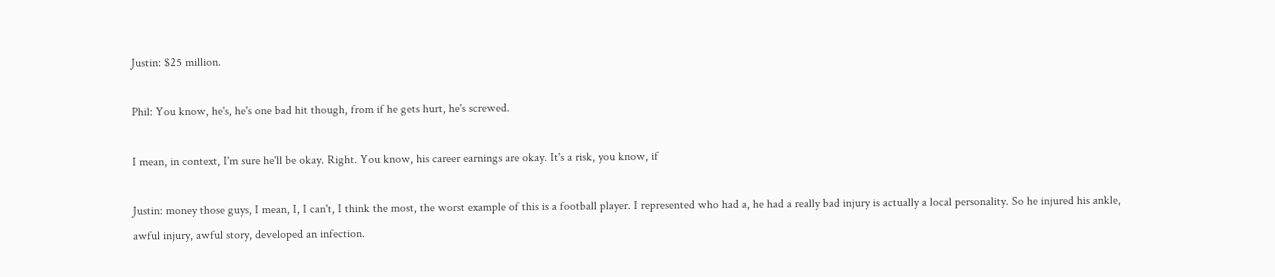Justin: $25 million.

Phil: You know, he's, he's one bad hit though, from if he gets hurt, he's screwed.

I mean, in context, I'm sure he'll be okay. Right. You know, his career earnings are okay. It's a risk, you know, if

Justin: money those guys, I mean, I, I can't, I think the most, the worst example of this is a football player. I represented who had a, he had a really bad injury is actually a local personality. So he injured his ankle, awful injury, awful story, developed an infection.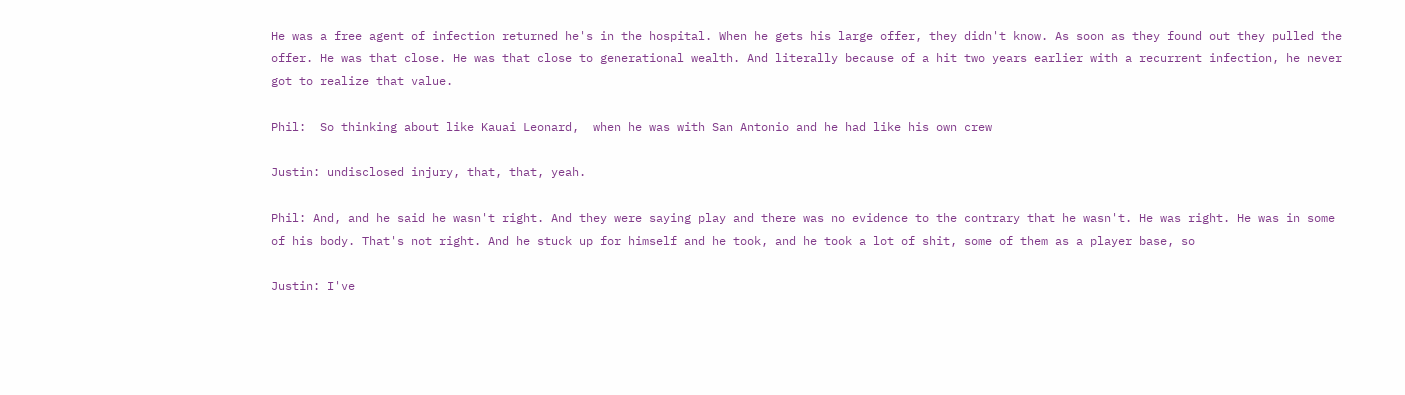He was a free agent of infection returned he's in the hospital. When he gets his large offer, they didn't know. As soon as they found out they pulled the offer. He was that close. He was that close to generational wealth. And literally because of a hit two years earlier with a recurrent infection, he never got to realize that value.

Phil:  So thinking about like Kauai Leonard,  when he was with San Antonio and he had like his own crew

Justin: undisclosed injury, that, that, yeah.

Phil: And, and he said he wasn't right. And they were saying play and there was no evidence to the contrary that he wasn't. He was right. He was in some of his body. That's not right. And he stuck up for himself and he took, and he took a lot of shit, some of them as a player base, so

Justin: I've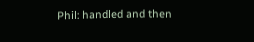Phil: handled and then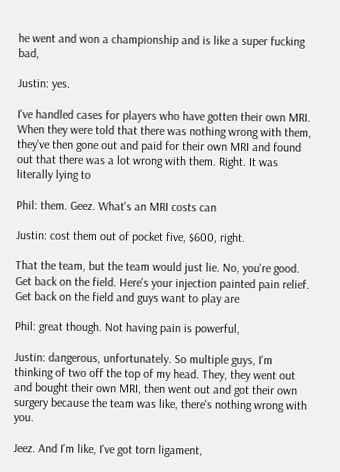he went and won a championship and is like a super fucking bad,

Justin: yes.

I've handled cases for players who have gotten their own MRI. When they were told that there was nothing wrong with them, they've then gone out and paid for their own MRI and found out that there was a lot wrong with them. Right. It was literally lying to

Phil: them. Geez. What's an MRI costs can

Justin: cost them out of pocket five, $600, right.

That the team, but the team would just lie. No, you're good. Get back on the field. Here's your injection painted pain relief. Get back on the field and guys want to play are

Phil: great though. Not having pain is powerful,

Justin: dangerous, unfortunately. So multiple guys, I'm thinking of two off the top of my head. They, they went out and bought their own MRI, then went out and got their own surgery because the team was like, there's nothing wrong with you.

Jeez. And I'm like, I've got torn ligament,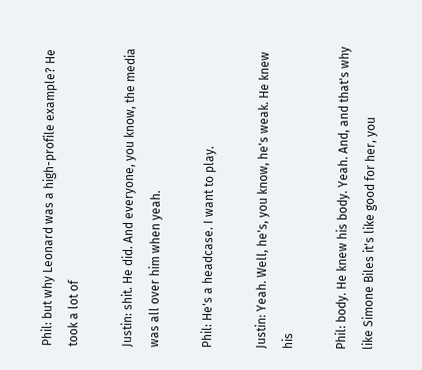Phil: but why Leonard was a high-profile example? He took a lot of

Justin: shit. He did. And everyone, you know, the media was all over him when yeah.

Phil: He's a headcase. I want to play.

Justin: Yeah. Well, he's, you know, he's weak. He knew his

Phil: body. He knew his body. Yeah. And, and that's why like Simone Biles it's like good for her, you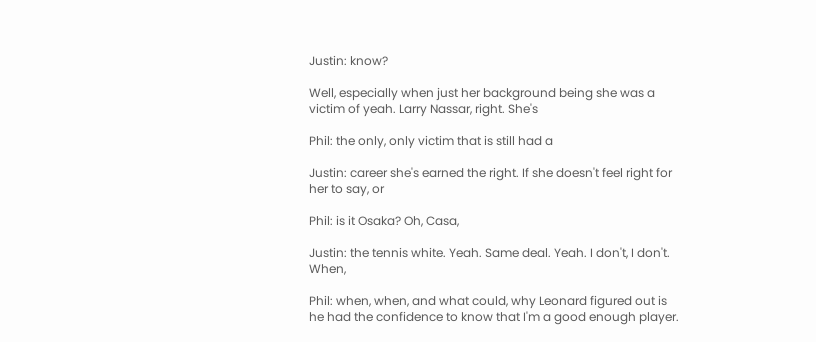Justin: know?

Well, especially when just her background being she was a victim of yeah. Larry Nassar, right. She's

Phil: the only, only victim that is still had a

Justin: career she's earned the right. If she doesn't feel right for her to say, or

Phil: is it Osaka? Oh, Casa,

Justin: the tennis white. Yeah. Same deal. Yeah. I don't, I don't. When,

Phil: when, when, and what could, why Leonard figured out is he had the confidence to know that I'm a good enough player.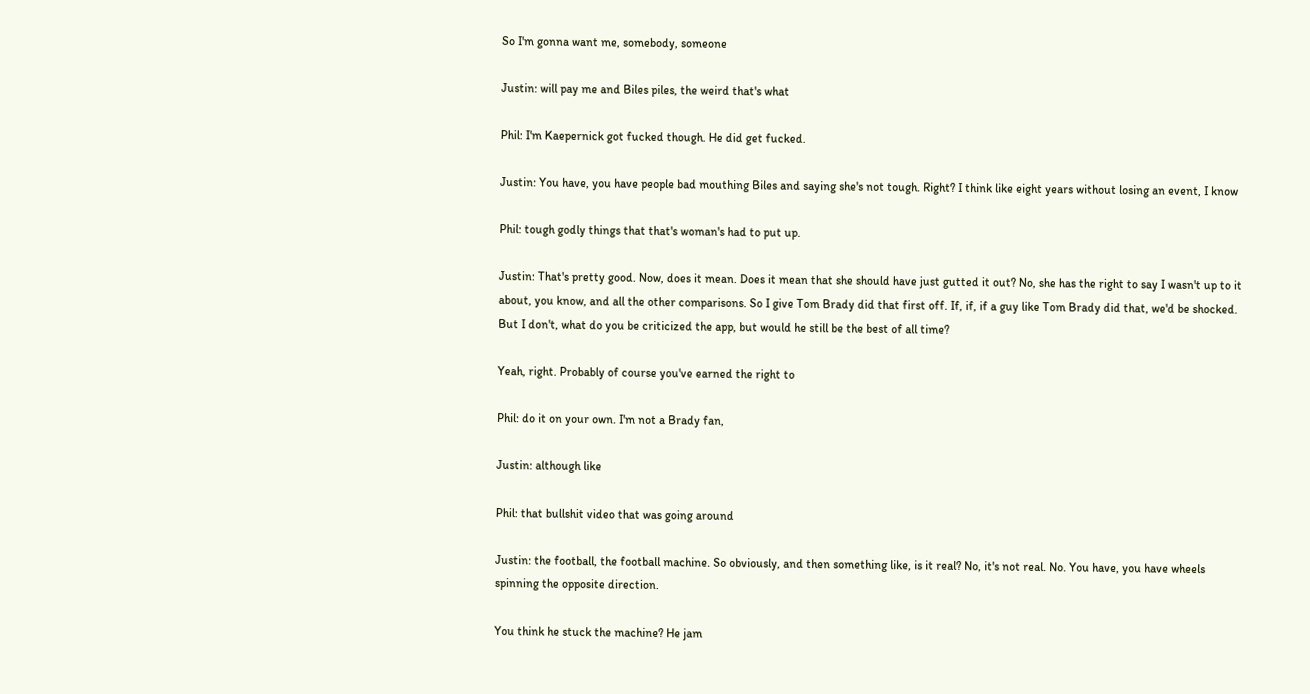So I'm gonna want me, somebody, someone

Justin: will pay me and Biles piles, the weird that's what

Phil: I'm Kaepernick got fucked though. He did get fucked.

Justin: You have, you have people bad mouthing Biles and saying she's not tough. Right? I think like eight years without losing an event, I know

Phil: tough godly things that that's woman's had to put up.

Justin: That's pretty good. Now, does it mean. Does it mean that she should have just gutted it out? No, she has the right to say I wasn't up to it about, you know, and all the other comparisons. So I give Tom Brady did that first off. If, if, if a guy like Tom Brady did that, we'd be shocked. But I don't, what do you be criticized the app, but would he still be the best of all time?

Yeah, right. Probably of course you've earned the right to

Phil: do it on your own. I'm not a Brady fan,

Justin: although like

Phil: that bullshit video that was going around

Justin: the football, the football machine. So obviously, and then something like, is it real? No, it's not real. No. You have, you have wheels spinning the opposite direction.

You think he stuck the machine? He jam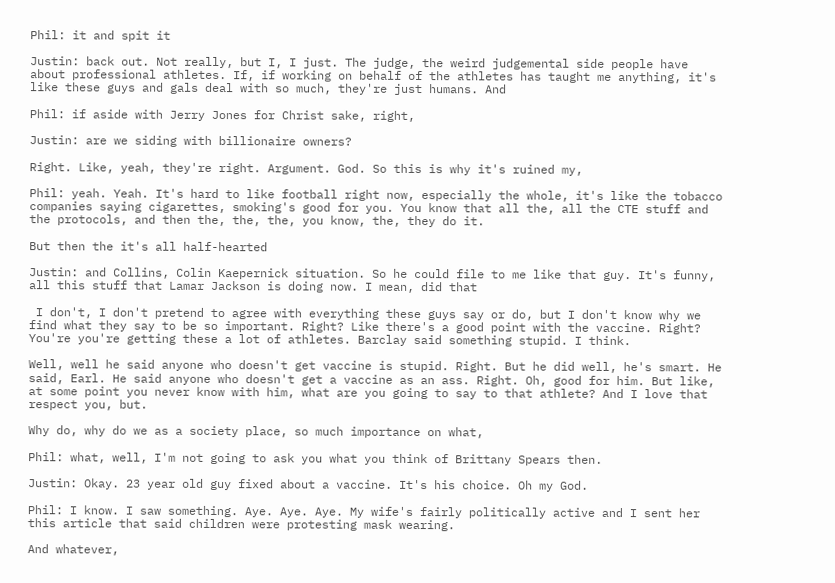Phil: it and spit it

Justin: back out. Not really, but I, I just. The judge, the weird judgemental side people have about professional athletes. If, if working on behalf of the athletes has taught me anything, it's like these guys and gals deal with so much, they're just humans. And

Phil: if aside with Jerry Jones for Christ sake, right,

Justin: are we siding with billionaire owners?

Right. Like, yeah, they're right. Argument. God. So this is why it's ruined my,

Phil: yeah. Yeah. It's hard to like football right now, especially the whole, it's like the tobacco companies saying cigarettes, smoking's good for you. You know that all the, all the CTE stuff and the protocols, and then the, the, the, you know, the, they do it.

But then the it's all half-hearted

Justin: and Collins, Colin Kaepernick situation. So he could file to me like that guy. It's funny, all this stuff that Lamar Jackson is doing now. I mean, did that

 I don't, I don't pretend to agree with everything these guys say or do, but I don't know why we find what they say to be so important. Right? Like there's a good point with the vaccine. Right? You're you're getting these a lot of athletes. Barclay said something stupid. I think.

Well, well he said anyone who doesn't get vaccine is stupid. Right. But he did well, he's smart. He said, Earl. He said anyone who doesn't get a vaccine as an ass. Right. Oh, good for him. But like, at some point you never know with him, what are you going to say to that athlete? And I love that respect you, but.

Why do, why do we as a society place, so much importance on what,

Phil: what, well, I'm not going to ask you what you think of Brittany Spears then.

Justin: Okay. 23 year old guy fixed about a vaccine. It's his choice. Oh my God.

Phil: I know. I saw something. Aye. Aye. Aye. My wife's fairly politically active and I sent her this article that said children were protesting mask wearing.

And whatever,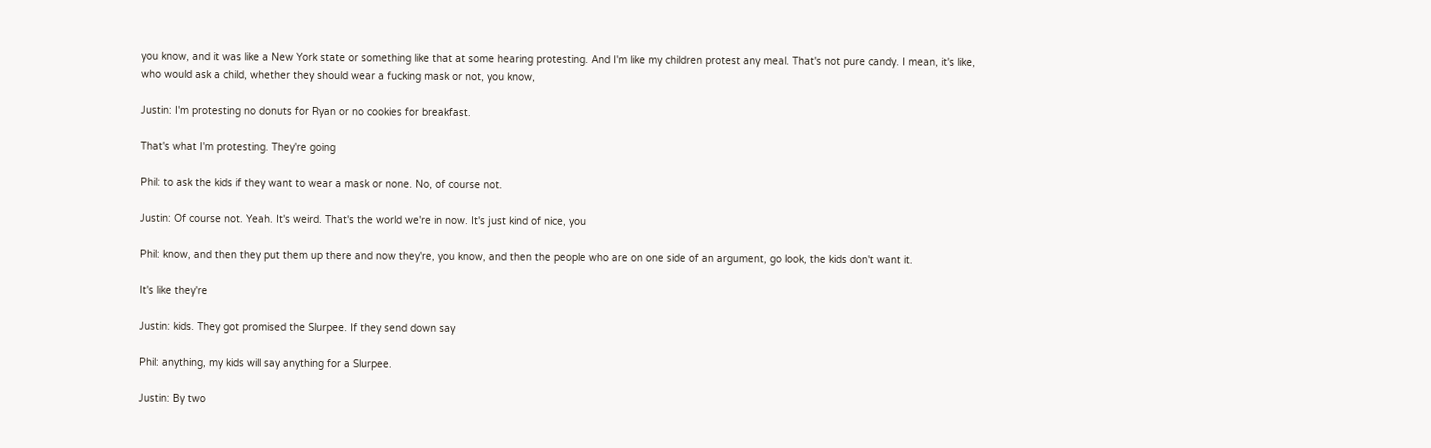you know, and it was like a New York state or something like that at some hearing protesting. And I'm like my children protest any meal. That's not pure candy. I mean, it's like, who would ask a child, whether they should wear a fucking mask or not, you know,

Justin: I'm protesting no donuts for Ryan or no cookies for breakfast.

That's what I'm protesting. They're going

Phil: to ask the kids if they want to wear a mask or none. No, of course not.

Justin: Of course not. Yeah. It's weird. That's the world we're in now. It's just kind of nice, you

Phil: know, and then they put them up there and now they're, you know, and then the people who are on one side of an argument, go look, the kids don't want it.

It's like they're

Justin: kids. They got promised the Slurpee. If they send down say

Phil: anything, my kids will say anything for a Slurpee.

Justin: By two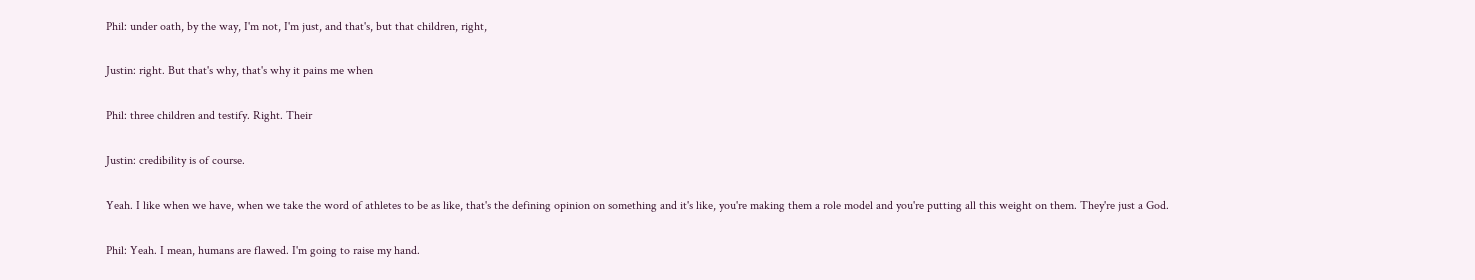Phil: under oath, by the way, I'm not, I'm just, and that's, but that children, right,

Justin: right. But that's why, that's why it pains me when

Phil: three children and testify. Right. Their

Justin: credibility is of course.

Yeah. I like when we have, when we take the word of athletes to be as like, that's the defining opinion on something and it's like, you're making them a role model and you're putting all this weight on them. They're just a God.

Phil: Yeah. I mean, humans are flawed. I'm going to raise my hand.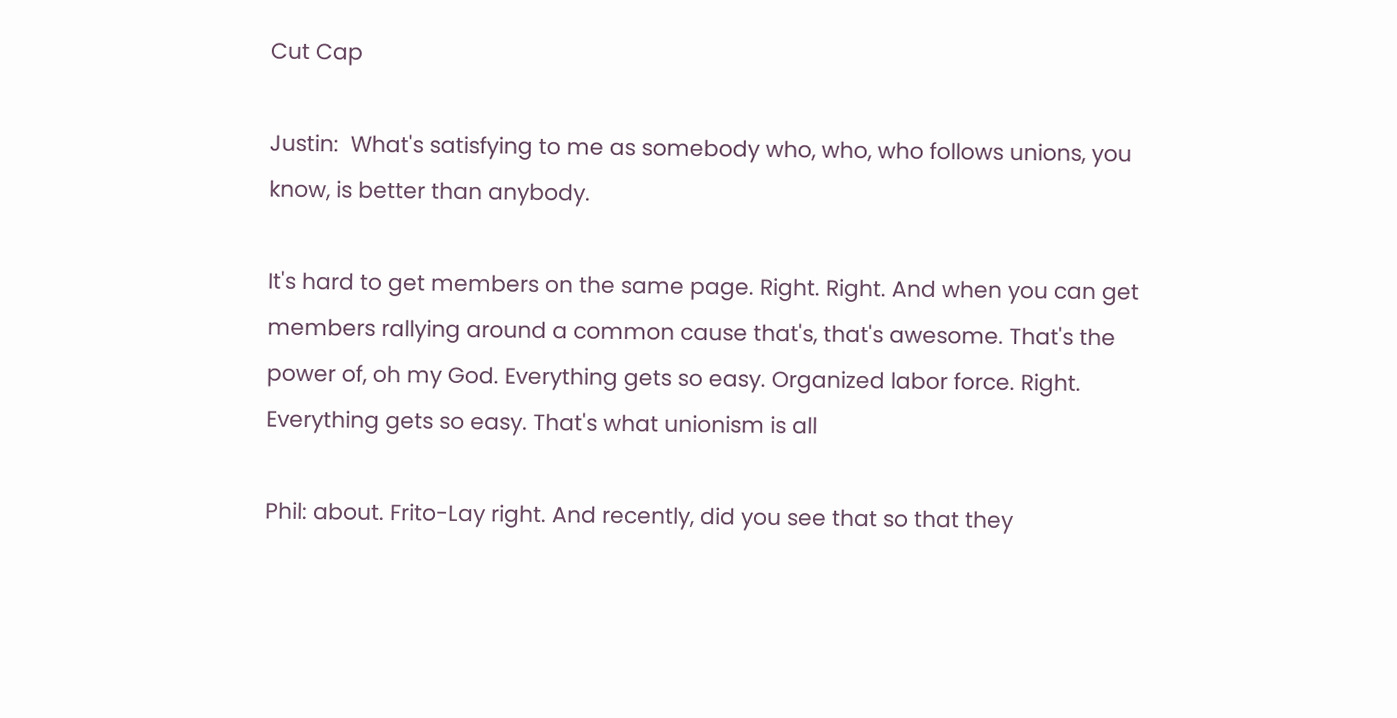Cut Cap

Justin:  What's satisfying to me as somebody who, who, who follows unions, you know, is better than anybody.

It's hard to get members on the same page. Right. Right. And when you can get members rallying around a common cause that's, that's awesome. That's the power of, oh my God. Everything gets so easy. Organized labor force. Right. Everything gets so easy. That's what unionism is all

Phil: about. Frito-Lay right. And recently, did you see that so that they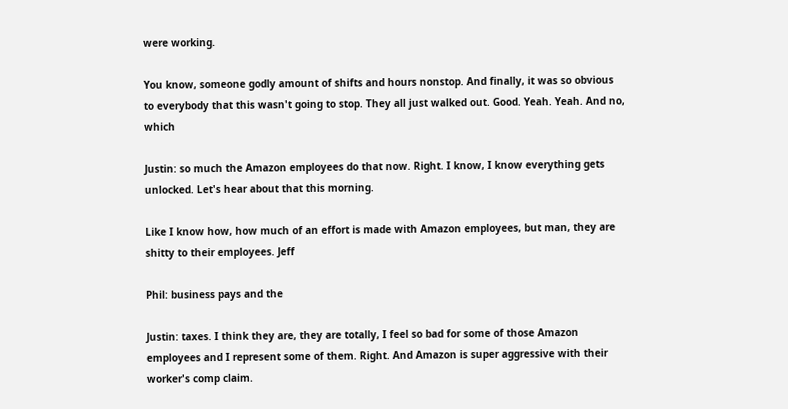were working.

You know, someone godly amount of shifts and hours nonstop. And finally, it was so obvious to everybody that this wasn't going to stop. They all just walked out. Good. Yeah. Yeah. And no, which

Justin: so much the Amazon employees do that now. Right. I know, I know everything gets unlocked. Let's hear about that this morning.

Like I know how, how much of an effort is made with Amazon employees, but man, they are shitty to their employees. Jeff

Phil: business pays and the

Justin: taxes. I think they are, they are totally, I feel so bad for some of those Amazon employees and I represent some of them. Right. And Amazon is super aggressive with their worker's comp claim.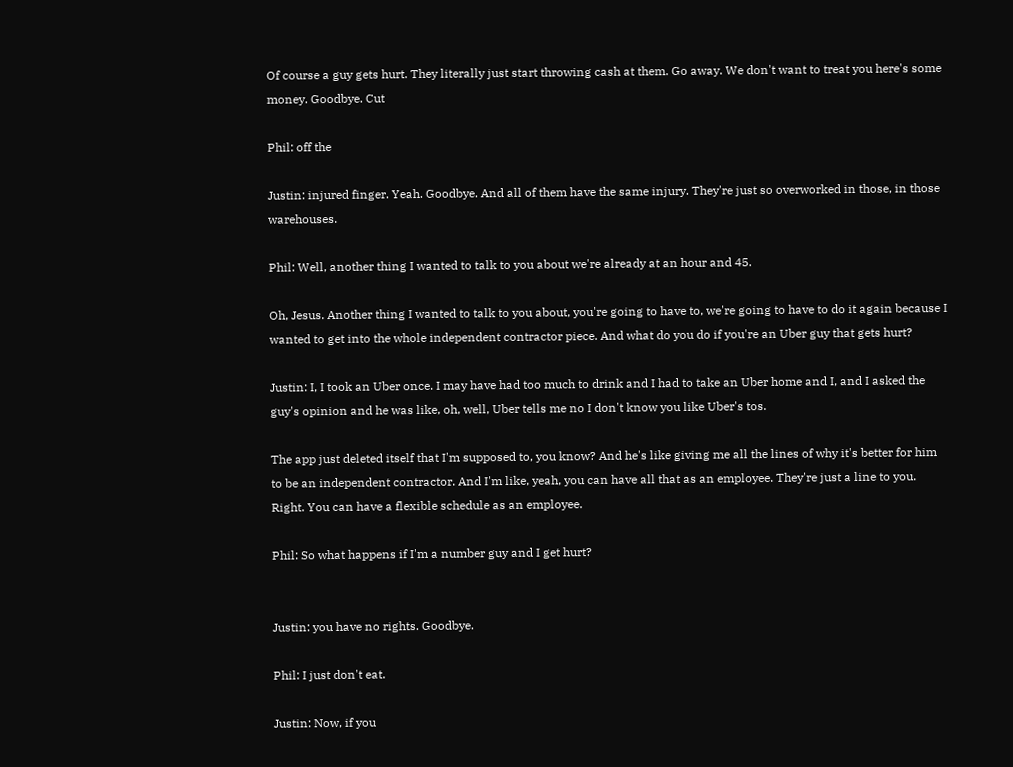Of course a guy gets hurt. They literally just start throwing cash at them. Go away. We don't want to treat you here's some money. Goodbye. Cut

Phil: off the

Justin: injured finger. Yeah. Goodbye. And all of them have the same injury. They're just so overworked in those, in those warehouses.

Phil: Well, another thing I wanted to talk to you about we're already at an hour and 45.

Oh, Jesus. Another thing I wanted to talk to you about, you're going to have to, we're going to have to do it again because I wanted to get into the whole independent contractor piece. And what do you do if you're an Uber guy that gets hurt?

Justin: I, I took an Uber once. I may have had too much to drink and I had to take an Uber home and I, and I asked the guy's opinion and he was like, oh, well, Uber tells me no I don't know you like Uber's tos.

The app just deleted itself that I'm supposed to, you know? And he's like giving me all the lines of why it's better for him to be an independent contractor. And I'm like, yeah, you can have all that as an employee. They're just a line to you. Right. You can have a flexible schedule as an employee.

Phil: So what happens if I'm a number guy and I get hurt?


Justin: you have no rights. Goodbye.

Phil: I just don't eat.

Justin: Now, if you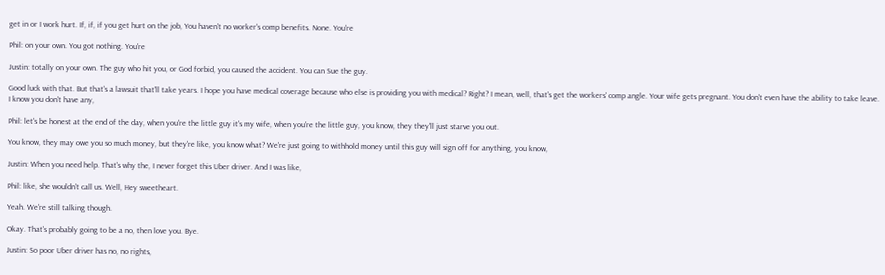get in or I work hurt. If, if, if you get hurt on the job, You haven't no worker's comp benefits. None. You're

Phil: on your own. You got nothing. You're

Justin: totally on your own. The guy who hit you, or God forbid, you caused the accident. You can Sue the guy.

Good luck with that. But that's a lawsuit that'll take years. I hope you have medical coverage because who else is providing you with medical? Right? I mean, well, that's get the workers' comp angle. Your wife gets pregnant. You don't even have the ability to take leave. I know you don't have any,

Phil: let's be honest at the end of the day, when you're the little guy it's my wife, when you're the little guy, you know, they they'll just starve you out.

You know, they may owe you so much money, but they're like, you know what? We're just going to withhold money until this guy will sign off for anything, you know,

Justin: When you need help. That's why the, I never forget this Uber driver. And I was like,

Phil: like, she wouldn't call us. Well, Hey sweetheart.

Yeah. We're still talking though.

Okay. That's probably going to be a no, then love you. Bye.

Justin: So poor Uber driver has no, no rights,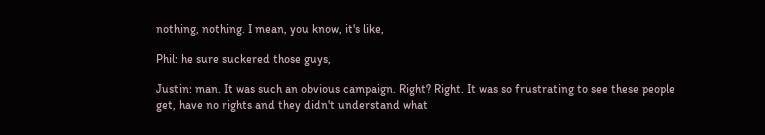nothing, nothing. I mean, you know, it's like,

Phil: he sure suckered those guys,

Justin: man. It was such an obvious campaign. Right? Right. It was so frustrating to see these people get, have no rights and they didn't understand what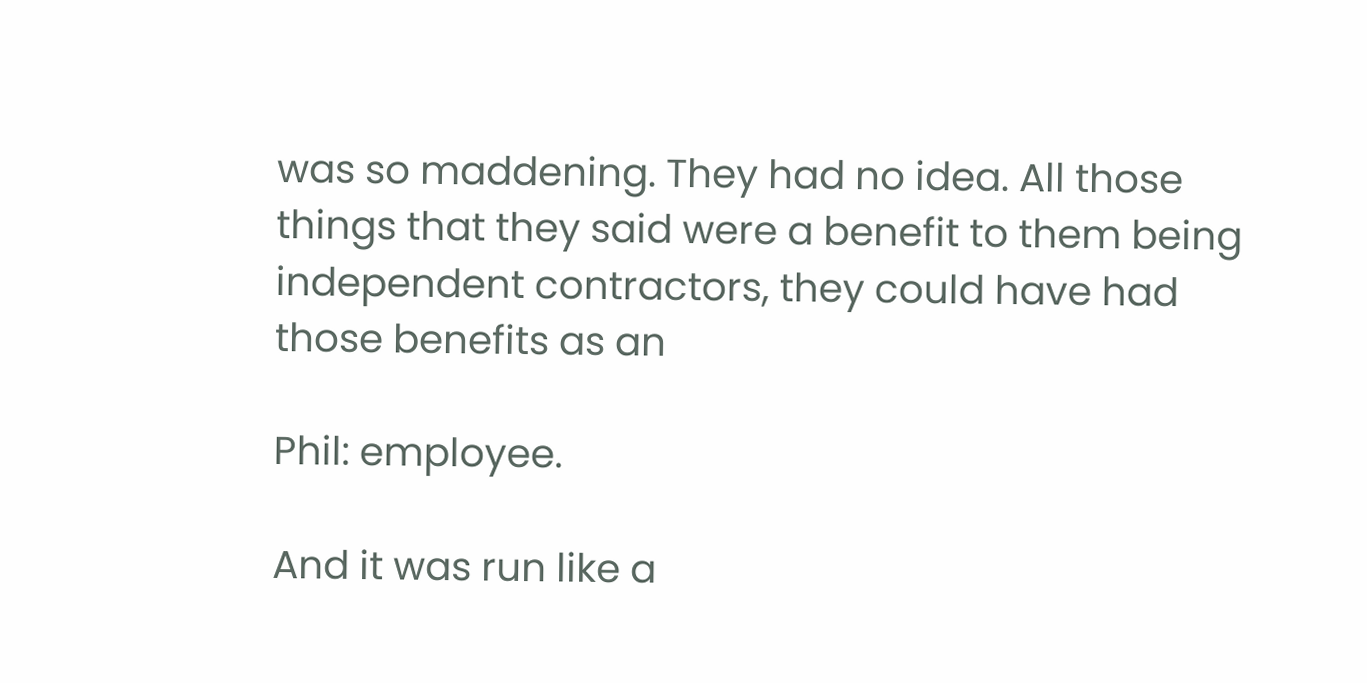was so maddening. They had no idea. All those things that they said were a benefit to them being independent contractors, they could have had those benefits as an

Phil: employee.

And it was run like a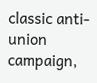classic anti-union campaign,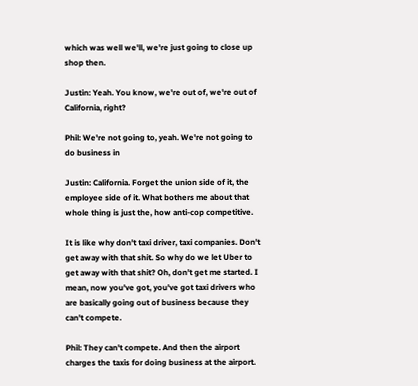which was well we'll, we're just going to close up shop then.

Justin: Yeah. You know, we're out of, we're out of California, right?

Phil: We're not going to, yeah. We're not going to do business in

Justin: California. Forget the union side of it, the employee side of it. What bothers me about that whole thing is just the, how anti-cop competitive.

It is like why don't taxi driver, taxi companies. Don't get away with that shit. So why do we let Uber to get away with that shit? Oh, don't get me started. I mean, now you've got, you've got taxi drivers who are basically going out of business because they can't compete.

Phil: They can't compete. And then the airport charges the taxis for doing business at the airport.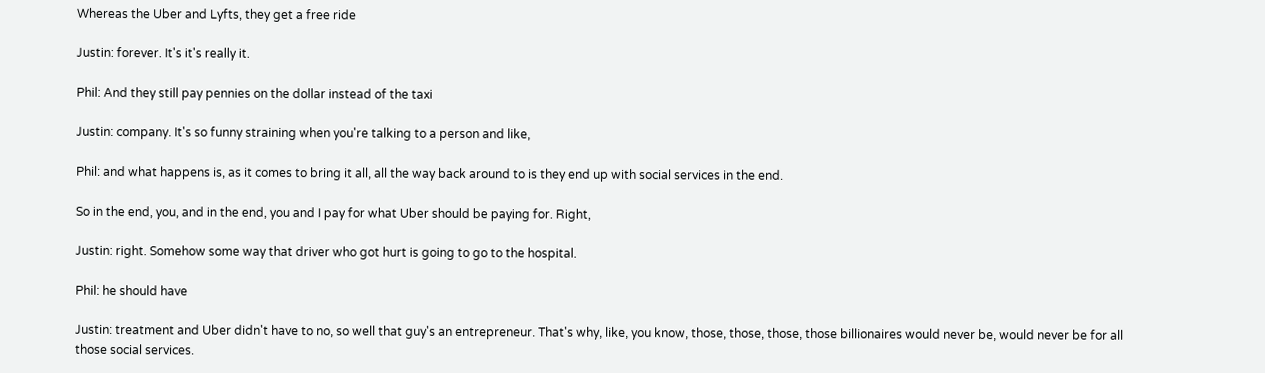Whereas the Uber and Lyfts, they get a free ride

Justin: forever. It's it's really it.

Phil: And they still pay pennies on the dollar instead of the taxi

Justin: company. It's so funny straining when you're talking to a person and like,

Phil: and what happens is, as it comes to bring it all, all the way back around to is they end up with social services in the end.

So in the end, you, and in the end, you and I pay for what Uber should be paying for. Right,

Justin: right. Somehow some way that driver who got hurt is going to go to the hospital.

Phil: he should have

Justin: treatment and Uber didn't have to no, so well that guy's an entrepreneur. That's why, like, you know, those, those, those, those billionaires would never be, would never be for all those social services.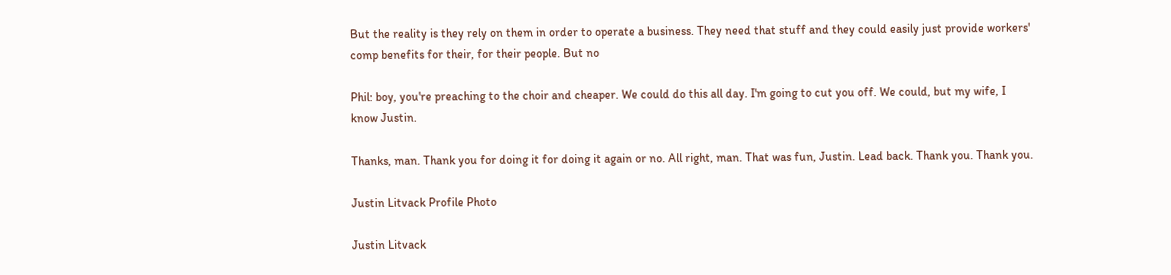But the reality is they rely on them in order to operate a business. They need that stuff and they could easily just provide workers' comp benefits for their, for their people. But no

Phil: boy, you're preaching to the choir and cheaper. We could do this all day. I'm going to cut you off. We could, but my wife, I know Justin.

Thanks, man. Thank you for doing it for doing it again or no. All right, man. That was fun, Justin. Lead back. Thank you. Thank you.

Justin Litvack Profile Photo

Justin Litvack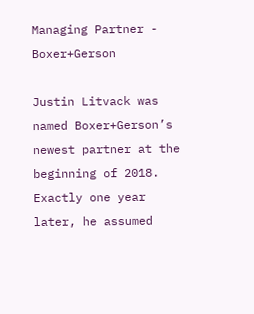Managing Partner - Boxer+Gerson

Justin Litvack was named Boxer+Gerson’s newest partner at the beginning of 2018. Exactly one year later, he assumed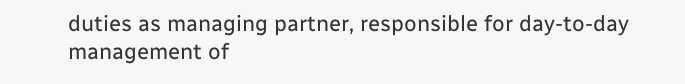duties as managing partner, responsible for day-to-day management of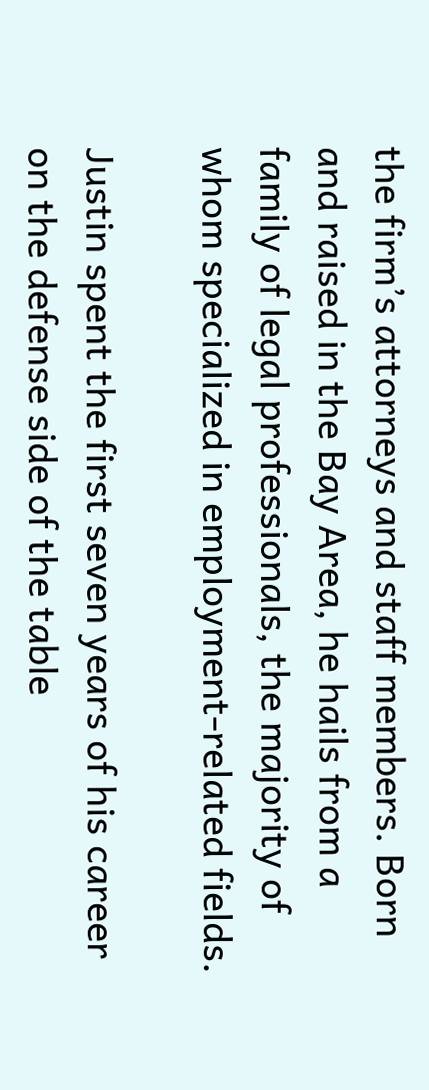the firm’s attorneys and staff members. Born and raised in the Bay Area, he hails from a family of legal professionals, the majority of whom specialized in employment-related fields.

Justin spent the first seven years of his career on the defense side of the table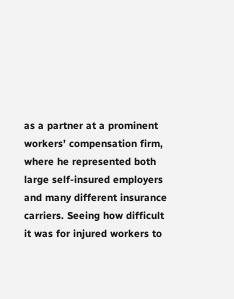as a partner at a prominent workers’ compensation firm, where he represented both large self-insured employers and many different insurance carriers. Seeing how difficult it was for injured workers to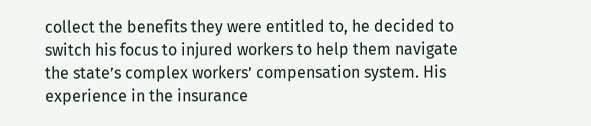collect the benefits they were entitled to, he decided to switch his focus to injured workers to help them navigate the state’s complex workers’ compensation system. His experience in the insurance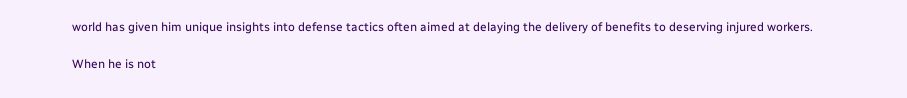world has given him unique insights into defense tactics often aimed at delaying the delivery of benefits to deserving injured workers.

When he is not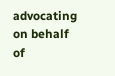advocating on behalf of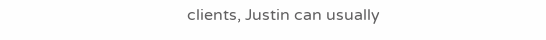clients, Justin can usually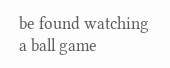be found watching a ball game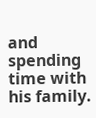and spending time with his family.